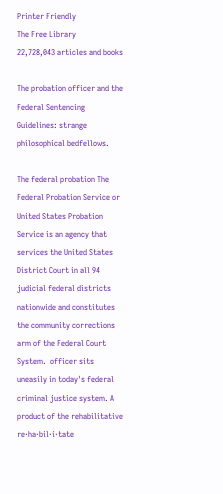Printer Friendly
The Free Library
22,728,043 articles and books

The probation officer and the Federal Sentencing Guidelines: strange philosophical bedfellows.

The federal probation The Federal Probation Service or United States Probation Service is an agency that services the United States District Court in all 94 judicial federal districts nationwide and constitutes the community corrections arm of the Federal Court System.  officer sits uneasily in today's federal criminal justice system. A product of the rehabilitative re·ha·bil·i·tate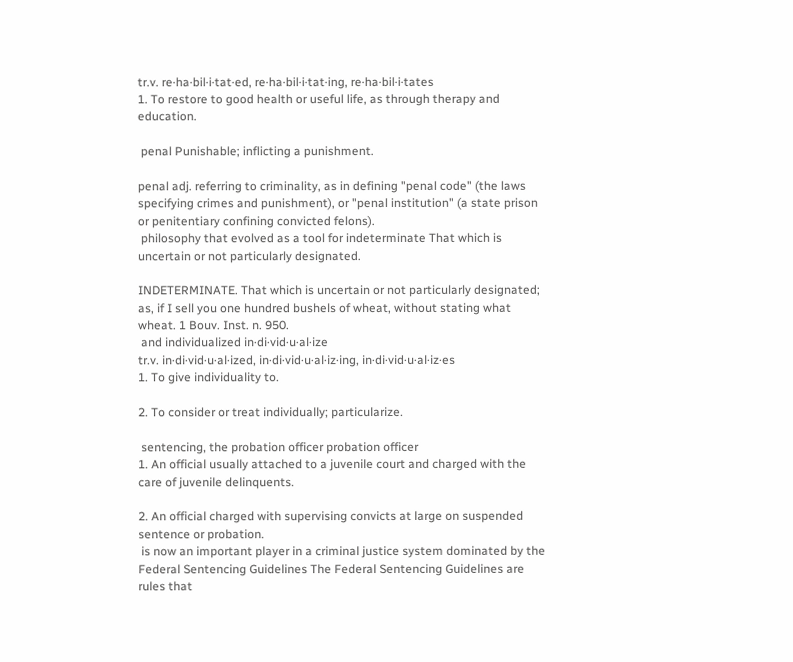tr.v. re·ha·bil·i·tat·ed, re·ha·bil·i·tat·ing, re·ha·bil·i·tates
1. To restore to good health or useful life, as through therapy and education.

 penal Punishable; inflicting a punishment.

penal adj. referring to criminality, as in defining "penal code" (the laws specifying crimes and punishment), or "penal institution" (a state prison or penitentiary confining convicted felons).
 philosophy that evolved as a tool for indeterminate That which is uncertain or not particularly designated.

INDETERMINATE. That which is uncertain or not particularly designated; as, if I sell you one hundred bushels of wheat, without stating what wheat. 1 Bouv. Inst. n. 950.
 and individualized in·di·vid·u·al·ize
tr.v. in·di·vid·u·al·ized, in·di·vid·u·al·iz·ing, in·di·vid·u·al·iz·es
1. To give individuality to.

2. To consider or treat individually; particularize.

 sentencing, the probation officer probation officer
1. An official usually attached to a juvenile court and charged with the care of juvenile delinquents.

2. An official charged with supervising convicts at large on suspended sentence or probation.
 is now an important player in a criminal justice system dominated by the Federal Sentencing Guidelines The Federal Sentencing Guidelines are rules that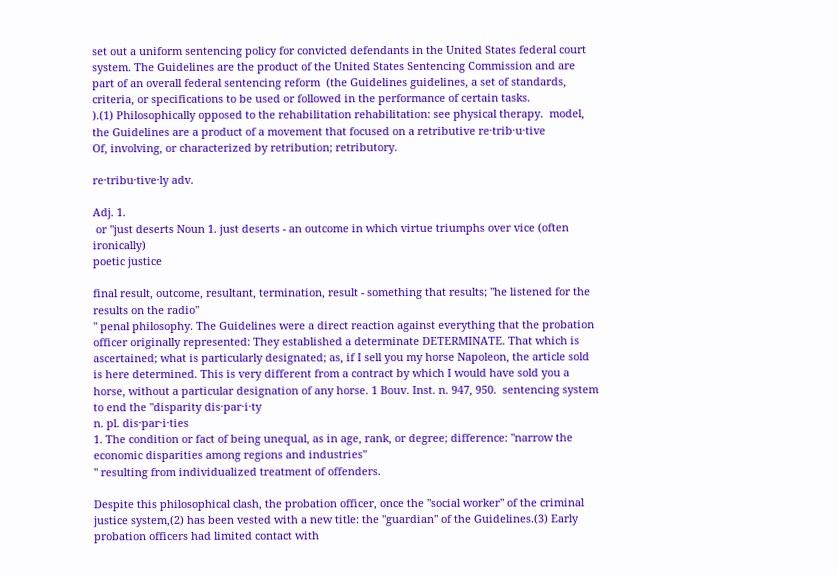set out a uniform sentencing policy for convicted defendants in the United States federal court system. The Guidelines are the product of the United States Sentencing Commission and are part of an overall federal sentencing reform  (the Guidelines guidelines, a set of standards, criteria, or specifications to be used or followed in the performance of certain tasks.
).(1) Philosophically opposed to the rehabilitation rehabilitation: see physical therapy.  model, the Guidelines are a product of a movement that focused on a retributive re·trib·u·tive
Of, involving, or characterized by retribution; retributory.

re·tribu·tive·ly adv.

Adj. 1.
 or "just deserts Noun 1. just deserts - an outcome in which virtue triumphs over vice (often ironically)
poetic justice

final result, outcome, resultant, termination, result - something that results; "he listened for the results on the radio"
" penal philosophy. The Guidelines were a direct reaction against everything that the probation officer originally represented: They established a determinate DETERMINATE. That which is ascertained; what is particularly designated; as, if I sell you my horse Napoleon, the article sold is here determined. This is very different from a contract by which I would have sold you a horse, without a particular designation of any horse. 1 Bouv. Inst. n. 947, 950.  sentencing system to end the "disparity dis·par·i·ty
n. pl. dis·par·i·ties
1. The condition or fact of being unequal, as in age, rank, or degree; difference: "narrow the economic disparities among regions and industries"
" resulting from individualized treatment of offenders.

Despite this philosophical clash, the probation officer, once the "social worker" of the criminal justice system,(2) has been vested with a new title: the "guardian" of the Guidelines.(3) Early probation officers had limited contact with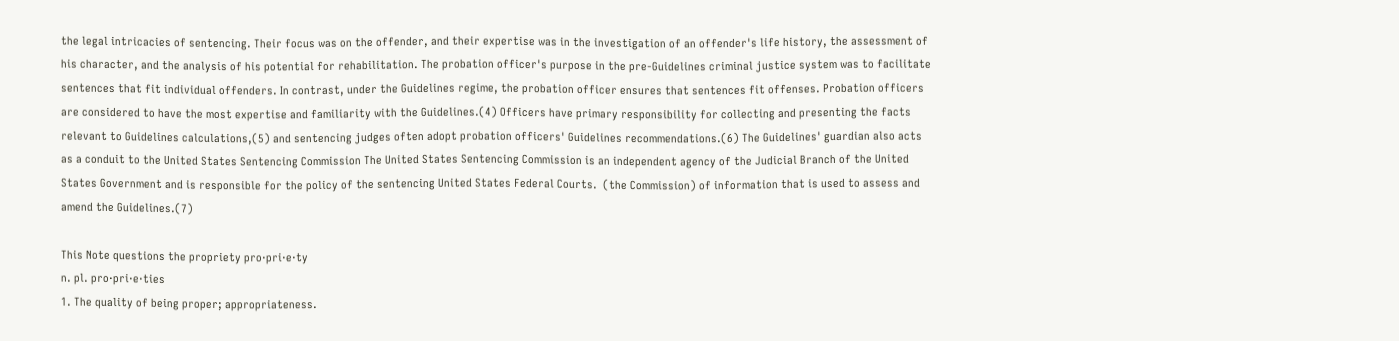the legal intricacies of sentencing. Their focus was on the offender, and their expertise was in the investigation of an offender's life history, the assessment of his character, and the analysis of his potential for rehabilitation. The probation officer's purpose in the pre-Guidelines criminal justice system was to facilitate sentences that fit individual offenders. In contrast, under the Guidelines regime, the probation officer ensures that sentences fit offenses. Probation officers are considered to have the most expertise and familiarity with the Guidelines.(4) Officers have primary responsibility for collecting and presenting the facts relevant to Guidelines calculations,(5) and sentencing judges often adopt probation officers' Guidelines recommendations.(6) The Guidelines' guardian also acts as a conduit to the United States Sentencing Commission The United States Sentencing Commission is an independent agency of the Judicial Branch of the United States Government and is responsible for the policy of the sentencing United States Federal Courts.  (the Commission) of information that is used to assess and amend the Guidelines.(7)

This Note questions the propriety pro·pri·e·ty
n. pl. pro·pri·e·ties
1. The quality of being proper; appropriateness.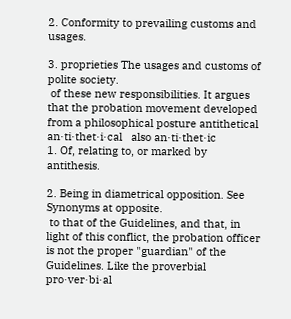2. Conformity to prevailing customs and usages.

3. proprieties The usages and customs of polite society.
 of these new responsibilities. It argues that the probation movement developed from a philosophical posture antithetical an·ti·thet·i·cal   also an·ti·thet·ic
1. Of, relating to, or marked by antithesis.

2. Being in diametrical opposition. See Synonyms at opposite.
 to that of the Guidelines, and that, in light of this conflict, the probation officer is not the proper "guardian" of the Guidelines. Like the proverbial pro·ver·bi·al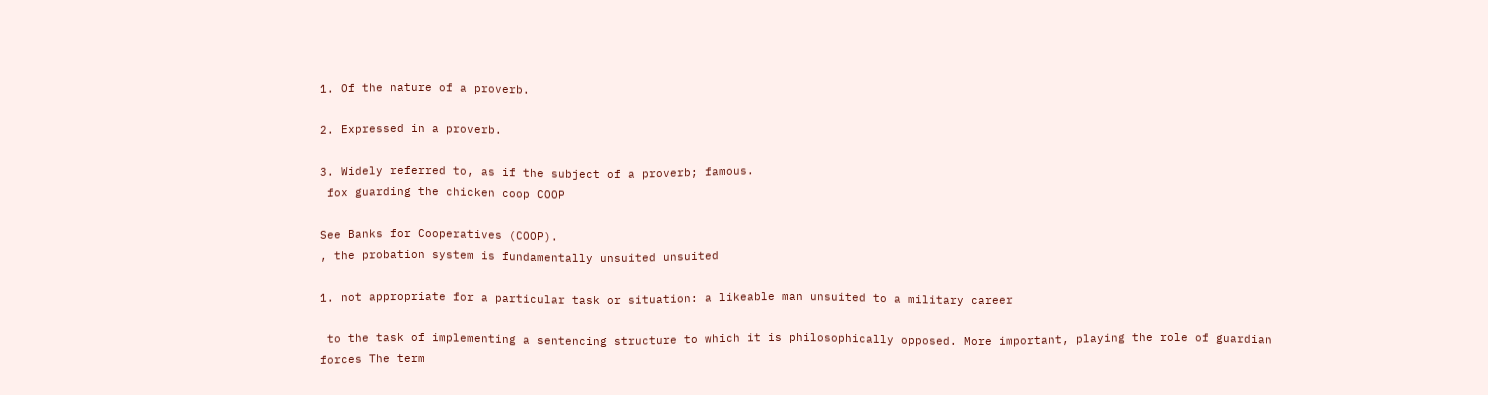1. Of the nature of a proverb.

2. Expressed in a proverb.

3. Widely referred to, as if the subject of a proverb; famous.
 fox guarding the chicken coop COOP

See Banks for Cooperatives (COOP).
, the probation system is fundamentally unsuited unsuited

1. not appropriate for a particular task or situation: a likeable man unsuited to a military career

 to the task of implementing a sentencing structure to which it is philosophically opposed. More important, playing the role of guardian forces The term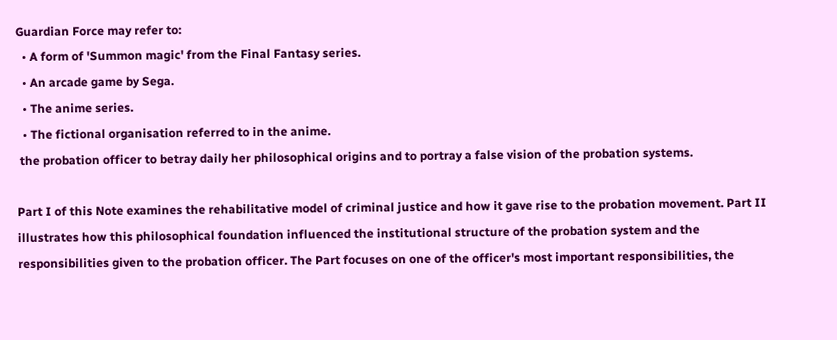Guardian Force may refer to:
  • A form of 'Summon magic' from the Final Fantasy series.
  • An arcade game by Sega.
  • The anime series.
  • The fictional organisation referred to in the anime.
 the probation officer to betray daily her philosophical origins and to portray a false vision of the probation systems.

Part I of this Note examines the rehabilitative model of criminal justice and how it gave rise to the probation movement. Part II illustrates how this philosophical foundation influenced the institutional structure of the probation system and the responsibilities given to the probation officer. The Part focuses on one of the officer's most important responsibilities, the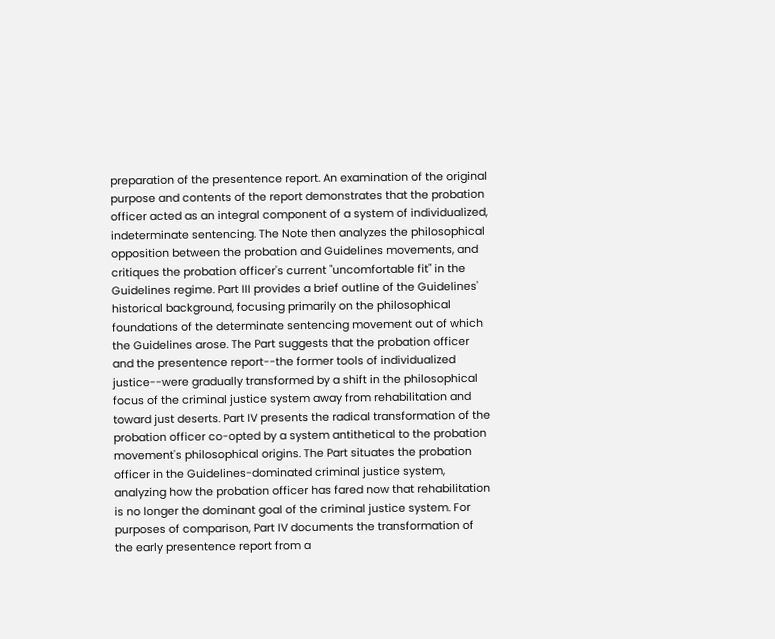preparation of the presentence report. An examination of the original purpose and contents of the report demonstrates that the probation officer acted as an integral component of a system of individualized, indeterminate sentencing. The Note then analyzes the philosophical opposition between the probation and Guidelines movements, and critiques the probation officer's current "uncomfortable fit" in the Guidelines regime. Part III provides a brief outline of the Guidelines' historical background, focusing primarily on the philosophical foundations of the determinate sentencing movement out of which the Guidelines arose. The Part suggests that the probation officer and the presentence report--the former tools of individualized justice--were gradually transformed by a shift in the philosophical focus of the criminal justice system away from rehabilitation and toward just deserts. Part IV presents the radical transformation of the probation officer co-opted by a system antithetical to the probation movement's philosophical origins. The Part situates the probation officer in the Guidelines-dominated criminal justice system, analyzing how the probation officer has fared now that rehabilitation is no longer the dominant goal of the criminal justice system. For purposes of comparison, Part IV documents the transformation of the early presentence report from a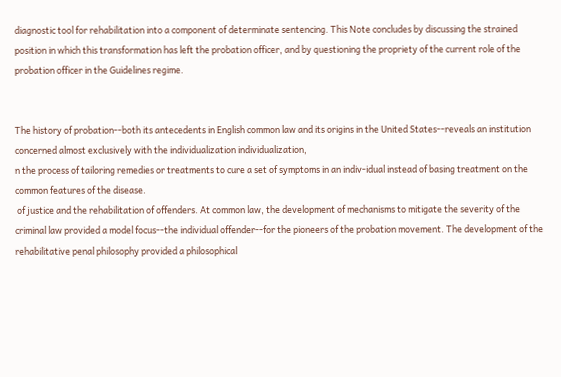diagnostic tool for rehabilitation into a component of determinate sentencing. This Note concludes by discussing the strained position in which this transformation has left the probation officer, and by questioning the propriety of the current role of the probation officer in the Guidelines regime.


The history of probation--both its antecedents in English common law and its origins in the United States--reveals an institution concerned almost exclusively with the individualization individualization,
n the process of tailoring remedies or treatments to cure a set of symptoms in an indiv-idual instead of basing treatment on the common features of the disease.
 of justice and the rehabilitation of offenders. At common law, the development of mechanisms to mitigate the severity of the criminal law provided a model focus--the individual offender--for the pioneers of the probation movement. The development of the rehabilitative penal philosophy provided a philosophical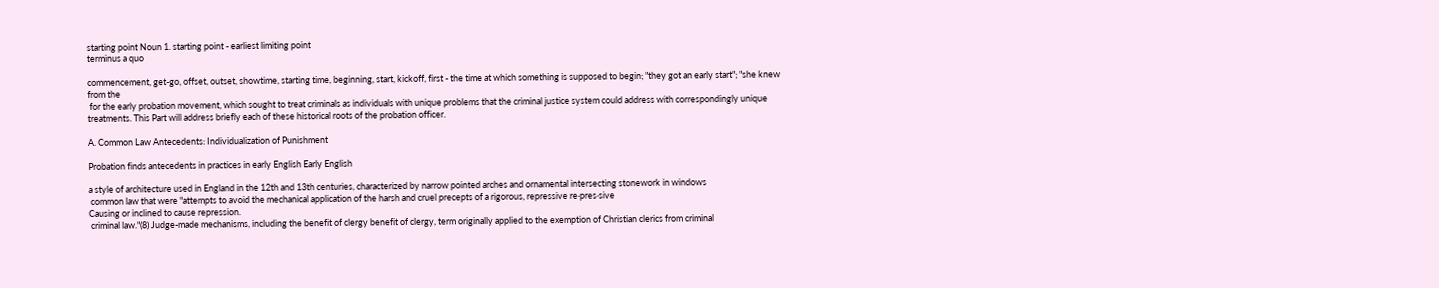starting point Noun 1. starting point - earliest limiting point
terminus a quo

commencement, get-go, offset, outset, showtime, starting time, beginning, start, kickoff, first - the time at which something is supposed to begin; "they got an early start"; "she knew from the
 for the early probation movement, which sought to treat criminals as individuals with unique problems that the criminal justice system could address with correspondingly unique treatments. This Part will address briefly each of these historical roots of the probation officer.

A. Common Law Antecedents: Individualization of Punishment

Probation finds antecedents in practices in early English Early English

a style of architecture used in England in the 12th and 13th centuries, characterized by narrow pointed arches and ornamental intersecting stonework in windows
 common law that were "attempts to avoid the mechanical application of the harsh and cruel precepts of a rigorous, repressive re·pres·sive
Causing or inclined to cause repression.
 criminal law."(8) Judge-made mechanisms, including the benefit of clergy benefit of clergy, term originally applied to the exemption of Christian clerics from criminal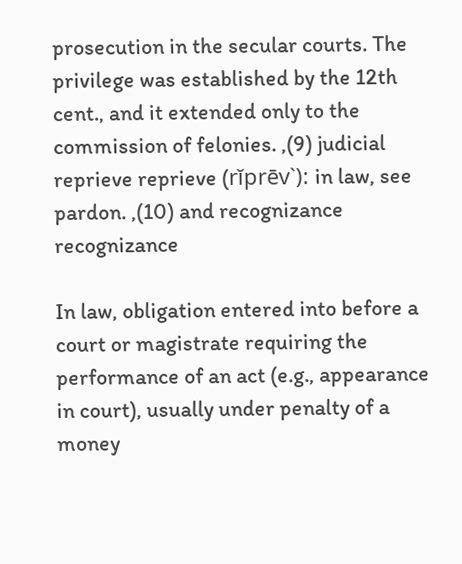prosecution in the secular courts. The privilege was established by the 12th cent., and it extended only to the commission of felonies. ,(9) judicial reprieve reprieve (rĭprēv`): in law, see pardon. ,(10) and recognizance recognizance

In law, obligation entered into before a court or magistrate requiring the performance of an act (e.g., appearance in court), usually under penalty of a money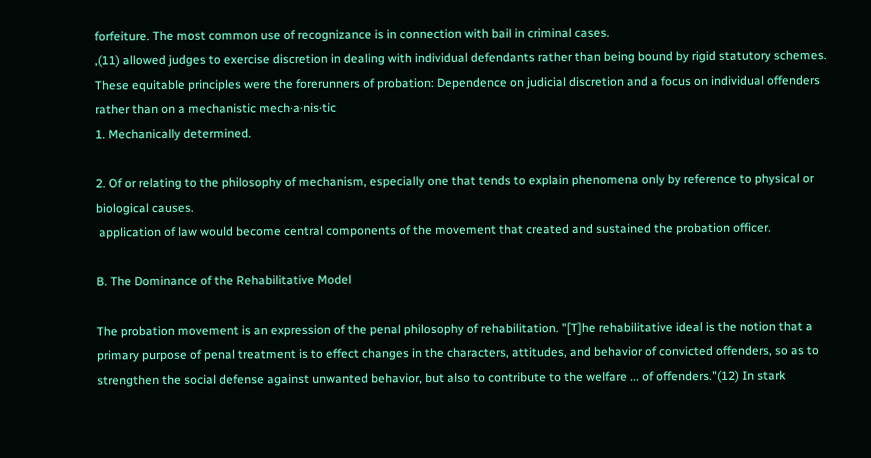forfeiture. The most common use of recognizance is in connection with bail in criminal cases.
,(11) allowed judges to exercise discretion in dealing with individual defendants rather than being bound by rigid statutory schemes. These equitable principles were the forerunners of probation: Dependence on judicial discretion and a focus on individual offenders rather than on a mechanistic mech·a·nis·tic
1. Mechanically determined.

2. Of or relating to the philosophy of mechanism, especially one that tends to explain phenomena only by reference to physical or biological causes.
 application of law would become central components of the movement that created and sustained the probation officer.

B. The Dominance of the Rehabilitative Model

The probation movement is an expression of the penal philosophy of rehabilitation. "[T]he rehabilitative ideal is the notion that a primary purpose of penal treatment is to effect changes in the characters, attitudes, and behavior of convicted offenders, so as to strengthen the social defense against unwanted behavior, but also to contribute to the welfare ... of offenders."(12) In stark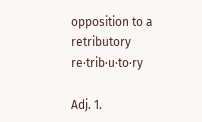opposition to a retributory re·trib·u·to·ry

Adj. 1.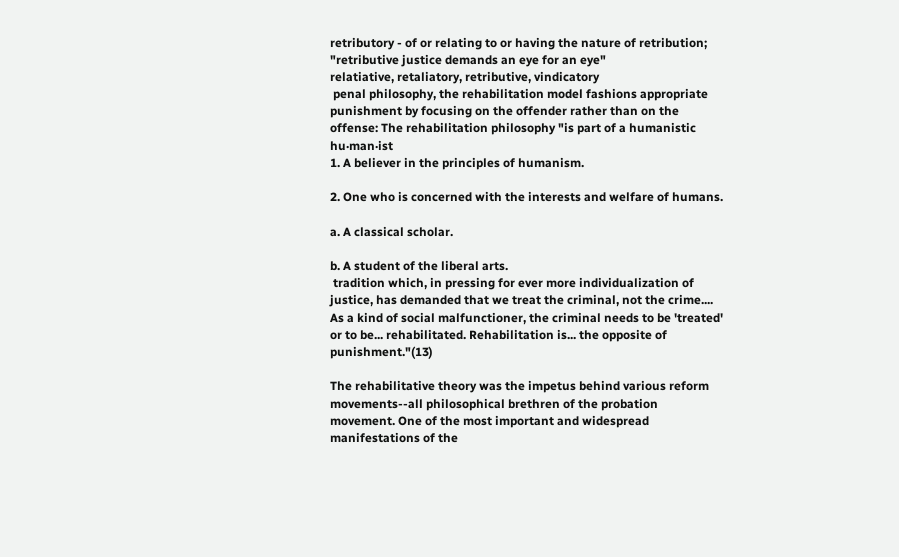retributory - of or relating to or having the nature of retribution; "retributive justice demands an eye for an eye"
relatiative, retaliatory, retributive, vindicatory
 penal philosophy, the rehabilitation model fashions appropriate punishment by focusing on the offender rather than on the offense: The rehabilitation philosophy "is part of a humanistic hu·man·ist
1. A believer in the principles of humanism.

2. One who is concerned with the interests and welfare of humans.

a. A classical scholar.

b. A student of the liberal arts.
 tradition which, in pressing for ever more individualization of justice, has demanded that we treat the criminal, not the crime.... As a kind of social malfunctioner, the criminal needs to be 'treated' or to be... rehabilitated. Rehabilitation is... the opposite of punishment."(13)

The rehabilitative theory was the impetus behind various reform movements--all philosophical brethren of the probation movement. One of the most important and widespread manifestations of the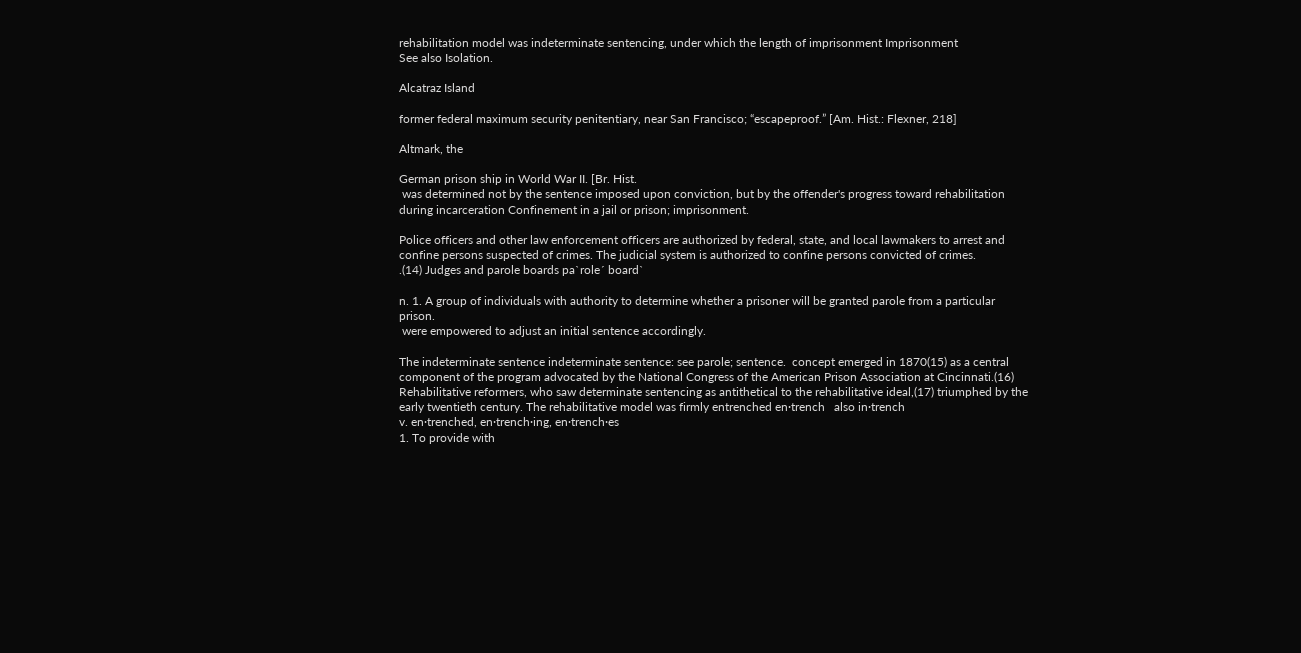rehabilitation model was indeterminate sentencing, under which the length of imprisonment Imprisonment
See also Isolation.

Alcatraz Island

former federal maximum security penitentiary, near San Francisco; “escapeproof.” [Am. Hist.: Flexner, 218]

Altmark, the

German prison ship in World War II. [Br. Hist.
 was determined not by the sentence imposed upon conviction, but by the offender's progress toward rehabilitation during incarceration Confinement in a jail or prison; imprisonment.

Police officers and other law enforcement officers are authorized by federal, state, and local lawmakers to arrest and confine persons suspected of crimes. The judicial system is authorized to confine persons convicted of crimes.
.(14) Judges and parole boards pa`role´ board`

n. 1. A group of individuals with authority to determine whether a prisoner will be granted parole from a particular prison.
 were empowered to adjust an initial sentence accordingly.

The indeterminate sentence indeterminate sentence: see parole; sentence.  concept emerged in 1870(15) as a central component of the program advocated by the National Congress of the American Prison Association at Cincinnati.(16) Rehabilitative reformers, who saw determinate sentencing as antithetical to the rehabilitative ideal,(17) triumphed by the early twentieth century. The rehabilitative model was firmly entrenched en·trench   also in·trench
v. en·trenched, en·trench·ing, en·trench·es
1. To provide with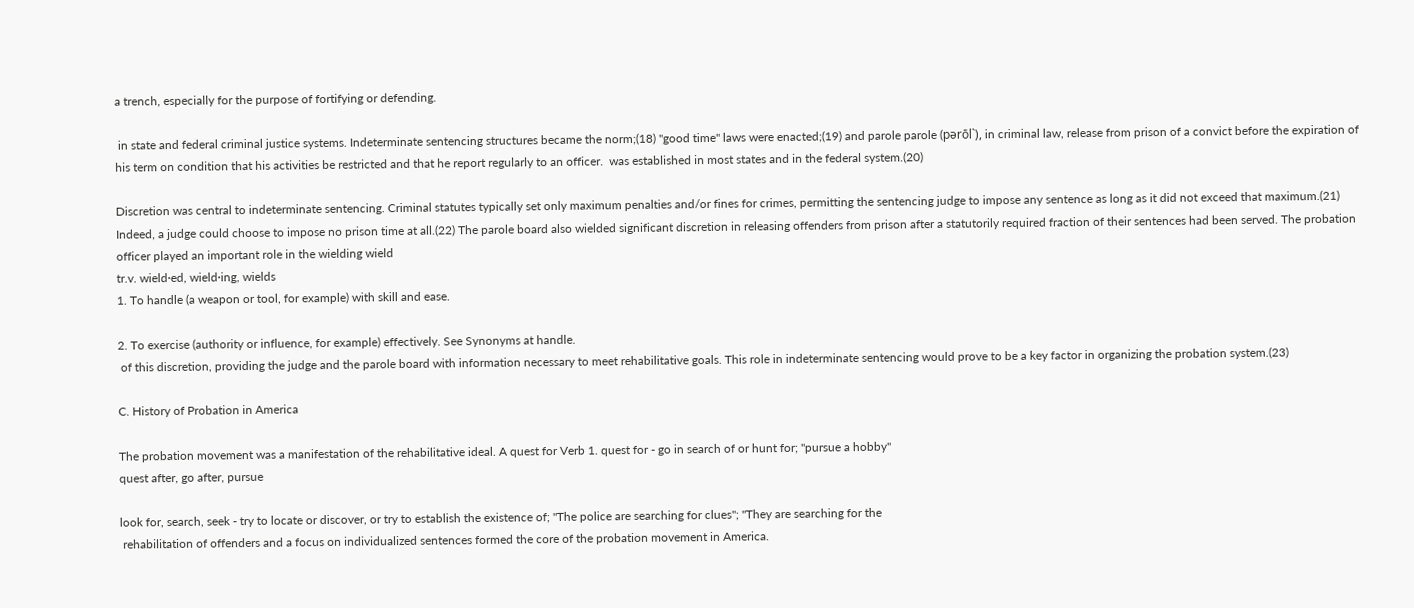a trench, especially for the purpose of fortifying or defending.

 in state and federal criminal justice systems. Indeterminate sentencing structures became the norm;(18) "good time" laws were enacted;(19) and parole parole (pərōl`), in criminal law, release from prison of a convict before the expiration of his term on condition that his activities be restricted and that he report regularly to an officer.  was established in most states and in the federal system.(20)

Discretion was central to indeterminate sentencing. Criminal statutes typically set only maximum penalties and/or fines for crimes, permitting the sentencing judge to impose any sentence as long as it did not exceed that maximum.(21) Indeed, a judge could choose to impose no prison time at all.(22) The parole board also wielded significant discretion in releasing offenders from prison after a statutorily required fraction of their sentences had been served. The probation officer played an important role in the wielding wield
tr.v. wield·ed, wield·ing, wields
1. To handle (a weapon or tool, for example) with skill and ease.

2. To exercise (authority or influence, for example) effectively. See Synonyms at handle.
 of this discretion, providing the judge and the parole board with information necessary to meet rehabilitative goals. This role in indeterminate sentencing would prove to be a key factor in organizing the probation system.(23)

C. History of Probation in America

The probation movement was a manifestation of the rehabilitative ideal. A quest for Verb 1. quest for - go in search of or hunt for; "pursue a hobby"
quest after, go after, pursue

look for, search, seek - try to locate or discover, or try to establish the existence of; "The police are searching for clues"; "They are searching for the
 rehabilitation of offenders and a focus on individualized sentences formed the core of the probation movement in America.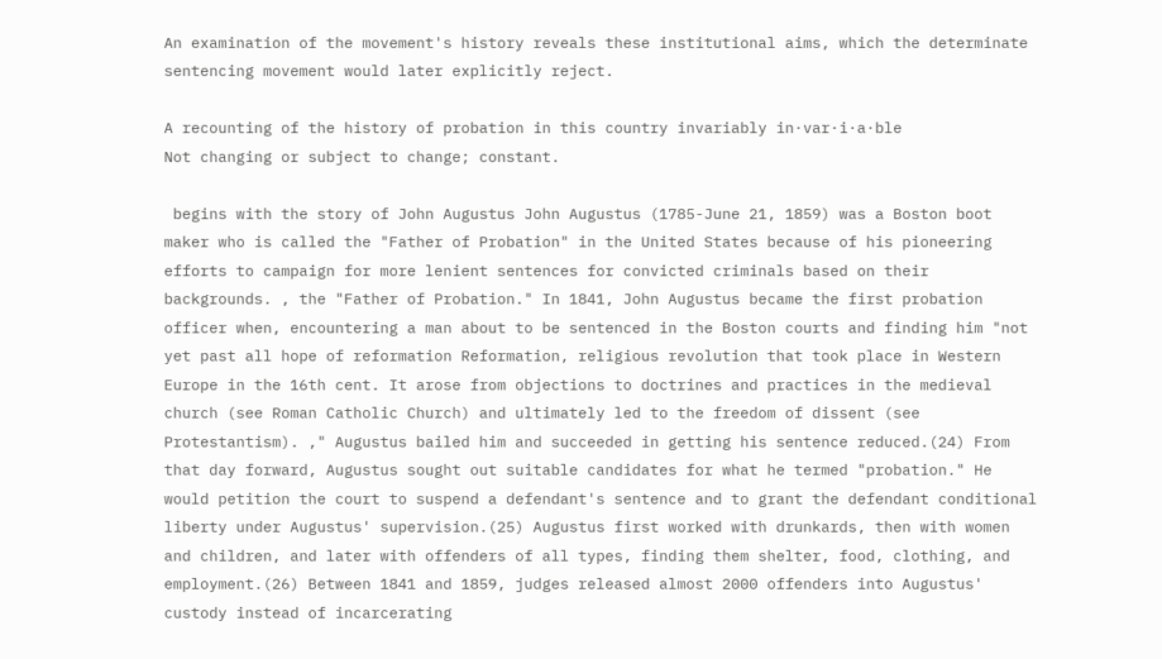An examination of the movement's history reveals these institutional aims, which the determinate sentencing movement would later explicitly reject.

A recounting of the history of probation in this country invariably in·var·i·a·ble
Not changing or subject to change; constant.

 begins with the story of John Augustus John Augustus (1785-June 21, 1859) was a Boston boot maker who is called the "Father of Probation" in the United States because of his pioneering efforts to campaign for more lenient sentences for convicted criminals based on their backgrounds. , the "Father of Probation." In 1841, John Augustus became the first probation officer when, encountering a man about to be sentenced in the Boston courts and finding him "not yet past all hope of reformation Reformation, religious revolution that took place in Western Europe in the 16th cent. It arose from objections to doctrines and practices in the medieval church (see Roman Catholic Church) and ultimately led to the freedom of dissent (see Protestantism). ," Augustus bailed him and succeeded in getting his sentence reduced.(24) From that day forward, Augustus sought out suitable candidates for what he termed "probation." He would petition the court to suspend a defendant's sentence and to grant the defendant conditional liberty under Augustus' supervision.(25) Augustus first worked with drunkards, then with women and children, and later with offenders of all types, finding them shelter, food, clothing, and employment.(26) Between 1841 and 1859, judges released almost 2000 offenders into Augustus' custody instead of incarcerating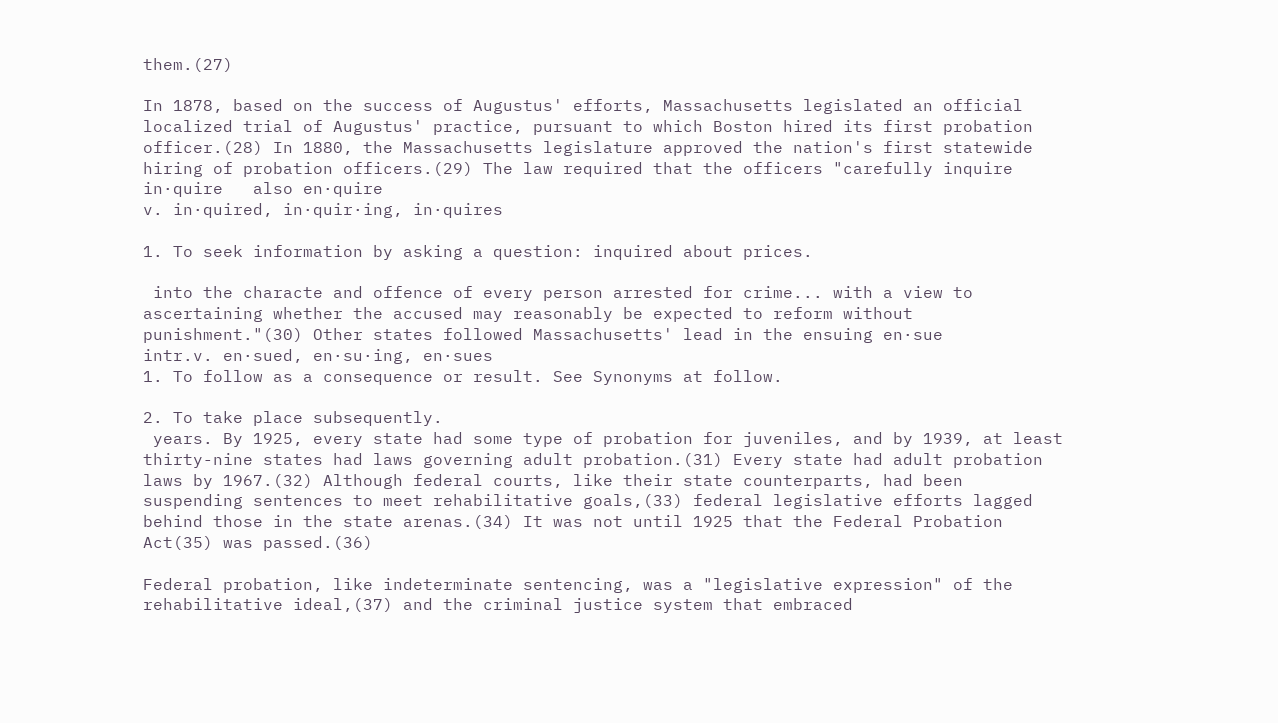them.(27)

In 1878, based on the success of Augustus' efforts, Massachusetts legislated an official localized trial of Augustus' practice, pursuant to which Boston hired its first probation officer.(28) In 1880, the Massachusetts legislature approved the nation's first statewide hiring of probation officers.(29) The law required that the officers "carefully inquire in·quire   also en·quire
v. in·quired, in·quir·ing, in·quires

1. To seek information by asking a question: inquired about prices.

 into the characte and offence of every person arrested for crime... with a view to ascertaining whether the accused may reasonably be expected to reform without punishment."(30) Other states followed Massachusetts' lead in the ensuing en·sue
intr.v. en·sued, en·su·ing, en·sues
1. To follow as a consequence or result. See Synonyms at follow.

2. To take place subsequently.
 years. By 1925, every state had some type of probation for juveniles, and by 1939, at least thirty-nine states had laws governing adult probation.(31) Every state had adult probation laws by 1967.(32) Although federal courts, like their state counterparts, had been suspending sentences to meet rehabilitative goals,(33) federal legislative efforts lagged behind those in the state arenas.(34) It was not until 1925 that the Federal Probation Act(35) was passed.(36)

Federal probation, like indeterminate sentencing, was a "legislative expression" of the rehabilitative ideal,(37) and the criminal justice system that embraced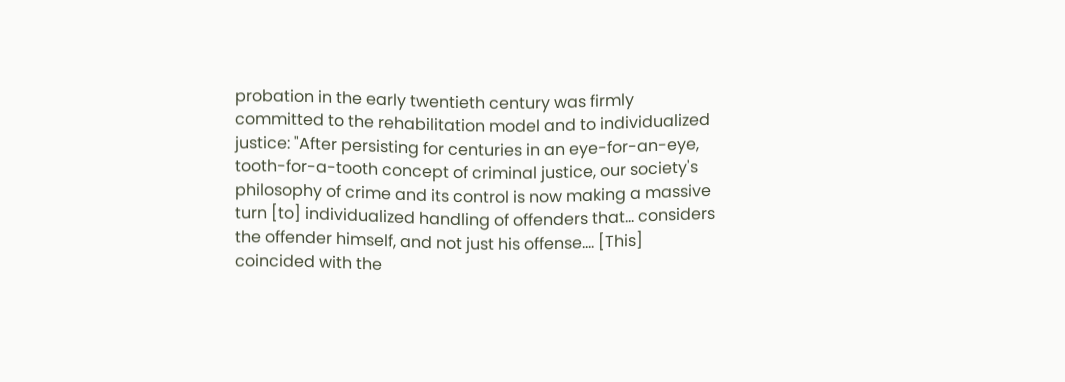probation in the early twentieth century was firmly committed to the rehabilitation model and to individualized justice: "After persisting for centuries in an eye-for-an-eye, tooth-for-a-tooth concept of criminal justice, our society's philosophy of crime and its control is now making a massive turn [to] individualized handling of offenders that... considers the offender himself, and not just his offense.... [This] coincided with the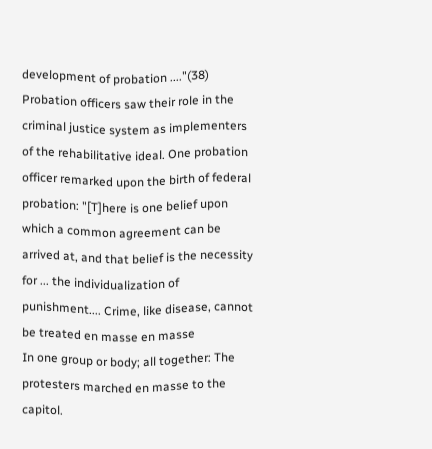development of probation ...."(38) Probation officers saw their role in the criminal justice system as implementers of the rehabilitative ideal. One probation officer remarked upon the birth of federal probation: "[T]here is one belief upon which a common agreement can be arrived at, and that belief is the necessity for ... the individualization of punishment.... Crime, like disease, cannot be treated en masse en masse
In one group or body; all together: The protesters marched en masse to the capitol.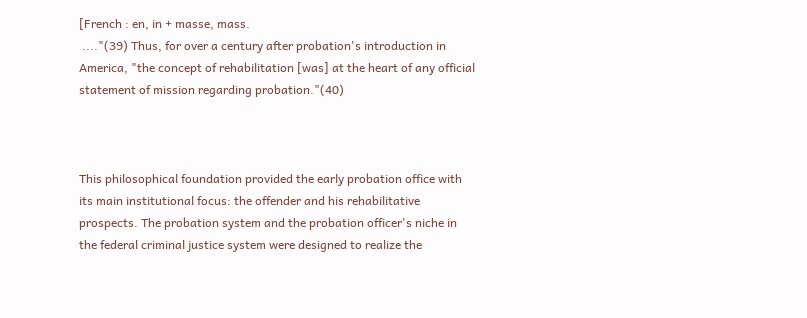[French : en, in + masse, mass.
 ...."(39) Thus, for over a century after probation's introduction in America, "the concept of rehabilitation [was] at the heart of any official statement of mission regarding probation."(40)



This philosophical foundation provided the early probation office with its main institutional focus: the offender and his rehabilitative prospects. The probation system and the probation officer's niche in the federal criminal justice system were designed to realize the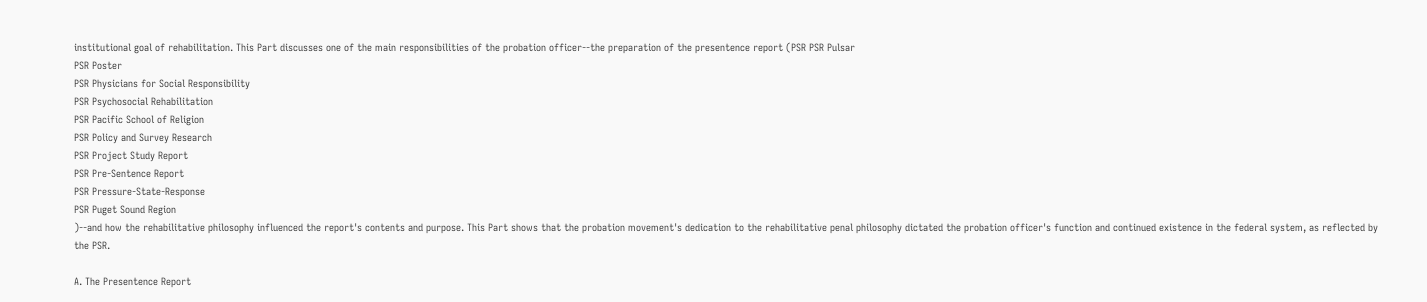institutional goal of rehabilitation. This Part discusses one of the main responsibilities of the probation officer--the preparation of the presentence report (PSR PSR Pulsar
PSR Poster
PSR Physicians for Social Responsibility
PSR Psychosocial Rehabilitation
PSR Pacific School of Religion
PSR Policy and Survey Research
PSR Project Study Report
PSR Pre-Sentence Report
PSR Pressure-State-Response
PSR Puget Sound Region
)--and how the rehabilitative philosophy influenced the report's contents and purpose. This Part shows that the probation movement's dedication to the rehabilitative penal philosophy dictated the probation officer's function and continued existence in the federal system, as reflected by the PSR.

A. The Presentence Report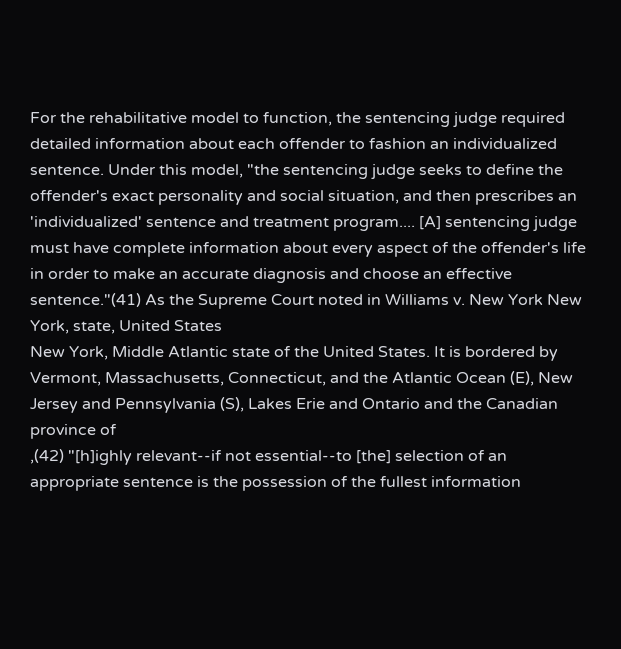For the rehabilitative model to function, the sentencing judge required detailed information about each offender to fashion an individualized sentence. Under this model, "the sentencing judge seeks to define the offender's exact personality and social situation, and then prescribes an 'individualized' sentence and treatment program.... [A] sentencing judge must have complete information about every aspect of the offender's life in order to make an accurate diagnosis and choose an effective sentence."(41) As the Supreme Court noted in Williams v. New York New York, state, United States
New York, Middle Atlantic state of the United States. It is bordered by Vermont, Massachusetts, Connecticut, and the Atlantic Ocean (E), New Jersey and Pennsylvania (S), Lakes Erie and Ontario and the Canadian province of
,(42) "[h]ighly relevant--if not essential--to [the] selection of an appropriate sentence is the possession of the fullest information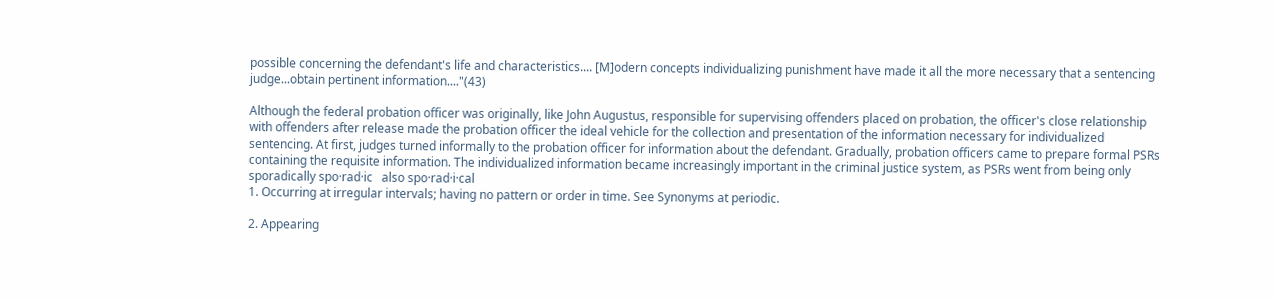possible concerning the defendant's life and characteristics.... [M]odern concepts individualizing punishment have made it all the more necessary that a sentencing judge...obtain pertinent information...."(43)

Although the federal probation officer was originally, like John Augustus, responsible for supervising offenders placed on probation, the officer's close relationship with offenders after release made the probation officer the ideal vehicle for the collection and presentation of the information necessary for individualized sentencing. At first, judges turned informally to the probation officer for information about the defendant. Gradually, probation officers came to prepare formal PSRs containing the requisite information. The individualized information became increasingly important in the criminal justice system, as PSRs went from being only sporadically spo·rad·ic   also spo·rad·i·cal
1. Occurring at irregular intervals; having no pattern or order in time. See Synonyms at periodic.

2. Appearing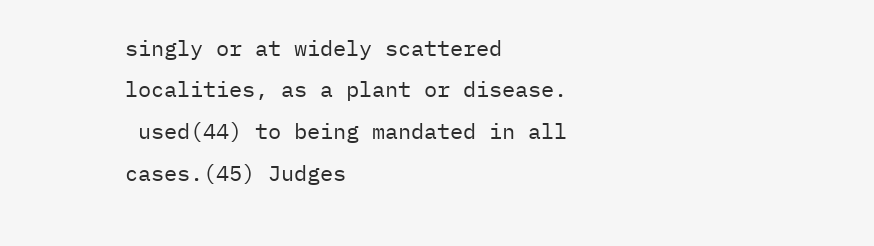singly or at widely scattered localities, as a plant or disease.
 used(44) to being mandated in all cases.(45) Judges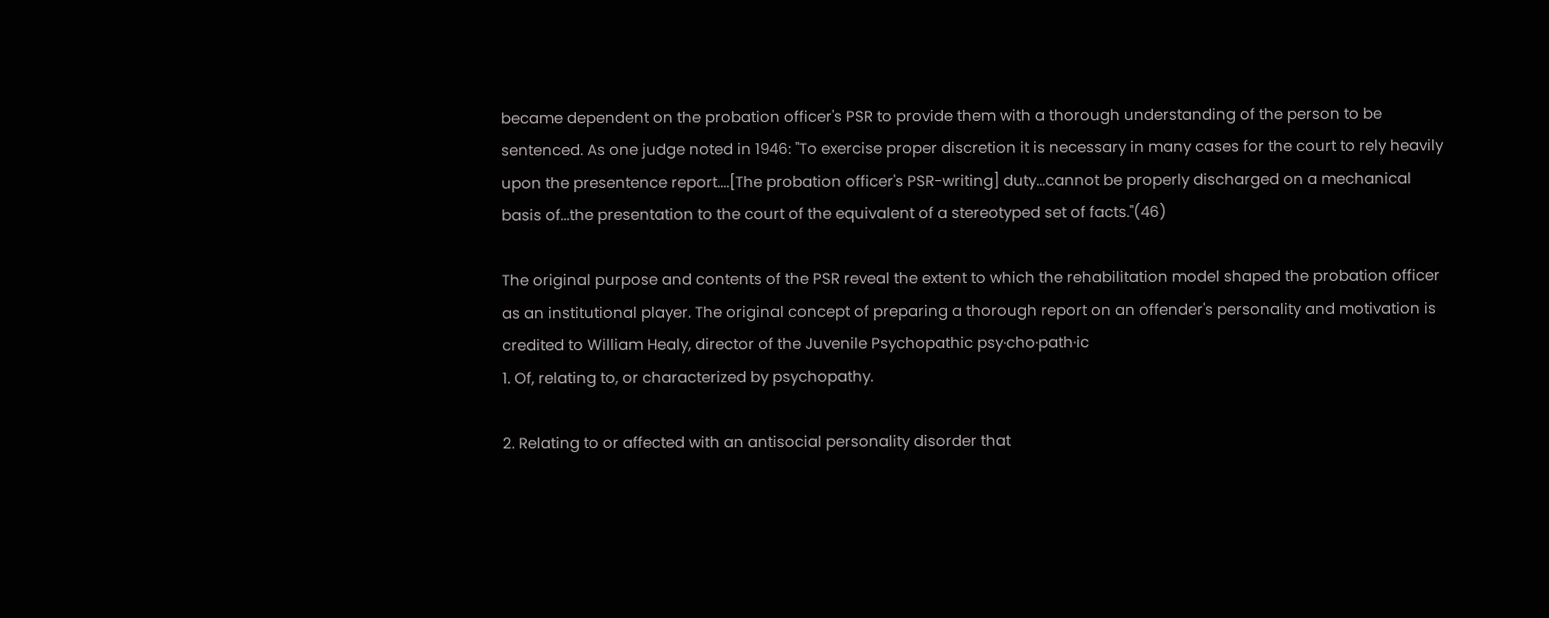became dependent on the probation officer's PSR to provide them with a thorough understanding of the person to be sentenced. As one judge noted in 1946: "To exercise proper discretion it is necessary in many cases for the court to rely heavily upon the presentence report....[The probation officer's PSR-writing] duty...cannot be properly discharged on a mechanical basis of...the presentation to the court of the equivalent of a stereotyped set of facts."(46)

The original purpose and contents of the PSR reveal the extent to which the rehabilitation model shaped the probation officer as an institutional player. The original concept of preparing a thorough report on an offender's personality and motivation is credited to William Healy, director of the Juvenile Psychopathic psy·cho·path·ic
1. Of, relating to, or characterized by psychopathy.

2. Relating to or affected with an antisocial personality disorder that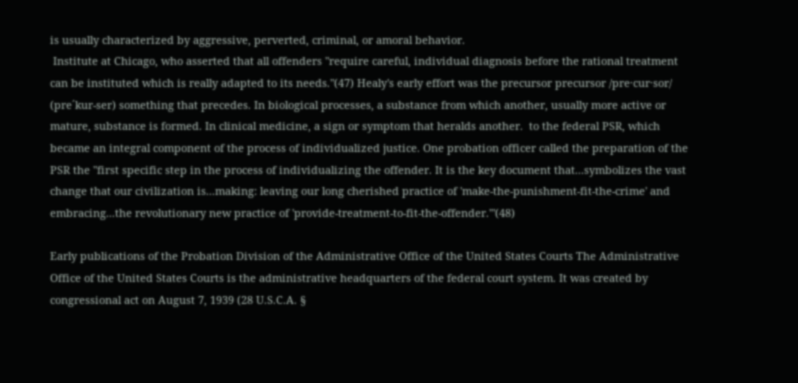is usually characterized by aggressive, perverted, criminal, or amoral behavior.
 Institute at Chicago, who asserted that all offenders "require careful, individual diagnosis before the rational treatment can be instituted which is really adapted to its needs."(47) Healy's early effort was the precursor precursor /pre·cur·sor/ (pre´kur-ser) something that precedes. In biological processes, a substance from which another, usually more active or mature, substance is formed. In clinical medicine, a sign or symptom that heralds another.  to the federal PSR, which became an integral component of the process of individualized justice. One probation officer called the preparation of the PSR the "first specific step in the process of individualizing the offender. It is the key document that...symbolizes the vast change that our civilization is...making: leaving our long cherished practice of 'make-the-punishment-fit-the-crime' and embracing...the revolutionary new practice of 'provide-treatment-to-fit-the-offender.'"(48)

Early publications of the Probation Division of the Administrative Office of the United States Courts The Administrative Office of the United States Courts is the administrative headquarters of the federal court system. It was created by congressional act on August 7, 1939 (28 U.S.C.A. §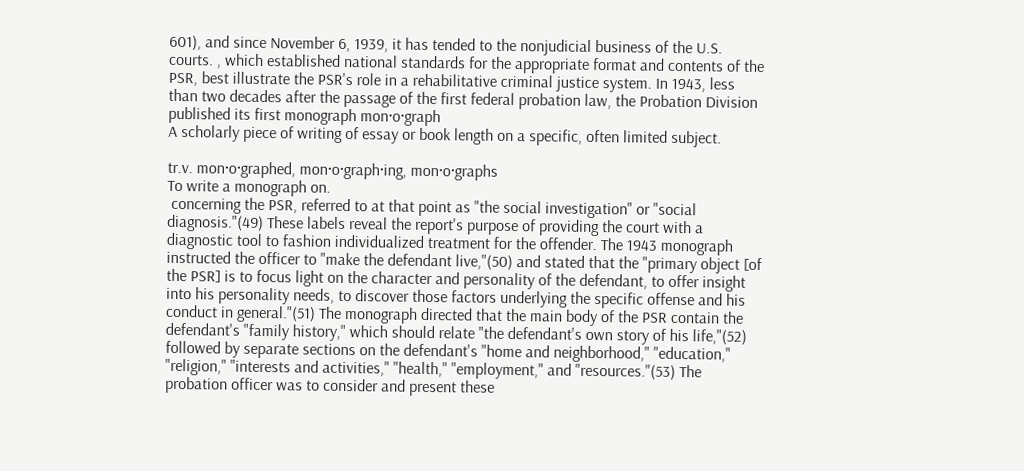601), and since November 6, 1939, it has tended to the nonjudicial business of the U.S. courts. , which established national standards for the appropriate format and contents of the PSR, best illustrate the PSR's role in a rehabilitative criminal justice system. In 1943, less than two decades after the passage of the first federal probation law, the Probation Division published its first monograph mon·o·graph
A scholarly piece of writing of essay or book length on a specific, often limited subject.

tr.v. mon·o·graphed, mon·o·graph·ing, mon·o·graphs
To write a monograph on.
 concerning the PSR, referred to at that point as "the social investigation" or "social diagnosis."(49) These labels reveal the report's purpose of providing the court with a diagnostic tool to fashion individualized treatment for the offender. The 1943 monograph instructed the officer to "make the defendant live,"(50) and stated that the "primary object [of the PSR] is to focus light on the character and personality of the defendant, to offer insight into his personality needs, to discover those factors underlying the specific offense and his conduct in general."(51) The monograph directed that the main body of the PSR contain the defendant's "family history," which should relate "the defendant's own story of his life,"(52) followed by separate sections on the defendant's "home and neighborhood," "education," "religion," "interests and activities," "health," "employment," and "resources."(53) The probation officer was to consider and present these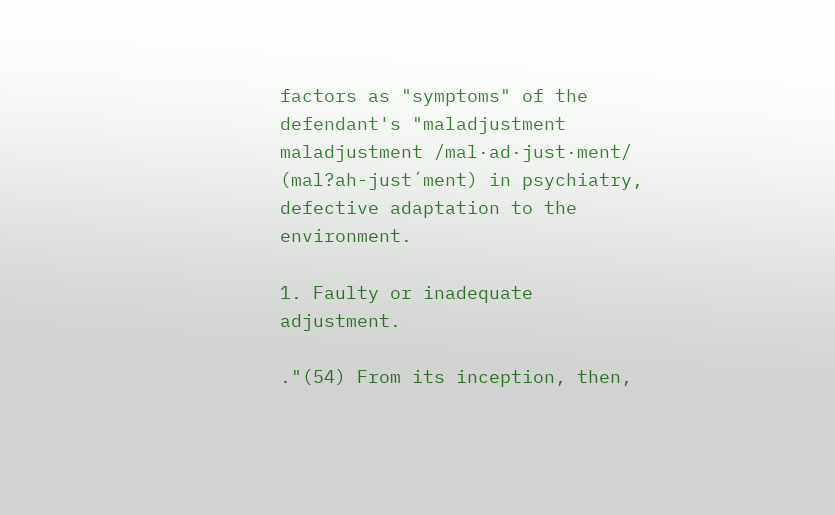factors as "symptoms" of the defendant's "maladjustment maladjustment /mal·ad·just·ment/ (mal?ah-just´ment) in psychiatry, defective adaptation to the environment.

1. Faulty or inadequate adjustment.

."(54) From its inception, then,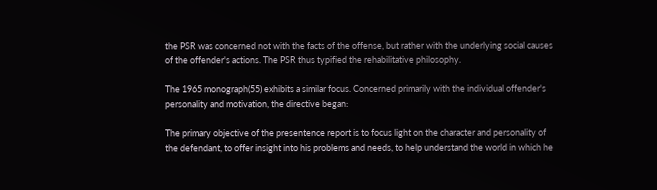the PSR was concerned not with the facts of the offense, but rather with the underlying social causes of the offender's actions. The PSR thus typified the rehabilitative philosophy.

The 1965 monograph(55) exhibits a similar focus. Concerned primarily with the individual offender's personality and motivation, the directive began:

The primary objective of the presentence report is to focus light on the character and personality of the defendant, to offer insight into his problems and needs, to help understand the world in which he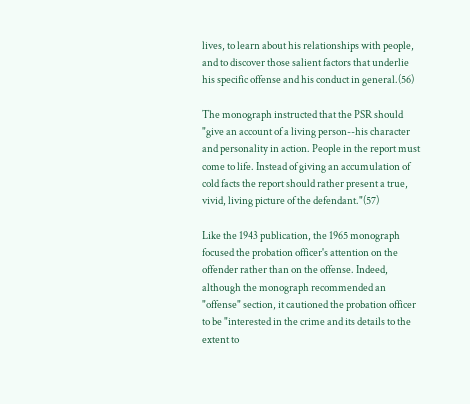lives, to learn about his relationships with people, and to discover those salient factors that underlie his specific offense and his conduct in general.(56)

The monograph instructed that the PSR should "give an account of a living person--his character and personality in action. People in the report must come to life. Instead of giving an accumulation of cold facts the report should rather present a true, vivid, living picture of the defendant."(57)

Like the 1943 publication, the 1965 monograph focused the probation officer's attention on the offender rather than on the offense. Indeed, although the monograph recommended an "offense" section, it cautioned the probation officer to be "interested in the crime and its details to the extent to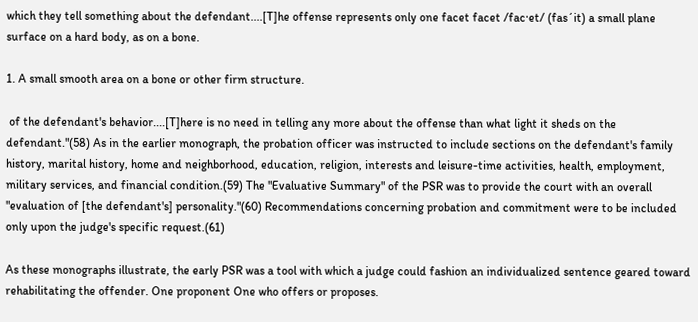which they tell something about the defendant....[T]he offense represents only one facet facet /fac·et/ (fas´it) a small plane surface on a hard body, as on a bone.

1. A small smooth area on a bone or other firm structure.

 of the defendant's behavior....[T]here is no need in telling any more about the offense than what light it sheds on the defendant."(58) As in the earlier monograph, the probation officer was instructed to include sections on the defendant's family history, marital history, home and neighborhood, education, religion, interests and leisure-time activities, health, employment, military services, and financial condition.(59) The "Evaluative Summary" of the PSR was to provide the court with an overall "evaluation of [the defendant's] personality."(60) Recommendations concerning probation and commitment were to be included only upon the judge's specific request.(61)

As these monographs illustrate, the early PSR was a tool with which a judge could fashion an individualized sentence geared toward rehabilitating the offender. One proponent One who offers or proposes.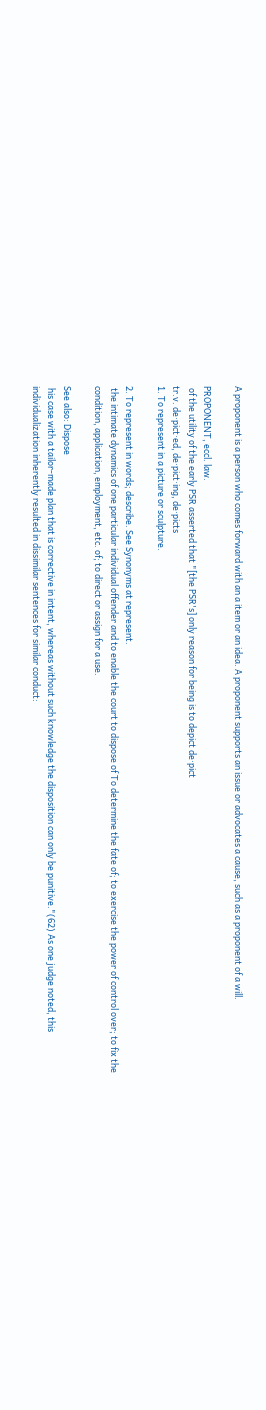A proponent is a person who comes forward with an a item or an idea. A proponent supports an issue or advocates a cause, such as a proponent of a will.

PROPONENT, eccl. law.
 of the utility of the early PSR asserted that "[the PSR's] only reason for being is to depict de·pict
tr.v. de·pict·ed, de·pict·ing, de·picts
1. To represent in a picture or sculpture.

2. To represent in words; describe. See Synonyms at represent.
 the intimate dynamics of one particular individual offender and to enable the court to dispose of To determine the fate of; to exercise the power of control over; to fix the condition, application, employment, etc. of; to direct or assign for a use.

See also: Dispose
 his case with a tailor-made plan that is corrective in intent, whereas without such knowledge the disposition can only be punitive."(62) As one judge noted, this individualization inherently resulted in dissimilar sentences for similar conduct: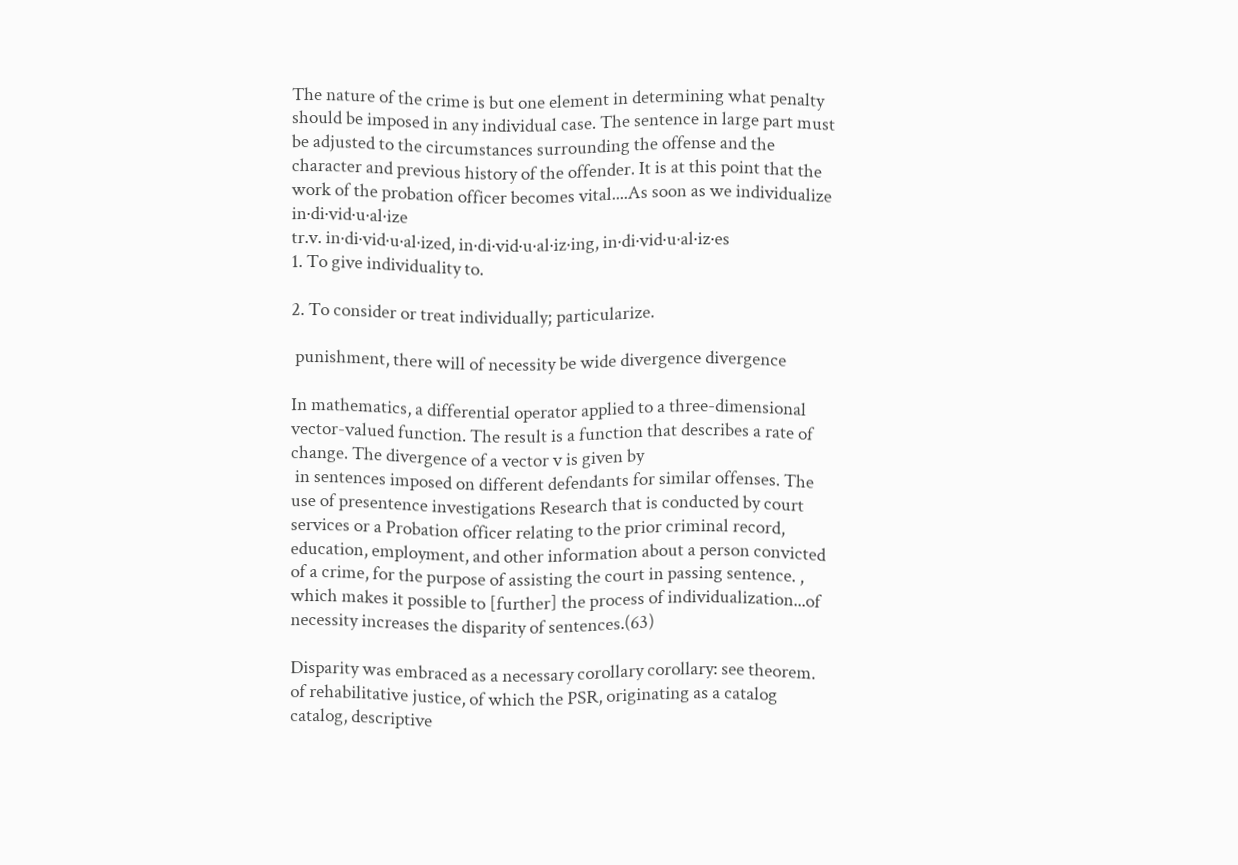The nature of the crime is but one element in determining what penalty should be imposed in any individual case. The sentence in large part must be adjusted to the circumstances surrounding the offense and the character and previous history of the offender. It is at this point that the work of the probation officer becomes vital....As soon as we individualize in·di·vid·u·al·ize
tr.v. in·di·vid·u·al·ized, in·di·vid·u·al·iz·ing, in·di·vid·u·al·iz·es
1. To give individuality to.

2. To consider or treat individually; particularize.

 punishment, there will of necessity be wide divergence divergence

In mathematics, a differential operator applied to a three-dimensional vector-valued function. The result is a function that describes a rate of change. The divergence of a vector v is given by
 in sentences imposed on different defendants for similar offenses. The use of presentence investigations Research that is conducted by court services or a Probation officer relating to the prior criminal record, education, employment, and other information about a person convicted of a crime, for the purpose of assisting the court in passing sentence. , which makes it possible to [further] the process of individualization...of necessity increases the disparity of sentences.(63)

Disparity was embraced as a necessary corollary corollary: see theorem.  of rehabilitative justice, of which the PSR, originating as a catalog catalog, descriptive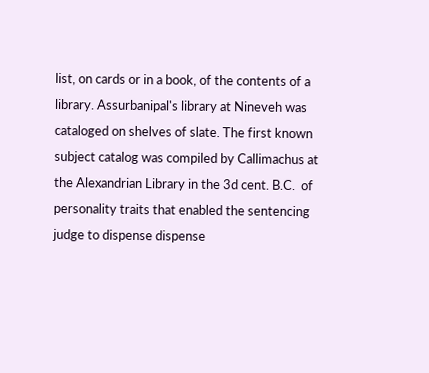list, on cards or in a book, of the contents of a library. Assurbanipal's library at Nineveh was cataloged on shelves of slate. The first known subject catalog was compiled by Callimachus at the Alexandrian Library in the 3d cent. B.C.  of personality traits that enabled the sentencing judge to dispense dispense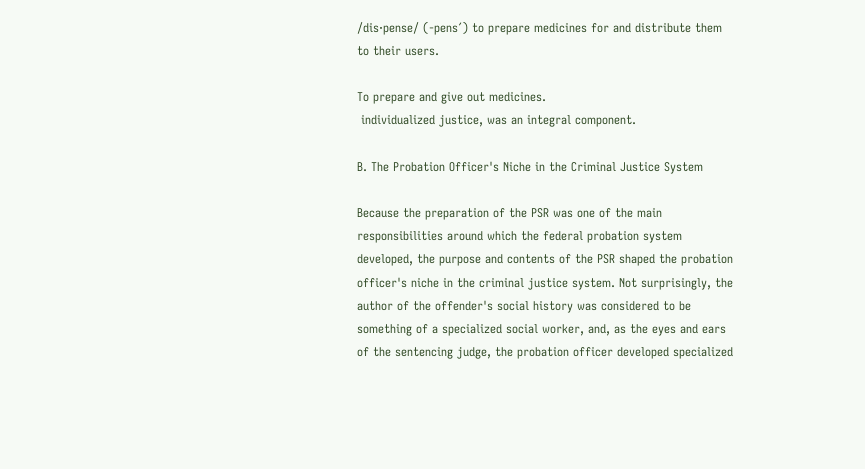/dis·pense/ (-pens´) to prepare medicines for and distribute them to their users.

To prepare and give out medicines.
 individualized justice, was an integral component.

B. The Probation Officer's Niche in the Criminal Justice System

Because the preparation of the PSR was one of the main responsibilities around which the federal probation system developed, the purpose and contents of the PSR shaped the probation officer's niche in the criminal justice system. Not surprisingly, the author of the offender's social history was considered to be something of a specialized social worker, and, as the eyes and ears of the sentencing judge, the probation officer developed specialized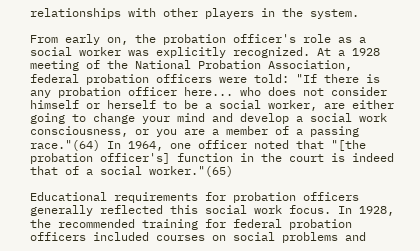relationships with other players in the system.

From early on, the probation officer's role as a social worker was explicitly recognized. At a 1928 meeting of the National Probation Association, federal probation officers were told: "If there is any probation officer here... who does not consider himself or herself to be a social worker, are either going to change your mind and develop a social work consciousness, or you are a member of a passing race."(64) In 1964, one officer noted that "[the probation officer's] function in the court is indeed that of a social worker."(65)

Educational requirements for probation officers generally reflected this social work focus. In 1928, the recommended training for federal probation officers included courses on social problems and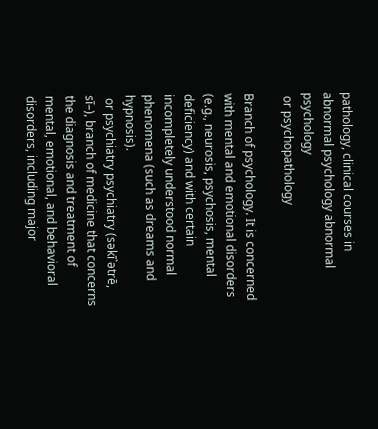pathology, clinical courses in abnormal psychology abnormal psychology
 or psychopathology

Branch of psychology. It is concerned with mental and emotional disorders (e.g., neurosis, psychosis, mental deficiency) and with certain incompletely understood normal phenomena (such as dreams and hypnosis).
 or psychiatry psychiatry (səkī`ətrē, sī–), branch of medicine that concerns the diagnosis and treatment of mental, emotional, and behavioral disorders, including major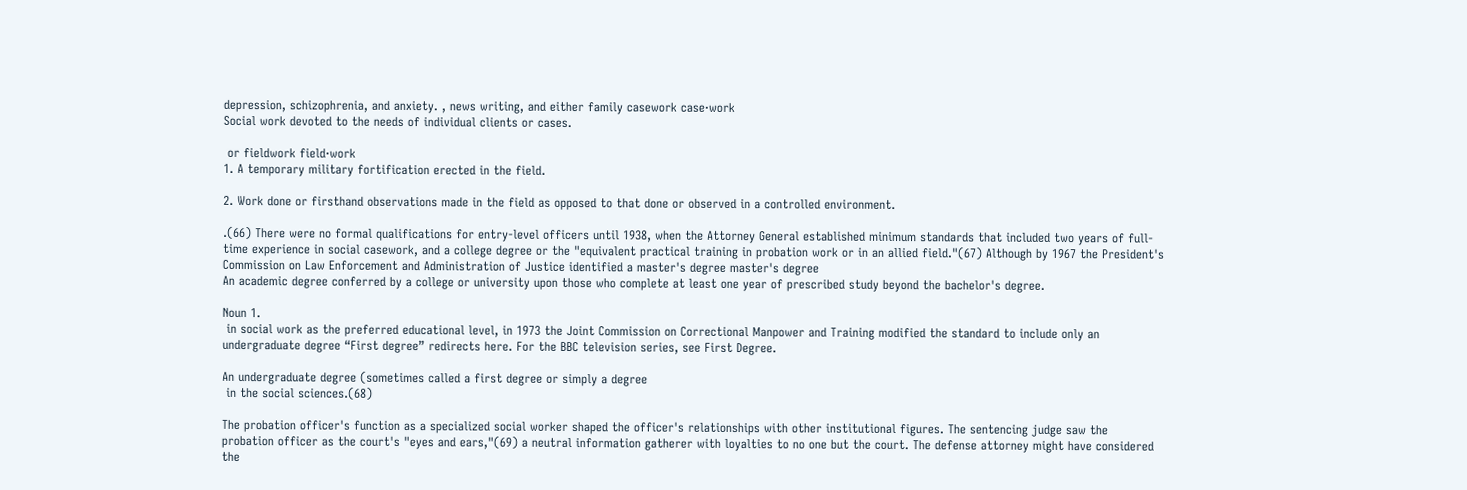depression, schizophrenia, and anxiety. , news writing, and either family casework case·work
Social work devoted to the needs of individual clients or cases.

 or fieldwork field·work
1. A temporary military fortification erected in the field.

2. Work done or firsthand observations made in the field as opposed to that done or observed in a controlled environment.

.(66) There were no formal qualifications for entry-level officers until 1938, when the Attorney General established minimum standards that included two years of full-time experience in social casework, and a college degree or the "equivalent practical training in probation work or in an allied field."(67) Although by 1967 the President's Commission on Law Enforcement and Administration of Justice identified a master's degree master's degree
An academic degree conferred by a college or university upon those who complete at least one year of prescribed study beyond the bachelor's degree.

Noun 1.
 in social work as the preferred educational level, in 1973 the Joint Commission on Correctional Manpower and Training modified the standard to include only an undergraduate degree “First degree” redirects here. For the BBC television series, see First Degree.

An undergraduate degree (sometimes called a first degree or simply a degree
 in the social sciences.(68)

The probation officer's function as a specialized social worker shaped the officer's relationships with other institutional figures. The sentencing judge saw the probation officer as the court's "eyes and ears,"(69) a neutral information gatherer with loyalties to no one but the court. The defense attorney might have considered the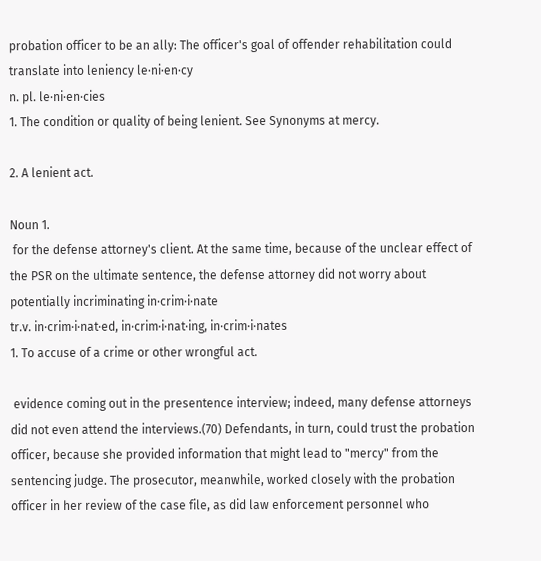probation officer to be an ally: The officer's goal of offender rehabilitation could translate into leniency le·ni·en·cy
n. pl. le·ni·en·cies
1. The condition or quality of being lenient. See Synonyms at mercy.

2. A lenient act.

Noun 1.
 for the defense attorney's client. At the same time, because of the unclear effect of the PSR on the ultimate sentence, the defense attorney did not worry about potentially incriminating in·crim·i·nate
tr.v. in·crim·i·nat·ed, in·crim·i·nat·ing, in·crim·i·nates
1. To accuse of a crime or other wrongful act.

 evidence coming out in the presentence interview; indeed, many defense attorneys did not even attend the interviews.(70) Defendants, in turn, could trust the probation officer, because she provided information that might lead to "mercy" from the sentencing judge. The prosecutor, meanwhile, worked closely with the probation officer in her review of the case file, as did law enforcement personnel who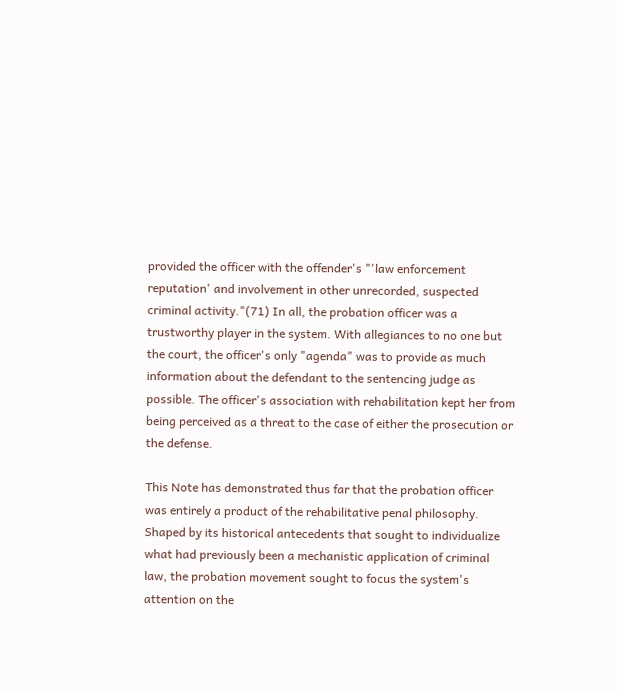provided the officer with the offender's "'law enforcement reputation' and involvement in other unrecorded, suspected criminal activity."(71) In all, the probation officer was a trustworthy player in the system. With allegiances to no one but the court, the officer's only "agenda" was to provide as much information about the defendant to the sentencing judge as possible. The officer's association with rehabilitation kept her from being perceived as a threat to the case of either the prosecution or the defense.

This Note has demonstrated thus far that the probation officer was entirely a product of the rehabilitative penal philosophy. Shaped by its historical antecedents that sought to individualize what had previously been a mechanistic application of criminal law, the probation movement sought to focus the system's attention on the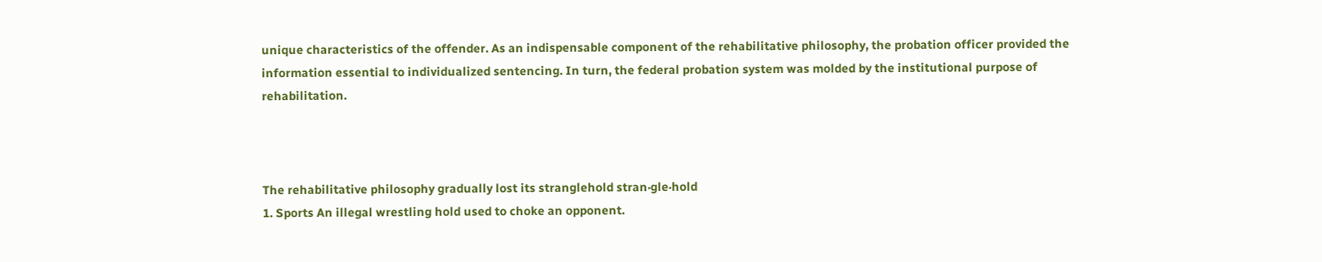unique characteristics of the offender. As an indispensable component of the rehabilitative philosophy, the probation officer provided the information essential to individualized sentencing. In turn, the federal probation system was molded by the institutional purpose of rehabilitation.



The rehabilitative philosophy gradually lost its stranglehold stran·gle·hold
1. Sports An illegal wrestling hold used to choke an opponent.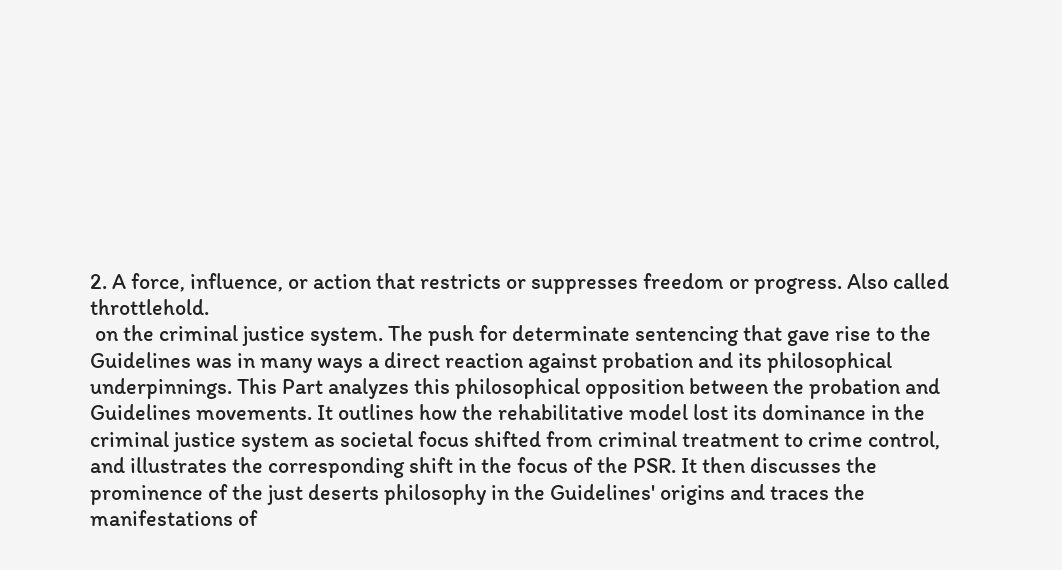2. A force, influence, or action that restricts or suppresses freedom or progress. Also called throttlehold.
 on the criminal justice system. The push for determinate sentencing that gave rise to the Guidelines was in many ways a direct reaction against probation and its philosophical underpinnings. This Part analyzes this philosophical opposition between the probation and Guidelines movements. It outlines how the rehabilitative model lost its dominance in the criminal justice system as societal focus shifted from criminal treatment to crime control, and illustrates the corresponding shift in the focus of the PSR. It then discusses the prominence of the just deserts philosophy in the Guidelines' origins and traces the manifestations of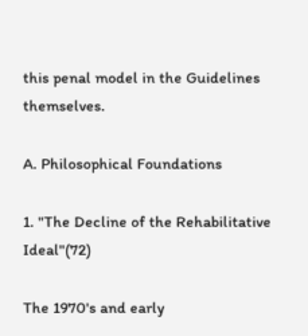this penal model in the Guidelines themselves.

A. Philosophical Foundations

1. "The Decline of the Rehabilitative Ideal"(72)

The 1970's and early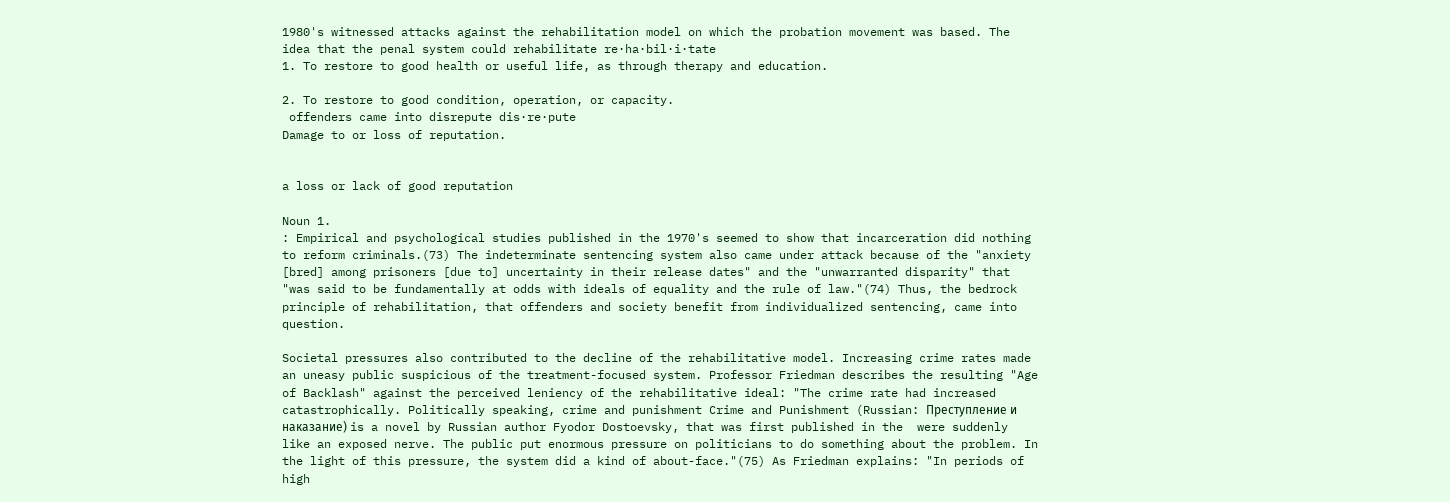1980's witnessed attacks against the rehabilitation model on which the probation movement was based. The idea that the penal system could rehabilitate re·ha·bil·i·tate
1. To restore to good health or useful life, as through therapy and education.

2. To restore to good condition, operation, or capacity.
 offenders came into disrepute dis·re·pute
Damage to or loss of reputation.


a loss or lack of good reputation

Noun 1.
: Empirical and psychological studies published in the 1970's seemed to show that incarceration did nothing to reform criminals.(73) The indeterminate sentencing system also came under attack because of the "anxiety [bred] among prisoners [due to] uncertainty in their release dates" and the "unwarranted disparity" that "was said to be fundamentally at odds with ideals of equality and the rule of law."(74) Thus, the bedrock principle of rehabilitation, that offenders and society benefit from individualized sentencing, came into question.

Societal pressures also contributed to the decline of the rehabilitative model. Increasing crime rates made an uneasy public suspicious of the treatment-focused system. Professor Friedman describes the resulting "Age of Backlash" against the perceived leniency of the rehabilitative ideal: "The crime rate had increased catastrophically. Politically speaking, crime and punishment Crime and Punishment (Russian: Преступление и наказание) is a novel by Russian author Fyodor Dostoevsky, that was first published in the  were suddenly like an exposed nerve. The public put enormous pressure on politicians to do something about the problem. In the light of this pressure, the system did a kind of about-face."(75) As Friedman explains: "In periods of high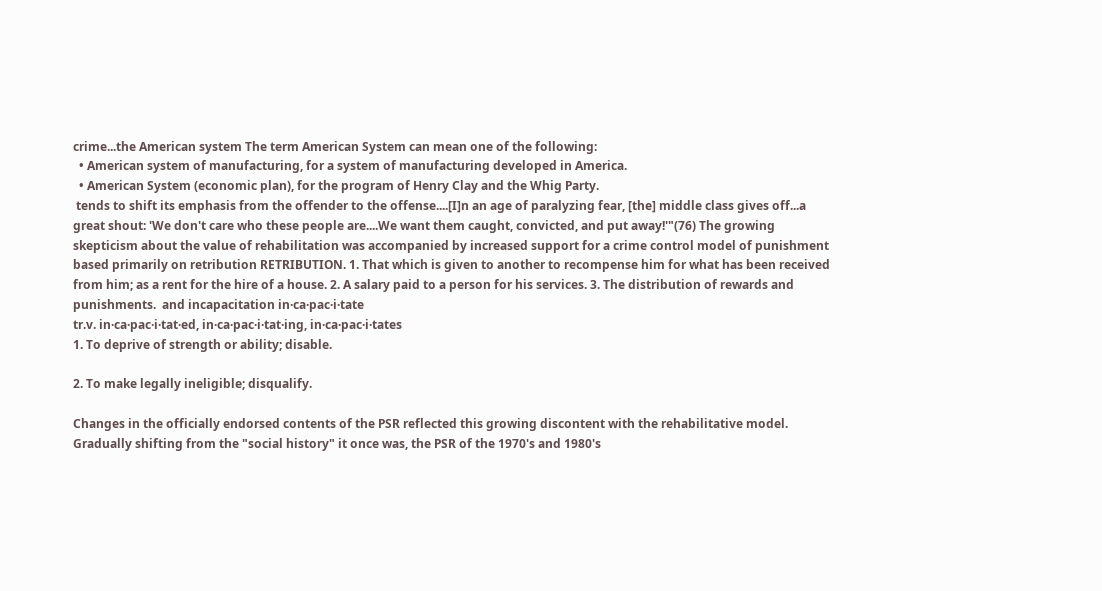crime...the American system The term American System can mean one of the following:
  • American system of manufacturing, for a system of manufacturing developed in America.
  • American System (economic plan), for the program of Henry Clay and the Whig Party.
 tends to shift its emphasis from the offender to the offense....[I]n an age of paralyzing fear, [the] middle class gives off...a great shout: 'We don't care who these people are....We want them caught, convicted, and put away!'"(76) The growing skepticism about the value of rehabilitation was accompanied by increased support for a crime control model of punishment based primarily on retribution RETRIBUTION. 1. That which is given to another to recompense him for what has been received from him; as a rent for the hire of a house. 2. A salary paid to a person for his services. 3. The distribution of rewards and punishments.  and incapacitation in·ca·pac·i·tate
tr.v. in·ca·pac·i·tat·ed, in·ca·pac·i·tat·ing, in·ca·pac·i·tates
1. To deprive of strength or ability; disable.

2. To make legally ineligible; disqualify.

Changes in the officially endorsed contents of the PSR reflected this growing discontent with the rehabilitative model. Gradually shifting from the "social history" it once was, the PSR of the 1970's and 1980's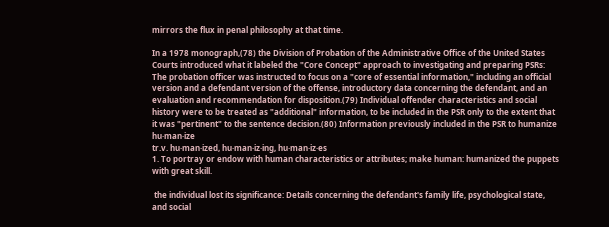mirrors the flux in penal philosophy at that time.

In a 1978 monograph,(78) the Division of Probation of the Administrative Office of the United States Courts introduced what it labeled the "Core Concept" approach to investigating and preparing PSRs: The probation officer was instructed to focus on a "core of essential information," including an official version and a defendant version of the offense, introductory data concerning the defendant, and an evaluation and recommendation for disposition.(79) Individual offender characteristics and social history were to be treated as "additional" information, to be included in the PSR only to the extent that it was "pertinent" to the sentence decision.(80) Information previously included in the PSR to humanize hu·man·ize
tr.v. hu·man·ized, hu·man·iz·ing, hu·man·iz·es
1. To portray or endow with human characteristics or attributes; make human: humanized the puppets with great skill.

 the individual lost its significance: Details concerning the defendant's family life, psychological state, and social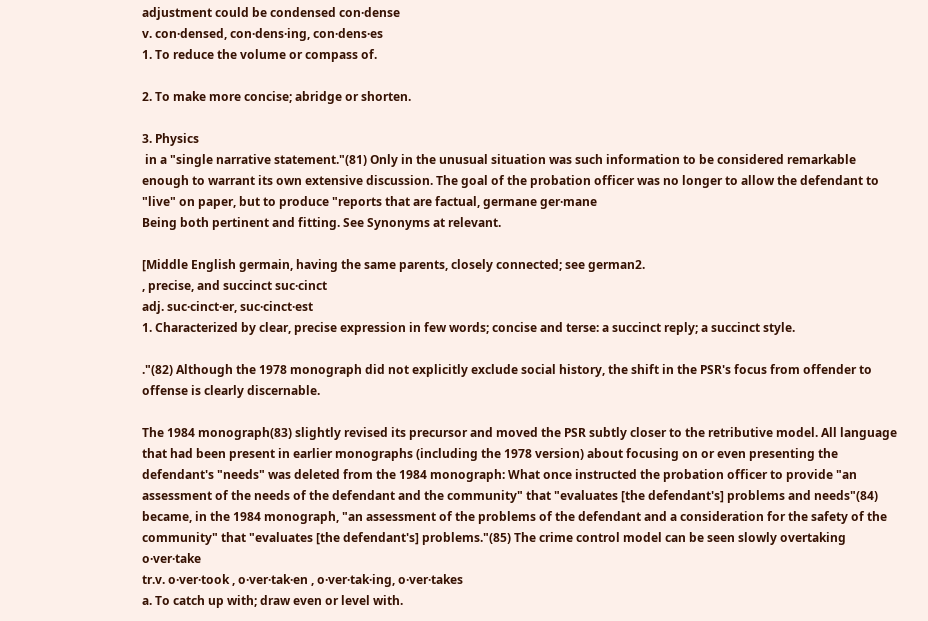adjustment could be condensed con·dense
v. con·densed, con·dens·ing, con·dens·es
1. To reduce the volume or compass of.

2. To make more concise; abridge or shorten.

3. Physics
 in a "single narrative statement."(81) Only in the unusual situation was such information to be considered remarkable enough to warrant its own extensive discussion. The goal of the probation officer was no longer to allow the defendant to "live" on paper, but to produce "reports that are factual, germane ger·mane
Being both pertinent and fitting. See Synonyms at relevant.

[Middle English germain, having the same parents, closely connected; see german2.
, precise, and succinct suc·cinct
adj. suc·cinct·er, suc·cinct·est
1. Characterized by clear, precise expression in few words; concise and terse: a succinct reply; a succinct style.

."(82) Although the 1978 monograph did not explicitly exclude social history, the shift in the PSR's focus from offender to offense is clearly discernable.

The 1984 monograph(83) slightly revised its precursor and moved the PSR subtly closer to the retributive model. All language that had been present in earlier monographs (including the 1978 version) about focusing on or even presenting the defendant's "needs" was deleted from the 1984 monograph: What once instructed the probation officer to provide "an assessment of the needs of the defendant and the community" that "evaluates [the defendant's] problems and needs"(84) became, in the 1984 monograph, "an assessment of the problems of the defendant and a consideration for the safety of the community" that "evaluates [the defendant's] problems."(85) The crime control model can be seen slowly overtaking o·ver·take
tr.v. o·ver·took , o·ver·tak·en , o·ver·tak·ing, o·ver·takes
a. To catch up with; draw even or level with.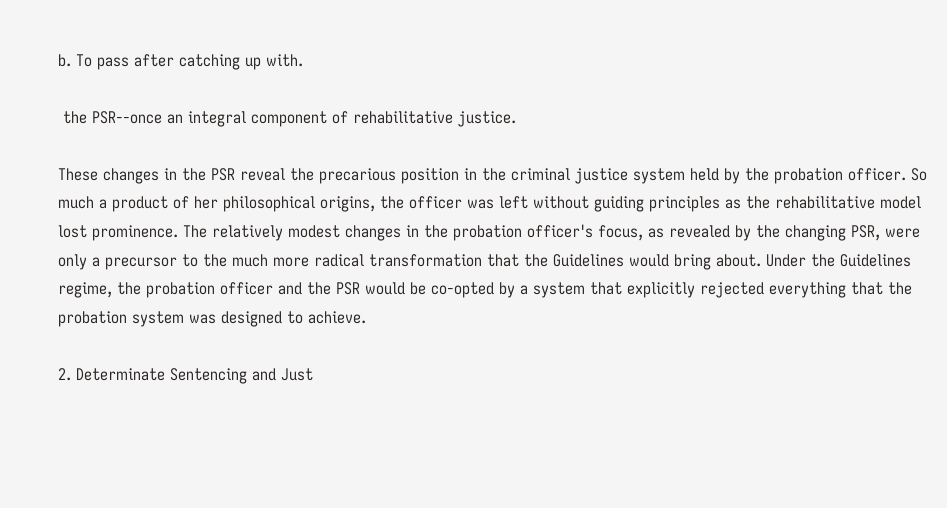b. To pass after catching up with.

 the PSR--once an integral component of rehabilitative justice.

These changes in the PSR reveal the precarious position in the criminal justice system held by the probation officer. So much a product of her philosophical origins, the officer was left without guiding principles as the rehabilitative model lost prominence. The relatively modest changes in the probation officer's focus, as revealed by the changing PSR, were only a precursor to the much more radical transformation that the Guidelines would bring about. Under the Guidelines regime, the probation officer and the PSR would be co-opted by a system that explicitly rejected everything that the probation system was designed to achieve.

2. Determinate Sentencing and Just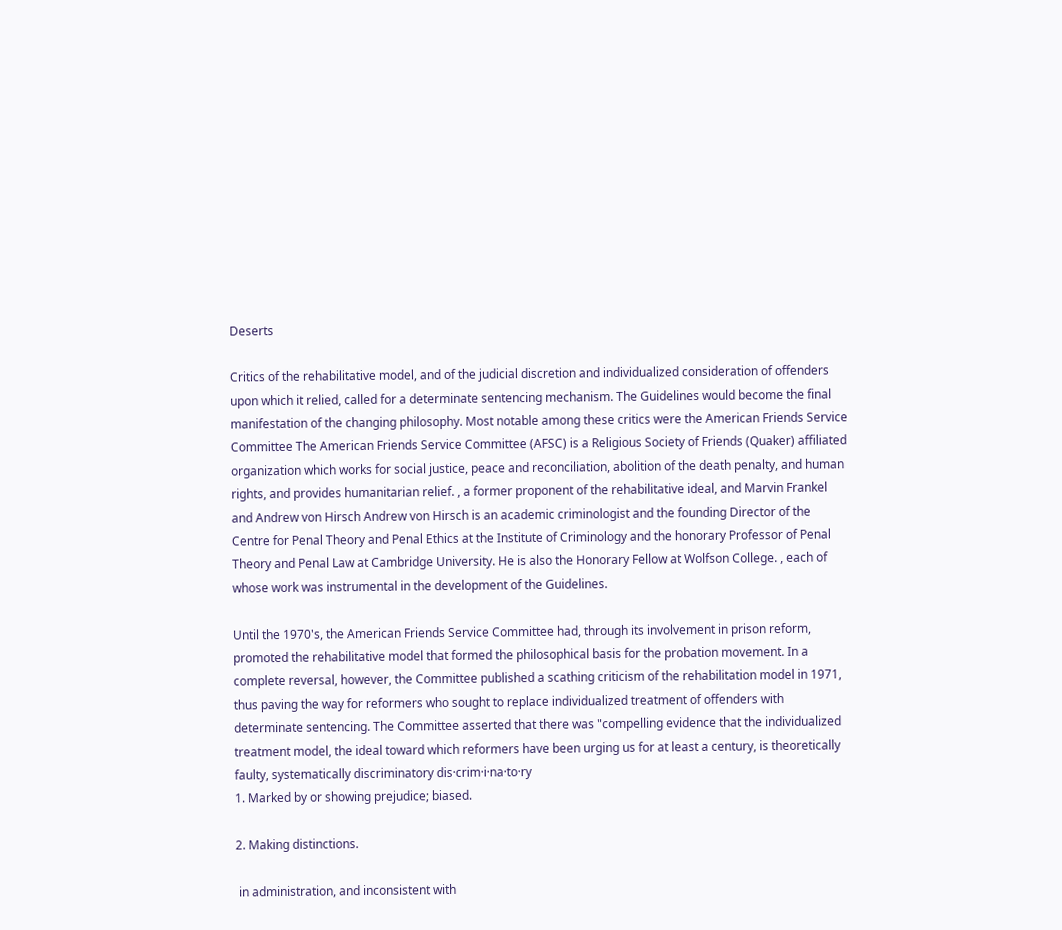Deserts

Critics of the rehabilitative model, and of the judicial discretion and individualized consideration of offenders upon which it relied, called for a determinate sentencing mechanism. The Guidelines would become the final manifestation of the changing philosophy. Most notable among these critics were the American Friends Service Committee The American Friends Service Committee (AFSC) is a Religious Society of Friends (Quaker) affiliated organization which works for social justice, peace and reconciliation, abolition of the death penalty, and human rights, and provides humanitarian relief. , a former proponent of the rehabilitative ideal, and Marvin Frankel and Andrew von Hirsch Andrew von Hirsch is an academic criminologist and the founding Director of the Centre for Penal Theory and Penal Ethics at the Institute of Criminology and the honorary Professor of Penal Theory and Penal Law at Cambridge University. He is also the Honorary Fellow at Wolfson College. , each of whose work was instrumental in the development of the Guidelines.

Until the 1970's, the American Friends Service Committee had, through its involvement in prison reform, promoted the rehabilitative model that formed the philosophical basis for the probation movement. In a complete reversal, however, the Committee published a scathing criticism of the rehabilitation model in 1971, thus paving the way for reformers who sought to replace individualized treatment of offenders with determinate sentencing. The Committee asserted that there was "compelling evidence that the individualized treatment model, the ideal toward which reformers have been urging us for at least a century, is theoretically faulty, systematically discriminatory dis·crim·i·na·to·ry
1. Marked by or showing prejudice; biased.

2. Making distinctions.

 in administration, and inconsistent with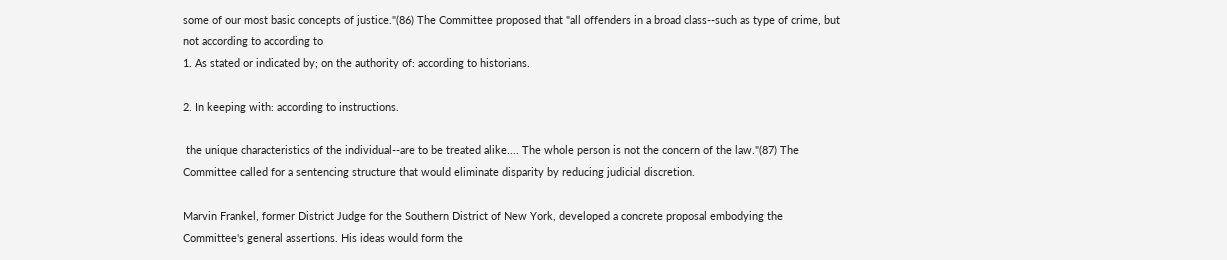some of our most basic concepts of justice."(86) The Committee proposed that "all offenders in a broad class--such as type of crime, but not according to according to
1. As stated or indicated by; on the authority of: according to historians.

2. In keeping with: according to instructions.

 the unique characteristics of the individual--are to be treated alike.... The whole person is not the concern of the law."(87) The Committee called for a sentencing structure that would eliminate disparity by reducing judicial discretion.

Marvin Frankel, former District Judge for the Southern District of New York, developed a concrete proposal embodying the Committee's general assertions. His ideas would form the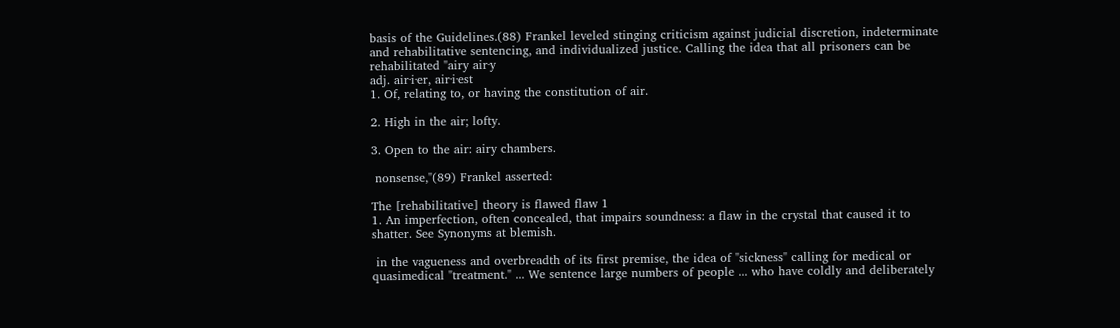basis of the Guidelines.(88) Frankel leveled stinging criticism against judicial discretion, indeterminate and rehabilitative sentencing, and individualized justice. Calling the idea that all prisoners can be rehabilitated "airy air·y
adj. air·i·er, air·i·est
1. Of, relating to, or having the constitution of air.

2. High in the air; lofty.

3. Open to the air: airy chambers.

 nonsense,"(89) Frankel asserted:

The [rehabilitative] theory is flawed flaw 1
1. An imperfection, often concealed, that impairs soundness: a flaw in the crystal that caused it to shatter. See Synonyms at blemish.

 in the vagueness and overbreadth of its first premise, the idea of "sickness" calling for medical or quasimedical "treatment." ... We sentence large numbers of people ... who have coldly and deliberately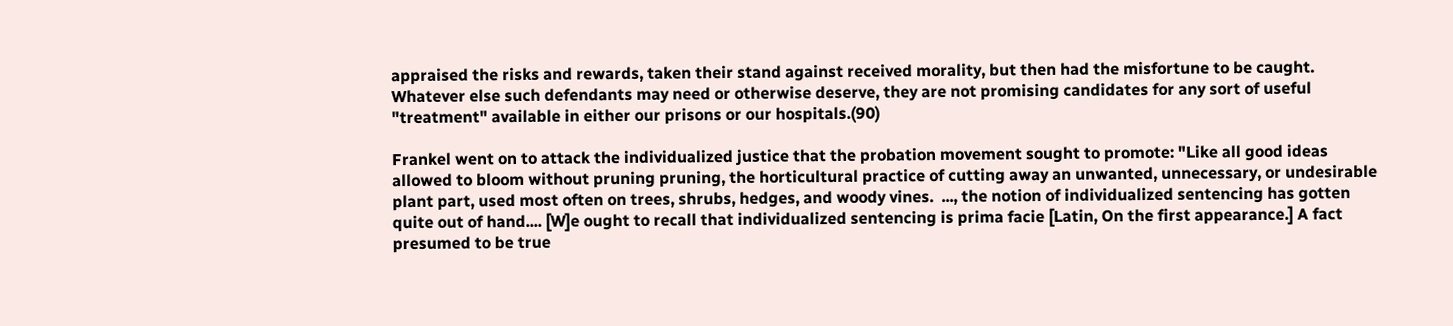appraised the risks and rewards, taken their stand against received morality, but then had the misfortune to be caught. Whatever else such defendants may need or otherwise deserve, they are not promising candidates for any sort of useful "treatment" available in either our prisons or our hospitals.(90)

Frankel went on to attack the individualized justice that the probation movement sought to promote: "Like all good ideas allowed to bloom without pruning pruning, the horticultural practice of cutting away an unwanted, unnecessary, or undesirable plant part, used most often on trees, shrubs, hedges, and woody vines.  ..., the notion of individualized sentencing has gotten quite out of hand.... [W]e ought to recall that individualized sentencing is prima facie [Latin, On the first appearance.] A fact presumed to be true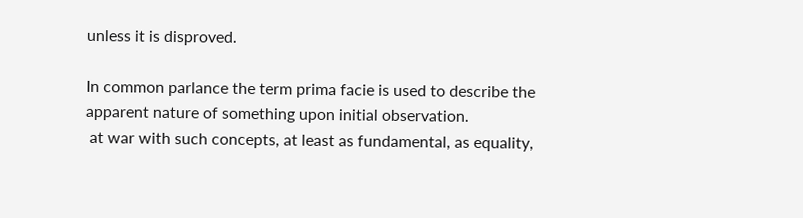unless it is disproved.

In common parlance the term prima facie is used to describe the apparent nature of something upon initial observation.
 at war with such concepts, at least as fundamental, as equality,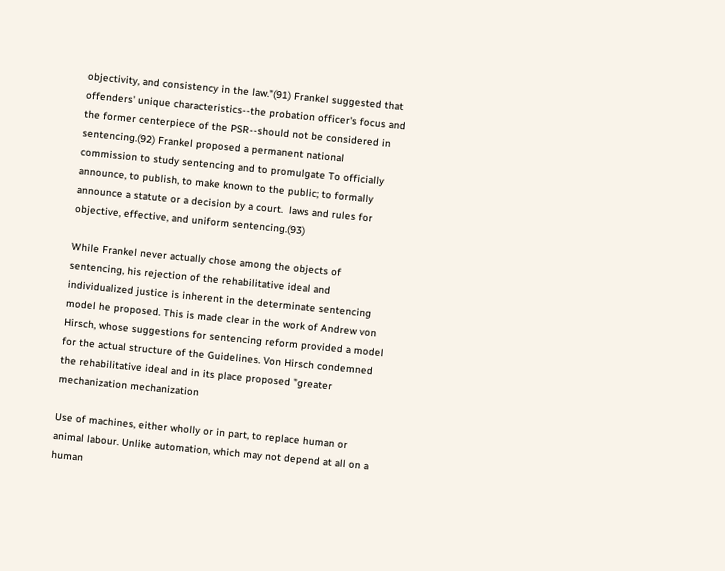objectivity, and consistency in the law."(91) Frankel suggested that offenders' unique characteristics--the probation officer's focus and the former centerpiece of the PSR--should not be considered in sentencing.(92) Frankel proposed a permanent national commission to study sentencing and to promulgate To officially announce, to publish, to make known to the public; to formally announce a statute or a decision by a court.  laws and rules for objective, effective, and uniform sentencing.(93)

While Frankel never actually chose among the objects of sentencing, his rejection of the rehabilitative ideal and individualized justice is inherent in the determinate sentencing model he proposed. This is made clear in the work of Andrew von Hirsch, whose suggestions for sentencing reform provided a model for the actual structure of the Guidelines. Von Hirsch condemned the rehabilitative ideal and in its place proposed "greater mechanization mechanization

Use of machines, either wholly or in part, to replace human or animal labour. Unlike automation, which may not depend at all on a human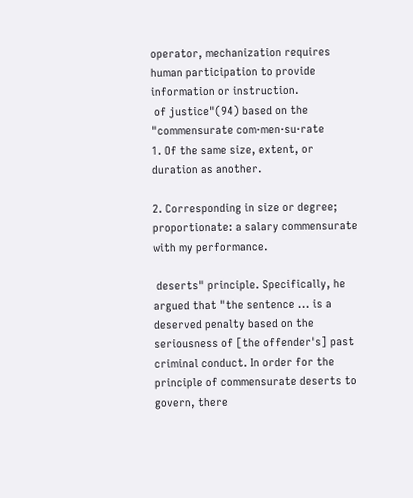operator, mechanization requires human participation to provide information or instruction.
 of justice"(94) based on the "commensurate com·men·su·rate
1. Of the same size, extent, or duration as another.

2. Corresponding in size or degree; proportionate: a salary commensurate with my performance.

 deserts" principle. Specifically, he argued that "the sentence ... is a deserved penalty based on the seriousness of [the offender's] past criminal conduct. In order for the principle of commensurate deserts to govern, there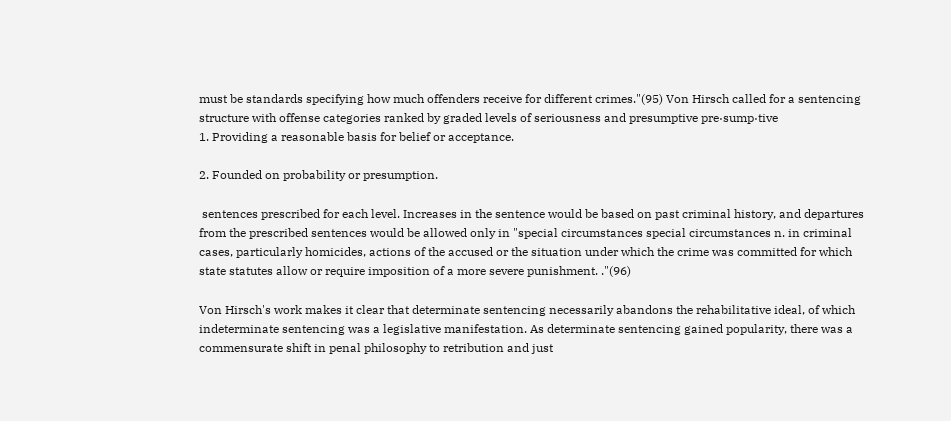must be standards specifying how much offenders receive for different crimes."(95) Von Hirsch called for a sentencing structure with offense categories ranked by graded levels of seriousness and presumptive pre·sump·tive
1. Providing a reasonable basis for belief or acceptance.

2. Founded on probability or presumption.

 sentences prescribed for each level. Increases in the sentence would be based on past criminal history, and departures from the prescribed sentences would be allowed only in "special circumstances special circumstances n. in criminal cases, particularly homicides, actions of the accused or the situation under which the crime was committed for which state statutes allow or require imposition of a more severe punishment. ."(96)

Von Hirsch's work makes it clear that determinate sentencing necessarily abandons the rehabilitative ideal, of which indeterminate sentencing was a legislative manifestation. As determinate sentencing gained popularity, there was a commensurate shift in penal philosophy to retribution and just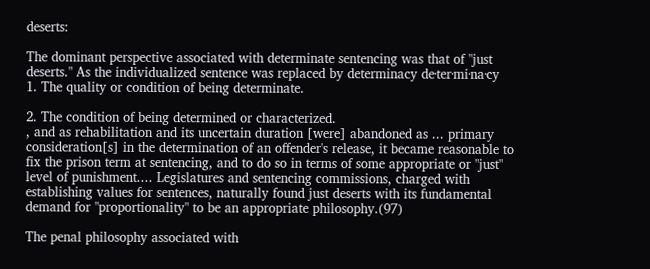deserts:

The dominant perspective associated with determinate sentencing was that of "just deserts." As the individualized sentence was replaced by determinacy de·ter·mi·na·cy
1. The quality or condition of being determinate.

2. The condition of being determined or characterized.
, and as rehabilitation and its uncertain duration [were] abandoned as ... primary consideration[s] in the determination of an offender's release, it became reasonable to fix the prison term at sentencing, and to do so in terms of some appropriate or "just" level of punishment.... Legislatures and sentencing commissions, charged with establishing values for sentences, naturally found just deserts with its fundamental demand for "proportionality" to be an appropriate philosophy.(97)

The penal philosophy associated with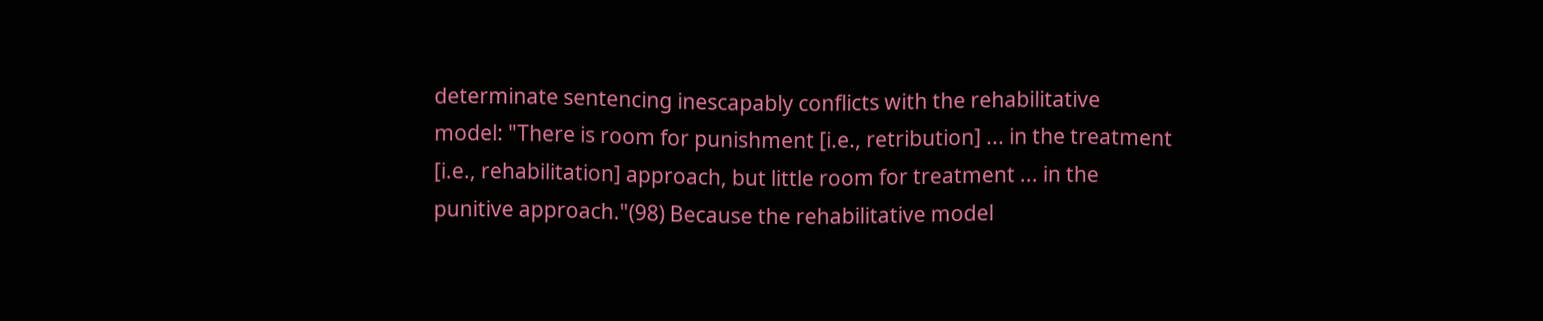determinate sentencing inescapably conflicts with the rehabilitative model: "There is room for punishment [i.e., retribution] ... in the treatment [i.e., rehabilitation] approach, but little room for treatment ... in the punitive approach."(98) Because the rehabilitative model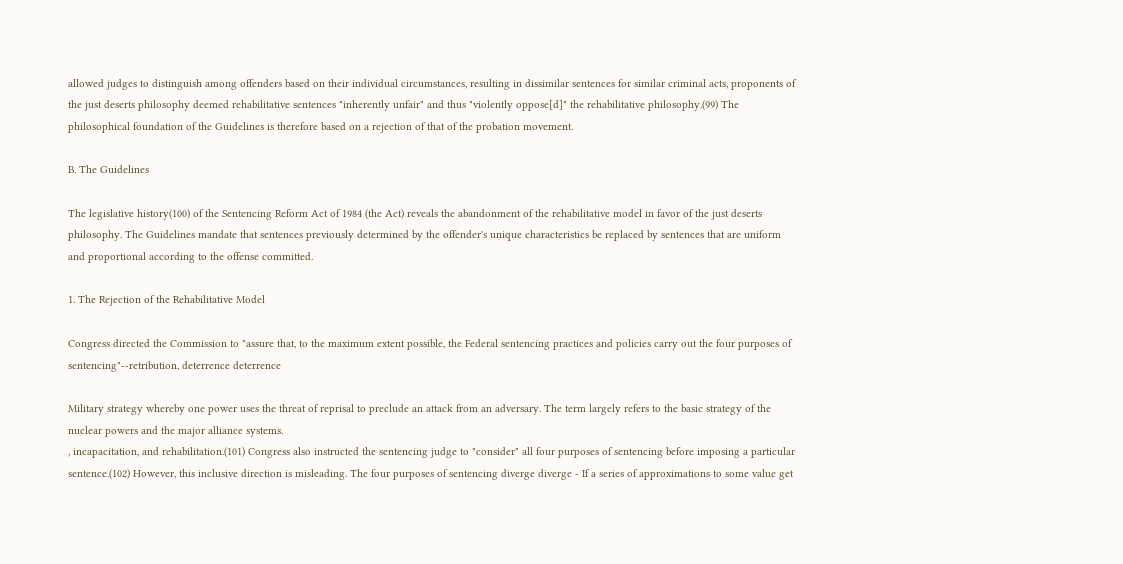allowed judges to distinguish among offenders based on their individual circumstances, resulting in dissimilar sentences for similar criminal acts, proponents of the just deserts philosophy deemed rehabilitative sentences "inherently unfair" and thus "violently oppose[d]" the rehabilitative philosophy.(99) The philosophical foundation of the Guidelines is therefore based on a rejection of that of the probation movement.

B. The Guidelines

The legislative history(100) of the Sentencing Reform Act of 1984 (the Act) reveals the abandonment of the rehabilitative model in favor of the just deserts philosophy. The Guidelines mandate that sentences previously determined by the offender's unique characteristics be replaced by sentences that are uniform and proportional according to the offense committed.

1. The Rejection of the Rehabilitative Model

Congress directed the Commission to "assure that, to the maximum extent possible, the Federal sentencing practices and policies carry out the four purposes of sentencing"--retribution, deterrence deterrence

Military strategy whereby one power uses the threat of reprisal to preclude an attack from an adversary. The term largely refers to the basic strategy of the nuclear powers and the major alliance systems.
, incapacitation, and rehabilitation.(101) Congress also instructed the sentencing judge to "consider" all four purposes of sentencing before imposing a particular sentence.(102) However, this inclusive direction is misleading. The four purposes of sentencing diverge diverge - If a series of approximations to some value get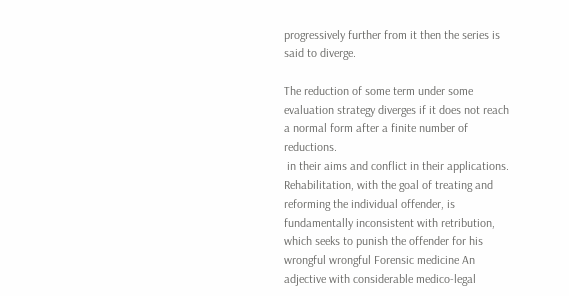progressively further from it then the series is said to diverge.

The reduction of some term under some evaluation strategy diverges if it does not reach a normal form after a finite number of reductions.
 in their aims and conflict in their applications. Rehabilitation, with the goal of treating and reforming the individual offender, is fundamentally inconsistent with retribution, which seeks to punish the offender for his wrongful wrongful Forensic medicine An adjective with considerable medico-legal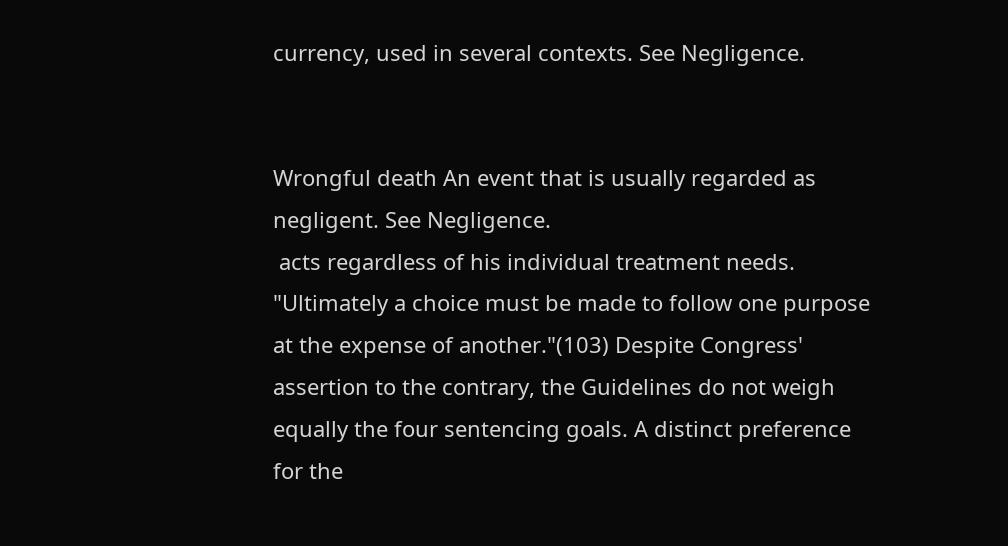currency, used in several contexts. See Negligence.


Wrongful death An event that is usually regarded as negligent. See Negligence.
 acts regardless of his individual treatment needs. "Ultimately a choice must be made to follow one purpose at the expense of another."(103) Despite Congress' assertion to the contrary, the Guidelines do not weigh equally the four sentencing goals. A distinct preference for the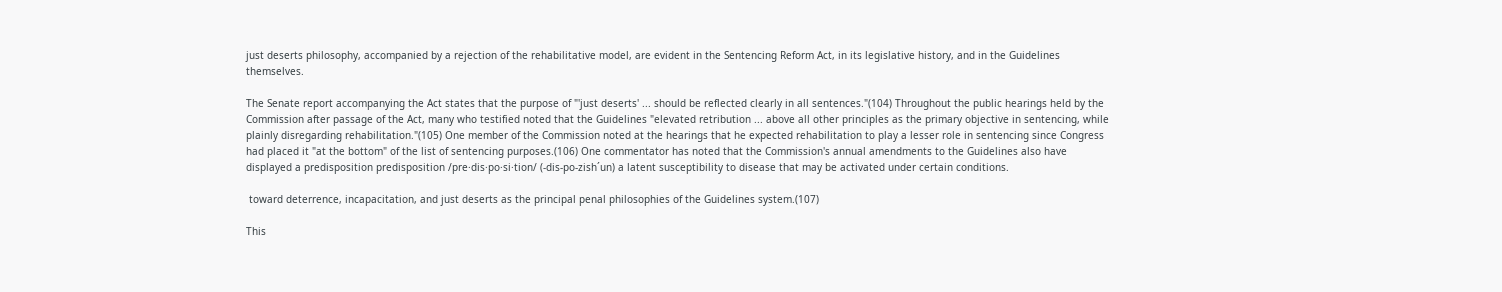just deserts philosophy, accompanied by a rejection of the rehabilitative model, are evident in the Sentencing Reform Act, in its legislative history, and in the Guidelines themselves.

The Senate report accompanying the Act states that the purpose of "'just deserts' ... should be reflected clearly in all sentences."(104) Throughout the public hearings held by the Commission after passage of the Act, many who testified noted that the Guidelines "elevated retribution ... above all other principles as the primary objective in sentencing, while plainly disregarding rehabilitation."(105) One member of the Commission noted at the hearings that he expected rehabilitation to play a lesser role in sentencing since Congress had placed it "at the bottom" of the list of sentencing purposes.(106) One commentator has noted that the Commission's annual amendments to the Guidelines also have displayed a predisposition predisposition /pre·dis·po·si·tion/ (-dis-po-zish´un) a latent susceptibility to disease that may be activated under certain conditions.

 toward deterrence, incapacitation, and just deserts as the principal penal philosophies of the Guidelines system.(107)

This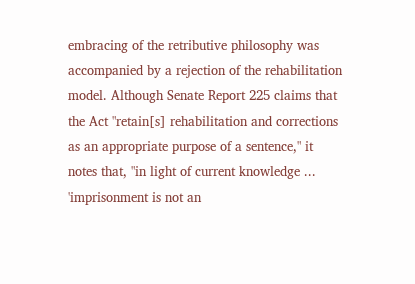embracing of the retributive philosophy was accompanied by a rejection of the rehabilitation model. Although Senate Report 225 claims that the Act "retain[s] rehabilitation and corrections as an appropriate purpose of a sentence," it notes that, "in light of current knowledge ... 'imprisonment is not an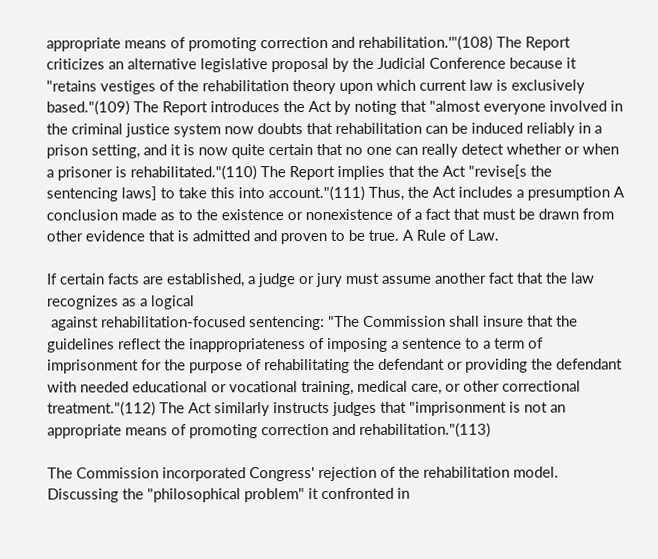appropriate means of promoting correction and rehabilitation.'"(108) The Report criticizes an alternative legislative proposal by the Judicial Conference because it "retains vestiges of the rehabilitation theory upon which current law is exclusively based."(109) The Report introduces the Act by noting that "almost everyone involved in the criminal justice system now doubts that rehabilitation can be induced reliably in a prison setting, and it is now quite certain that no one can really detect whether or when a prisoner is rehabilitated."(110) The Report implies that the Act "revise[s the sentencing laws] to take this into account."(111) Thus, the Act includes a presumption A conclusion made as to the existence or nonexistence of a fact that must be drawn from other evidence that is admitted and proven to be true. A Rule of Law.

If certain facts are established, a judge or jury must assume another fact that the law recognizes as a logical
 against rehabilitation-focused sentencing: "The Commission shall insure that the guidelines reflect the inappropriateness of imposing a sentence to a term of imprisonment for the purpose of rehabilitating the defendant or providing the defendant with needed educational or vocational training, medical care, or other correctional treatment."(112) The Act similarly instructs judges that "imprisonment is not an appropriate means of promoting correction and rehabilitation."(113)

The Commission incorporated Congress' rejection of the rehabilitation model. Discussing the "philosophical problem" it confronted in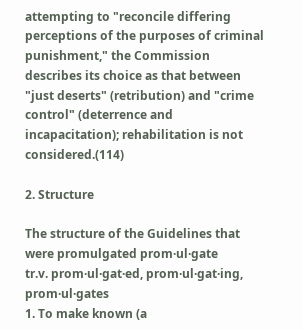attempting to "reconcile differing perceptions of the purposes of criminal punishment," the Commission describes its choice as that between "just deserts" (retribution) and "crime control" (deterrence and incapacitation); rehabilitation is not considered.(114)

2. Structure

The structure of the Guidelines that were promulgated prom·ul·gate
tr.v. prom·ul·gat·ed, prom·ul·gat·ing, prom·ul·gates
1. To make known (a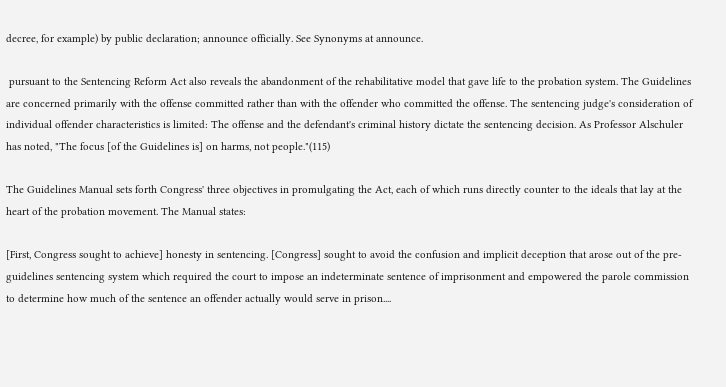decree, for example) by public declaration; announce officially. See Synonyms at announce.

 pursuant to the Sentencing Reform Act also reveals the abandonment of the rehabilitative model that gave life to the probation system. The Guidelines are concerned primarily with the offense committed rather than with the offender who committed the offense. The sentencing judge's consideration of individual offender characteristics is limited: The offense and the defendant's criminal history dictate the sentencing decision. As Professor Alschuler has noted, "The focus [of the Guidelines is] on harms, not people."(115)

The Guidelines Manual sets forth Congress' three objectives in promulgating the Act, each of which runs directly counter to the ideals that lay at the heart of the probation movement. The Manual states:

[First, Congress sought to achieve] honesty in sentencing. [Congress] sought to avoid the confusion and implicit deception that arose out of the pre-guidelines sentencing system which required the court to impose an indeterminate sentence of imprisonment and empowered the parole commission to determine how much of the sentence an offender actually would serve in prison....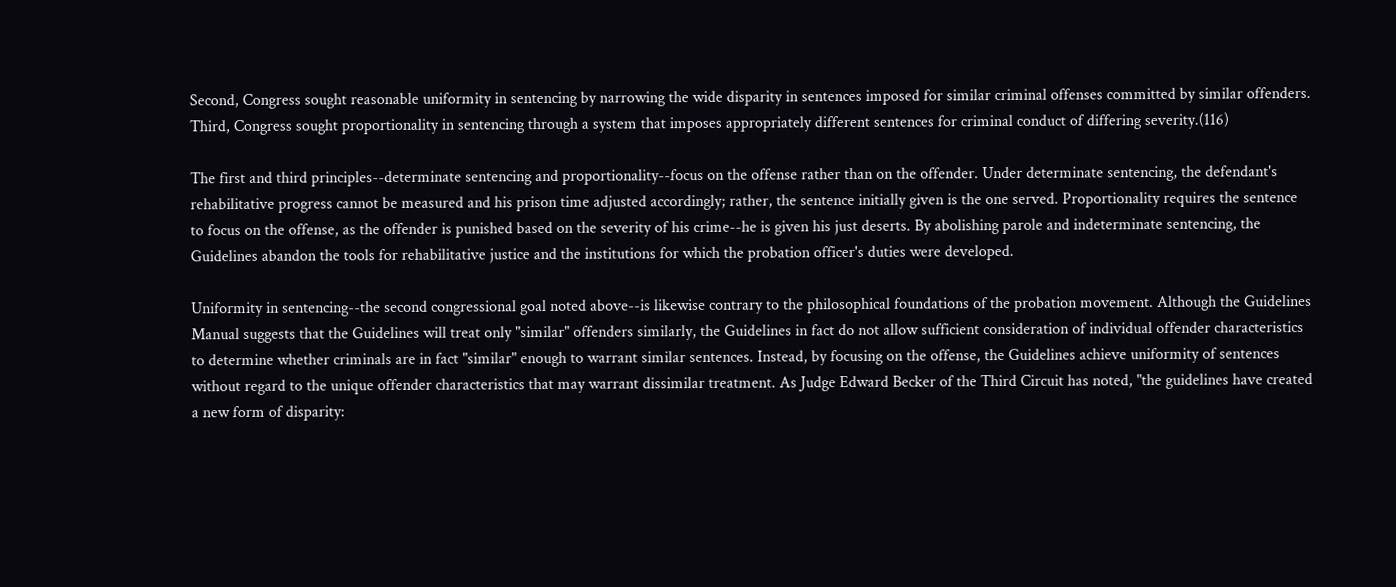Second, Congress sought reasonable uniformity in sentencing by narrowing the wide disparity in sentences imposed for similar criminal offenses committed by similar offenders. Third, Congress sought proportionality in sentencing through a system that imposes appropriately different sentences for criminal conduct of differing severity.(116)

The first and third principles--determinate sentencing and proportionality--focus on the offense rather than on the offender. Under determinate sentencing, the defendant's rehabilitative progress cannot be measured and his prison time adjusted accordingly; rather, the sentence initially given is the one served. Proportionality requires the sentence to focus on the offense, as the offender is punished based on the severity of his crime--he is given his just deserts. By abolishing parole and indeterminate sentencing, the Guidelines abandon the tools for rehabilitative justice and the institutions for which the probation officer's duties were developed.

Uniformity in sentencing--the second congressional goal noted above--is likewise contrary to the philosophical foundations of the probation movement. Although the Guidelines Manual suggests that the Guidelines will treat only "similar" offenders similarly, the Guidelines in fact do not allow sufficient consideration of individual offender characteristics to determine whether criminals are in fact "similar" enough to warrant similar sentences. Instead, by focusing on the offense, the Guidelines achieve uniformity of sentences without regard to the unique offender characteristics that may warrant dissimilar treatment. As Judge Edward Becker of the Third Circuit has noted, "the guidelines have created a new form of disparity: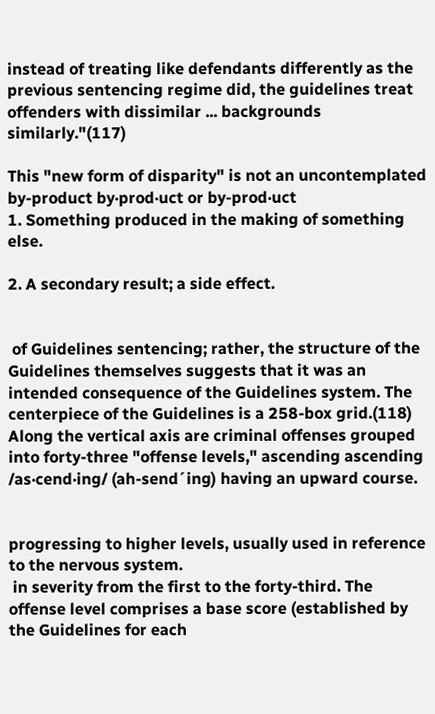instead of treating like defendants differently as the previous sentencing regime did, the guidelines treat offenders with dissimilar ... backgrounds similarly."(117)

This "new form of disparity" is not an uncontemplated by-product by·prod·uct or by-prod·uct
1. Something produced in the making of something else.

2. A secondary result; a side effect.


 of Guidelines sentencing; rather, the structure of the Guidelines themselves suggests that it was an intended consequence of the Guidelines system. The centerpiece of the Guidelines is a 258-box grid.(118) Along the vertical axis are criminal offenses grouped into forty-three "offense levels," ascending ascending /as·cend·ing/ (ah-send´ing) having an upward course.


progressing to higher levels, usually used in reference to the nervous system.
 in severity from the first to the forty-third. The offense level comprises a base score (established by the Guidelines for each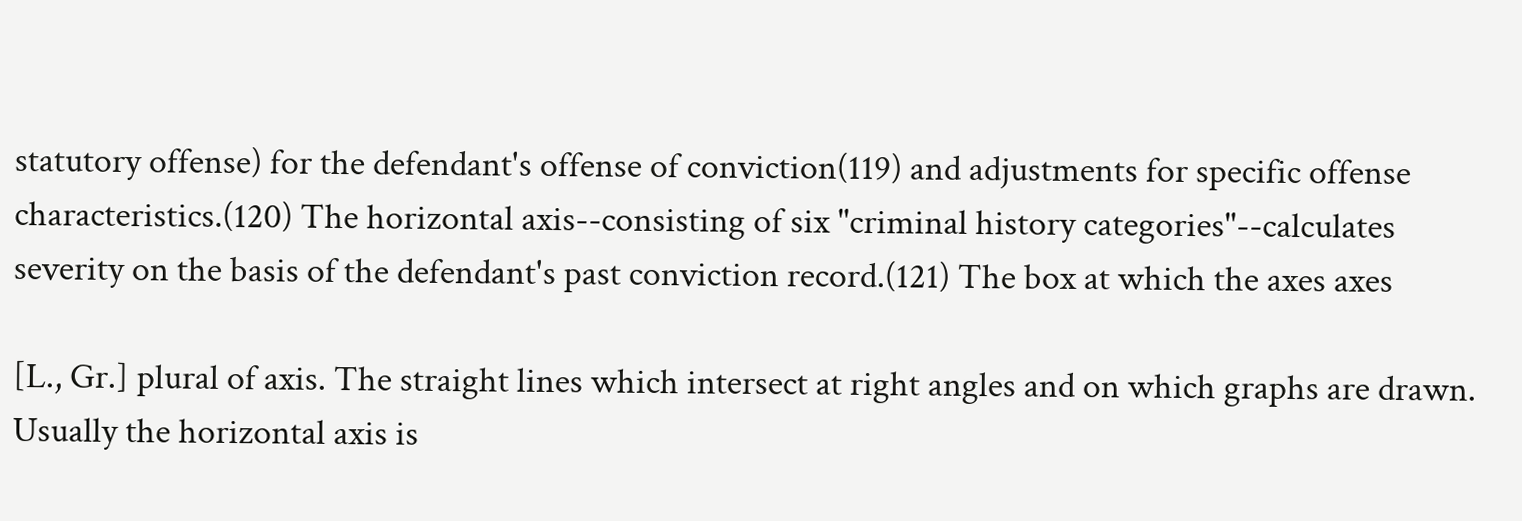statutory offense) for the defendant's offense of conviction(119) and adjustments for specific offense characteristics.(120) The horizontal axis--consisting of six "criminal history categories"--calculates severity on the basis of the defendant's past conviction record.(121) The box at which the axes axes

[L., Gr.] plural of axis. The straight lines which intersect at right angles and on which graphs are drawn. Usually the horizontal axis is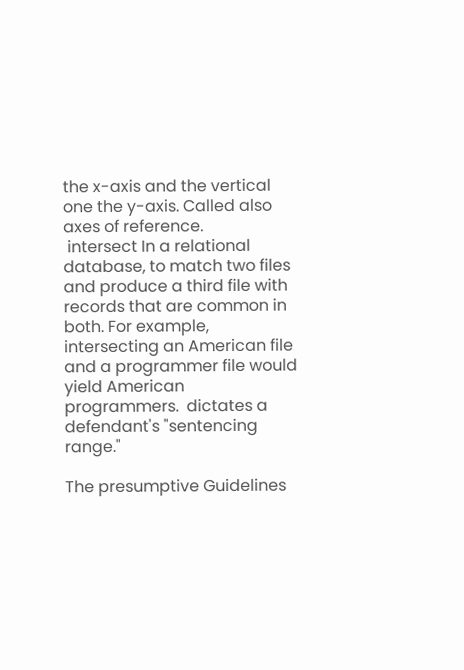the x-axis and the vertical one the y-axis. Called also axes of reference.
 intersect In a relational database, to match two files and produce a third file with records that are common in both. For example, intersecting an American file and a programmer file would yield American programmers.  dictates a defendant's "sentencing range."

The presumptive Guidelines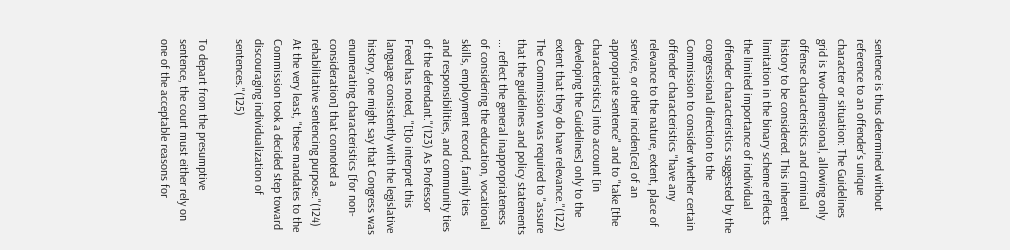sentence is thus determined without reference to an offender's unique character or situation: The Guidelines grid is two-dimensional, allowing only offense characteristics and criminal history to be considered. This inherent limitation in the binary scheme reflects the limited importance of individual offender characteristics suggested by the congressional direction to the Commission to consider whether certain offender characteristics "have any relevance to the nature, extent, place of service, or other inciden[ce] of an appropriate sentence" and to "take [the characteristics] into account [in developing the Guidelines] only to the extent that they do have relevance."(122) The Commission was required to "assure that the guidelines and policy statements ... reflect the general inappropriateness of considering the education, vocational skills, employment record, family ties and responsibilities, and community ties of the defendant."(123) As Professor Freed has noted, "[t]o interpret this language consistently with the legislative history, one might say that Congress was enumerating characteristics [for non-consideration] that connoted a rehabilitative sentencing purpose."(124) At the very least, "these mandates to the Commission took a decided step toward discouraging individualization of sentences."(125)

To depart from the presumptive sentence, the court must either rely on one of the acceptable reasons for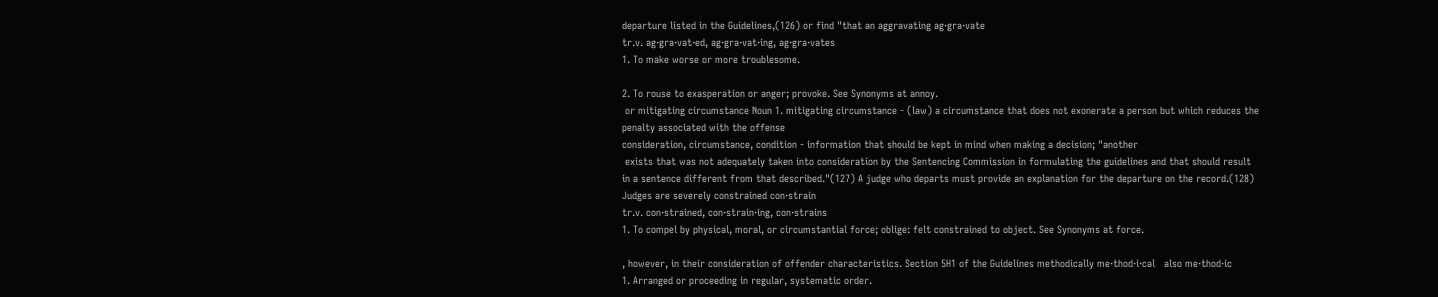departure listed in the Guidelines,(126) or find "that an aggravating ag·gra·vate
tr.v. ag·gra·vat·ed, ag·gra·vat·ing, ag·gra·vates
1. To make worse or more troublesome.

2. To rouse to exasperation or anger; provoke. See Synonyms at annoy.
 or mitigating circumstance Noun 1. mitigating circumstance - (law) a circumstance that does not exonerate a person but which reduces the penalty associated with the offense
consideration, circumstance, condition - information that should be kept in mind when making a decision; "another
 exists that was not adequately taken into consideration by the Sentencing Commission in formulating the guidelines and that should result in a sentence different from that described."(127) A judge who departs must provide an explanation for the departure on the record.(128) Judges are severely constrained con·strain
tr.v. con·strained, con·strain·ing, con·strains
1. To compel by physical, moral, or circumstantial force; oblige: felt constrained to object. See Synonyms at force.

, however, in their consideration of offender characteristics. Section 5H1 of the Guidelines methodically me·thod·i·cal   also me·thod·ic
1. Arranged or proceeding in regular, systematic order.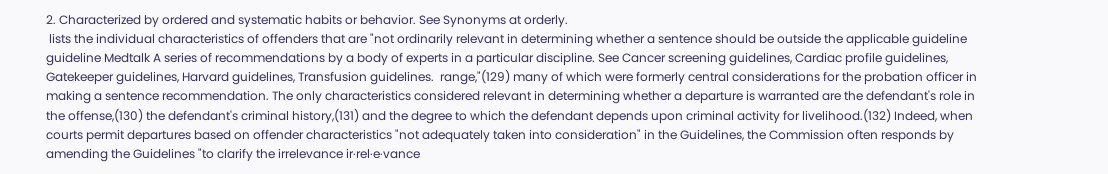2. Characterized by ordered and systematic habits or behavior. See Synonyms at orderly.
 lists the individual characteristics of offenders that are "not ordinarily relevant in determining whether a sentence should be outside the applicable guideline guideline Medtalk A series of recommendations by a body of experts in a particular discipline. See Cancer screening guidelines, Cardiac profile guidelines, Gatekeeper guidelines, Harvard guidelines, Transfusion guidelines.  range,"(129) many of which were formerly central considerations for the probation officer in making a sentence recommendation. The only characteristics considered relevant in determining whether a departure is warranted are the defendant's role in the offense,(130) the defendant's criminal history,(131) and the degree to which the defendant depends upon criminal activity for livelihood.(132) Indeed, when courts permit departures based on offender characteristics "not adequately taken into consideration" in the Guidelines, the Commission often responds by amending the Guidelines "to clarify the irrelevance ir·rel·e·vance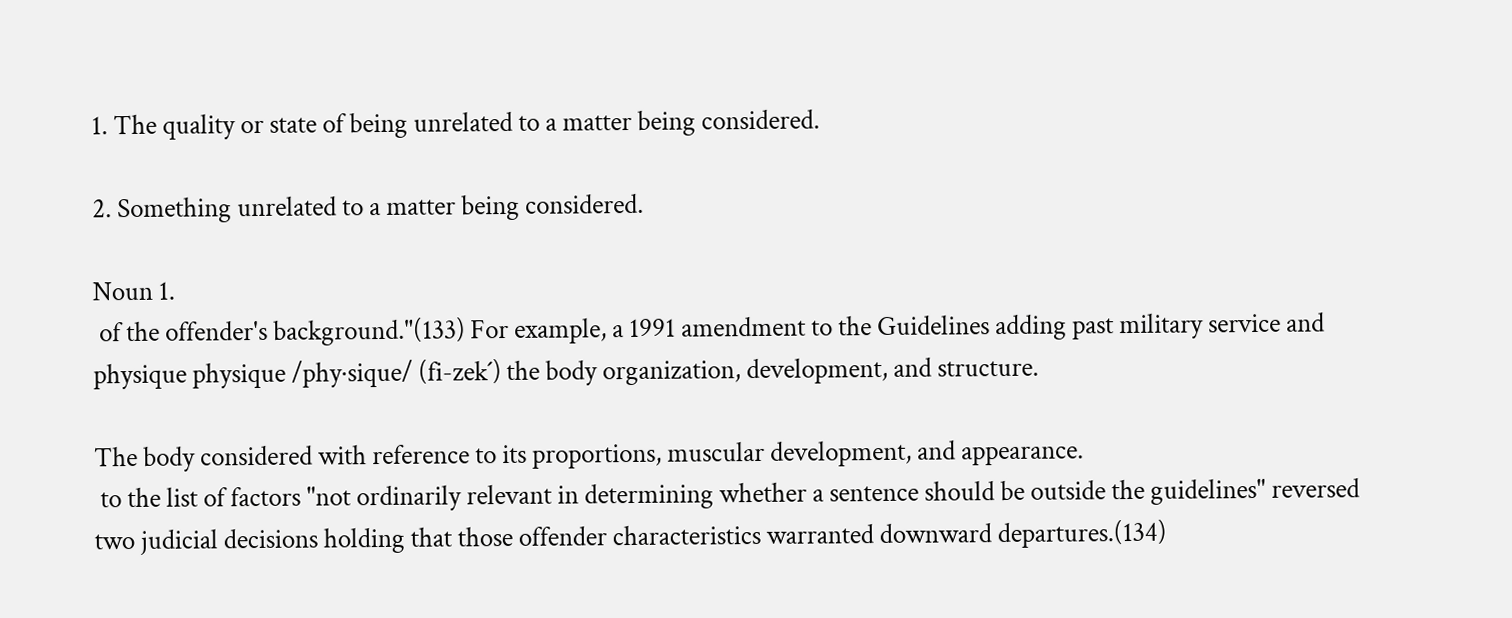1. The quality or state of being unrelated to a matter being considered.

2. Something unrelated to a matter being considered.

Noun 1.
 of the offender's background."(133) For example, a 1991 amendment to the Guidelines adding past military service and physique physique /phy·sique/ (fi-zek´) the body organization, development, and structure.

The body considered with reference to its proportions, muscular development, and appearance.
 to the list of factors "not ordinarily relevant in determining whether a sentence should be outside the guidelines" reversed two judicial decisions holding that those offender characteristics warranted downward departures.(134)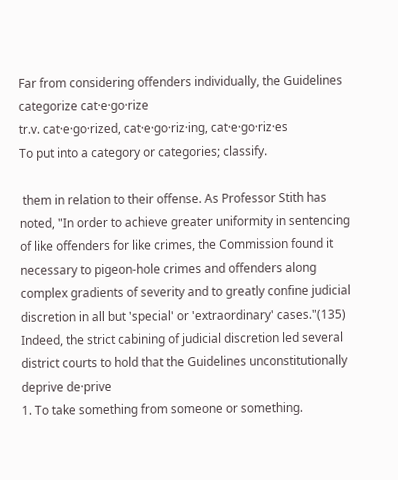Far from considering offenders individually, the Guidelines categorize cat·e·go·rize
tr.v. cat·e·go·rized, cat·e·go·riz·ing, cat·e·go·riz·es
To put into a category or categories; classify.

 them in relation to their offense. As Professor Stith has noted, "In order to achieve greater uniformity in sentencing of like offenders for like crimes, the Commission found it necessary to pigeon-hole crimes and offenders along complex gradients of severity and to greatly confine judicial discretion in all but 'special' or 'extraordinary' cases."(135) Indeed, the strict cabining of judicial discretion led several district courts to hold that the Guidelines unconstitutionally deprive de·prive
1. To take something from someone or something.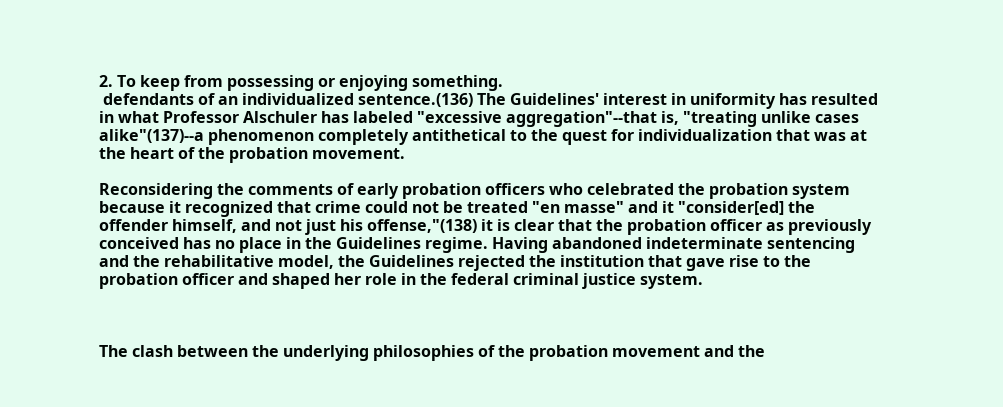2. To keep from possessing or enjoying something.
 defendants of an individualized sentence.(136) The Guidelines' interest in uniformity has resulted in what Professor Alschuler has labeled "excessive aggregation"--that is, "treating unlike cases alike"(137)--a phenomenon completely antithetical to the quest for individualization that was at the heart of the probation movement.

Reconsidering the comments of early probation officers who celebrated the probation system because it recognized that crime could not be treated "en masse" and it "consider[ed] the offender himself, and not just his offense,"(138) it is clear that the probation officer as previously conceived has no place in the Guidelines regime. Having abandoned indeterminate sentencing and the rehabilitative model, the Guidelines rejected the institution that gave rise to the probation officer and shaped her role in the federal criminal justice system.



The clash between the underlying philosophies of the probation movement and the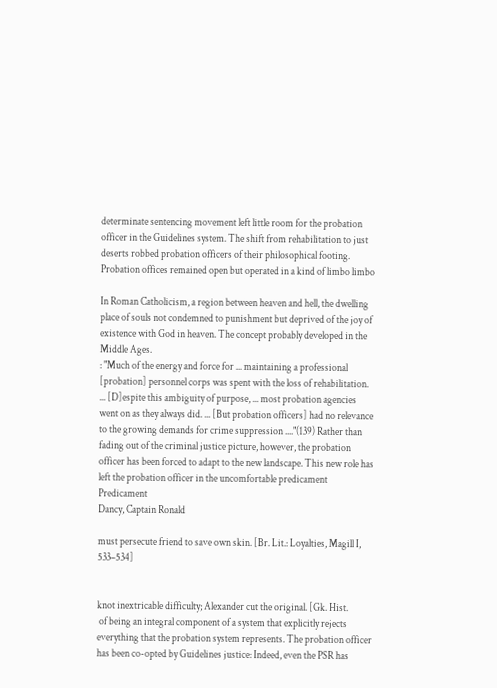determinate sentencing movement left little room for the probation officer in the Guidelines system. The shift from rehabilitation to just deserts robbed probation officers of their philosophical footing. Probation offices remained open but operated in a kind of limbo limbo

In Roman Catholicism, a region between heaven and hell, the dwelling place of souls not condemned to punishment but deprived of the joy of existence with God in heaven. The concept probably developed in the Middle Ages.
: "Much of the energy and force for ... maintaining a professional [probation] personnel corps was spent with the loss of rehabilitation. ... [D]espite this ambiguity of purpose, ... most probation agencies went on as they always did. ... [But probation officers] had no relevance to the growing demands for crime suppression ...."(139) Rather than fading out of the criminal justice picture, however, the probation officer has been forced to adapt to the new landscape. This new role has left the probation officer in the uncomfortable predicament Predicament
Dancy, Captain Ronald

must persecute friend to save own skin. [Br. Lit.: Loyalties, Magill I, 533–534]


knot inextricable difficulty; Alexander cut the original. [Gk. Hist.
 of being an integral component of a system that explicitly rejects everything that the probation system represents. The probation officer has been co-opted by Guidelines justice: Indeed, even the PSR has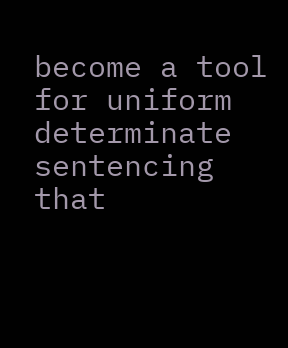become a tool for uniform determinate sentencing that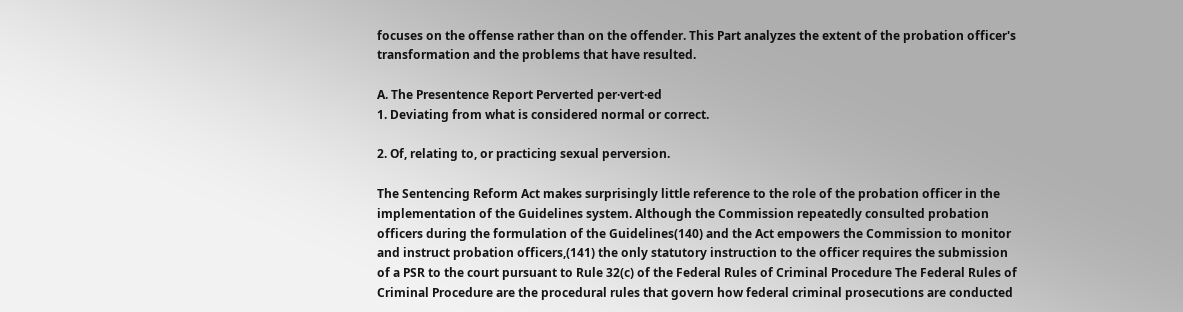focuses on the offense rather than on the offender. This Part analyzes the extent of the probation officer's transformation and the problems that have resulted.

A. The Presentence Report Perverted per·vert·ed
1. Deviating from what is considered normal or correct.

2. Of, relating to, or practicing sexual perversion.

The Sentencing Reform Act makes surprisingly little reference to the role of the probation officer in the implementation of the Guidelines system. Although the Commission repeatedly consulted probation officers during the formulation of the Guidelines(140) and the Act empowers the Commission to monitor and instruct probation officers,(141) the only statutory instruction to the officer requires the submission of a PSR to the court pursuant to Rule 32(c) of the Federal Rules of Criminal Procedure The Federal Rules of Criminal Procedure are the procedural rules that govern how federal criminal prosecutions are conducted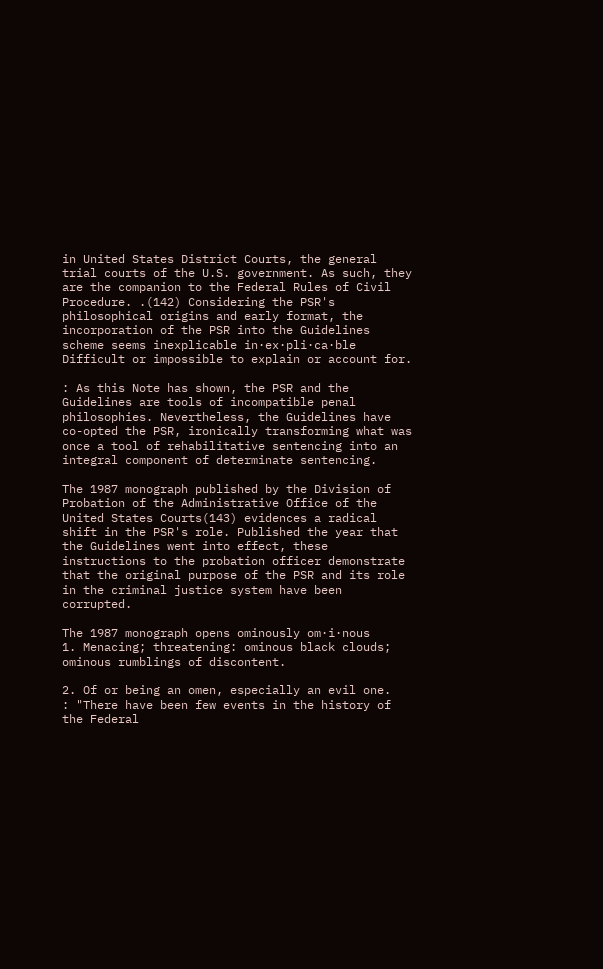in United States District Courts, the general trial courts of the U.S. government. As such, they are the companion to the Federal Rules of Civil Procedure. .(142) Considering the PSR's philosophical origins and early format, the incorporation of the PSR into the Guidelines scheme seems inexplicable in·ex·pli·ca·ble
Difficult or impossible to explain or account for.

: As this Note has shown, the PSR and the Guidelines are tools of incompatible penal philosophies. Nevertheless, the Guidelines have co-opted the PSR, ironically transforming what was once a tool of rehabilitative sentencing into an integral component of determinate sentencing.

The 1987 monograph published by the Division of Probation of the Administrative Office of the United States Courts(143) evidences a radical shift in the PSR's role. Published the year that the Guidelines went into effect, these instructions to the probation officer demonstrate that the original purpose of the PSR and its role in the criminal justice system have been corrupted.

The 1987 monograph opens ominously om·i·nous
1. Menacing; threatening: ominous black clouds; ominous rumblings of discontent.

2. Of or being an omen, especially an evil one.
: "There have been few events in the history of the Federal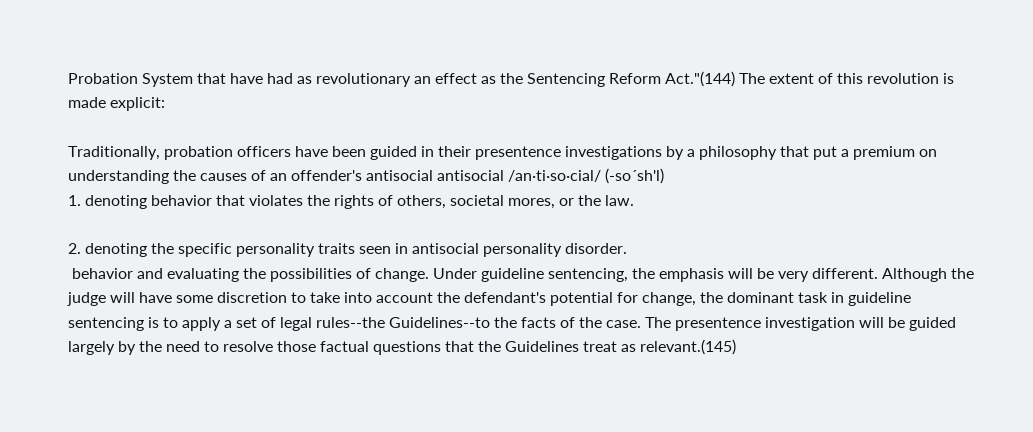Probation System that have had as revolutionary an effect as the Sentencing Reform Act."(144) The extent of this revolution is made explicit:

Traditionally, probation officers have been guided in their presentence investigations by a philosophy that put a premium on understanding the causes of an offender's antisocial antisocial /an·ti·so·cial/ (-so´sh'l)
1. denoting behavior that violates the rights of others, societal mores, or the law.

2. denoting the specific personality traits seen in antisocial personality disorder.
 behavior and evaluating the possibilities of change. Under guideline sentencing, the emphasis will be very different. Although the judge will have some discretion to take into account the defendant's potential for change, the dominant task in guideline sentencing is to apply a set of legal rules--the Guidelines--to the facts of the case. The presentence investigation will be guided largely by the need to resolve those factual questions that the Guidelines treat as relevant.(145)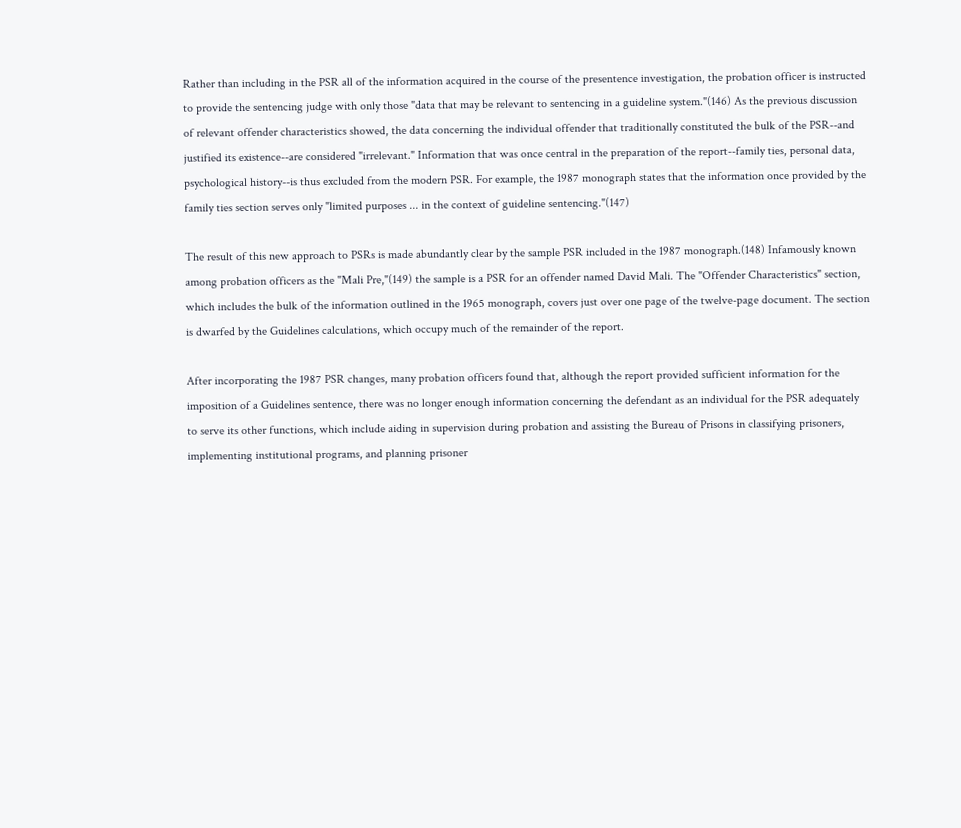Rather than including in the PSR all of the information acquired in the course of the presentence investigation, the probation officer is instructed to provide the sentencing judge with only those "data that may be relevant to sentencing in a guideline system."(146) As the previous discussion of relevant offender characteristics showed, the data concerning the individual offender that traditionally constituted the bulk of the PSR--and justified its existence--are considered "irrelevant." Information that was once central in the preparation of the report--family ties, personal data, psychological history--is thus excluded from the modern PSR. For example, the 1987 monograph states that the information once provided by the family ties section serves only "limited purposes ... in the context of guideline sentencing."(147)

The result of this new approach to PSRs is made abundantly clear by the sample PSR included in the 1987 monograph.(148) Infamously known among probation officers as the "Mali Pre,"(149) the sample is a PSR for an offender named David Mali. The "Offender Characteristics" section, which includes the bulk of the information outlined in the 1965 monograph, covers just over one page of the twelve-page document. The section is dwarfed by the Guidelines calculations, which occupy much of the remainder of the report.

After incorporating the 1987 PSR changes, many probation officers found that, although the report provided sufficient information for the imposition of a Guidelines sentence, there was no longer enough information concerning the defendant as an individual for the PSR adequately to serve its other functions, which include aiding in supervision during probation and assisting the Bureau of Prisons in classifying prisoners, implementing institutional programs, and planning prisoner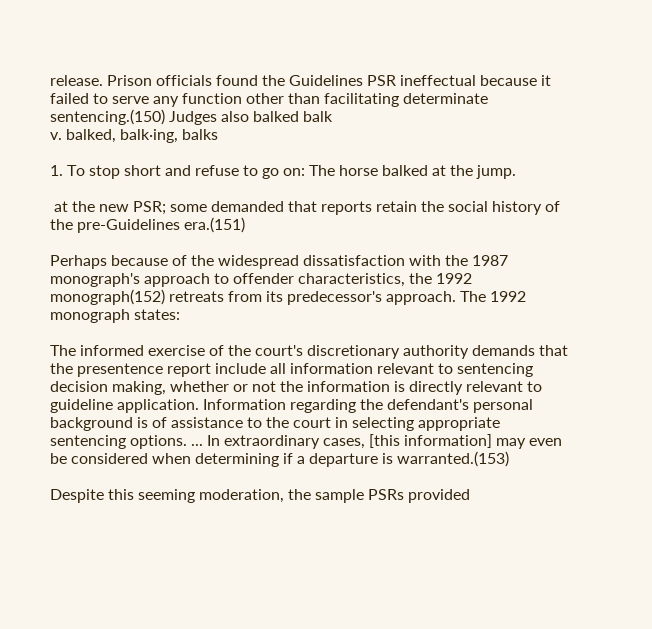release. Prison officials found the Guidelines PSR ineffectual because it failed to serve any function other than facilitating determinate sentencing.(150) Judges also balked balk
v. balked, balk·ing, balks

1. To stop short and refuse to go on: The horse balked at the jump.

 at the new PSR; some demanded that reports retain the social history of the pre-Guidelines era.(151)

Perhaps because of the widespread dissatisfaction with the 1987 monograph's approach to offender characteristics, the 1992 monograph(152) retreats from its predecessor's approach. The 1992 monograph states:

The informed exercise of the court's discretionary authority demands that the presentence report include all information relevant to sentencing decision making, whether or not the information is directly relevant to guideline application. Information regarding the defendant's personal background is of assistance to the court in selecting appropriate sentencing options. ... In extraordinary cases, [this information] may even be considered when determining if a departure is warranted.(153)

Despite this seeming moderation, the sample PSRs provided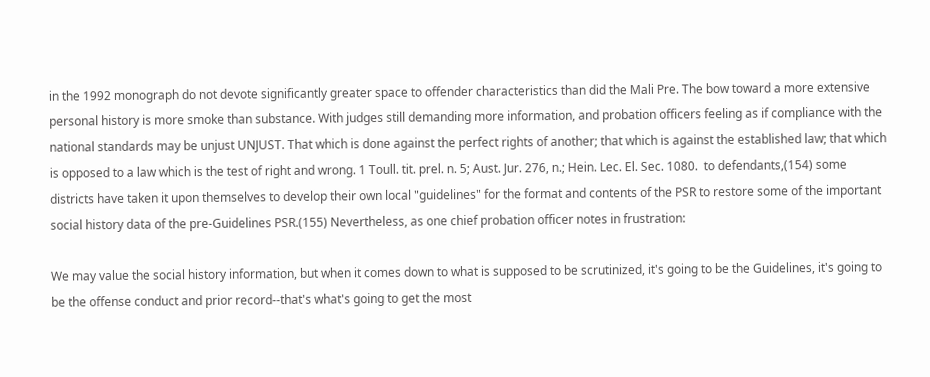in the 1992 monograph do not devote significantly greater space to offender characteristics than did the Mali Pre. The bow toward a more extensive personal history is more smoke than substance. With judges still demanding more information, and probation officers feeling as if compliance with the national standards may be unjust UNJUST. That which is done against the perfect rights of another; that which is against the established law; that which is opposed to a law which is the test of right and wrong. 1 Toull. tit. prel. n. 5; Aust. Jur. 276, n.; Hein. Lec. El. Sec. 1080.  to defendants,(154) some districts have taken it upon themselves to develop their own local "guidelines" for the format and contents of the PSR to restore some of the important social history data of the pre-Guidelines PSR.(155) Nevertheless, as one chief probation officer notes in frustration:

We may value the social history information, but when it comes down to what is supposed to be scrutinized, it's going to be the Guidelines, it's going to be the offense conduct and prior record--that's what's going to get the most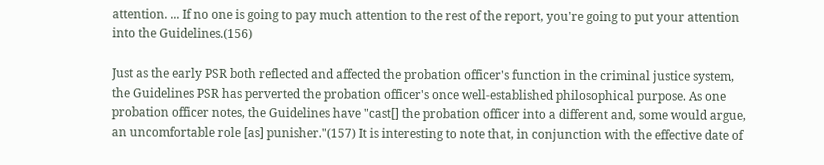attention. ... If no one is going to pay much attention to the rest of the report, you're going to put your attention into the Guidelines.(156)

Just as the early PSR both reflected and affected the probation officer's function in the criminal justice system, the Guidelines PSR has perverted the probation officer's once well-established philosophical purpose. As one probation officer notes, the Guidelines have "cast[] the probation officer into a different and, some would argue, an uncomfortable role [as] punisher."(157) It is interesting to note that, in conjunction with the effective date of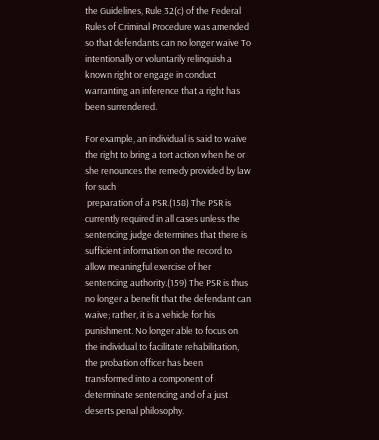the Guidelines, Rule 32(c) of the Federal Rules of Criminal Procedure was amended so that defendants can no longer waive To intentionally or voluntarily relinquish a known right or engage in conduct warranting an inference that a right has been surrendered.

For example, an individual is said to waive the right to bring a tort action when he or she renounces the remedy provided by law for such
 preparation of a PSR.(158) The PSR is currently required in all cases unless the sentencing judge determines that there is sufficient information on the record to allow meaningful exercise of her sentencing authority.(159) The PSR is thus no longer a benefit that the defendant can waive; rather, it is a vehicle for his punishment. No longer able to focus on the individual to facilitate rehabilitation, the probation officer has been transformed into a component of determinate sentencing and of a just deserts penal philosophy.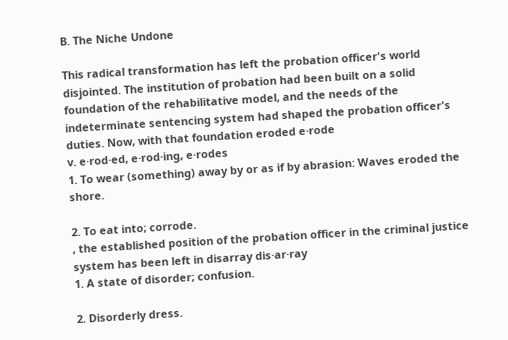B. The Niche Undone

This radical transformation has left the probation officer's world disjointed. The institution of probation had been built on a solid foundation of the rehabilitative model, and the needs of the indeterminate sentencing system had shaped the probation officer's duties. Now, with that foundation eroded e·rode
v. e·rod·ed, e·rod·ing, e·rodes
1. To wear (something) away by or as if by abrasion: Waves eroded the shore.

2. To eat into; corrode.
, the established position of the probation officer in the criminal justice system has been left in disarray dis·ar·ray
1. A state of disorder; confusion.

2. Disorderly dress.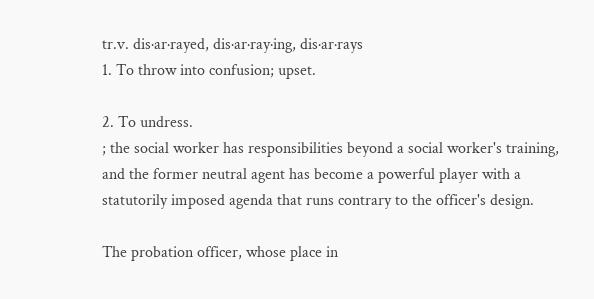tr.v. dis·ar·rayed, dis·ar·ray·ing, dis·ar·rays
1. To throw into confusion; upset.

2. To undress.
; the social worker has responsibilities beyond a social worker's training, and the former neutral agent has become a powerful player with a statutorily imposed agenda that runs contrary to the officer's design.

The probation officer, whose place in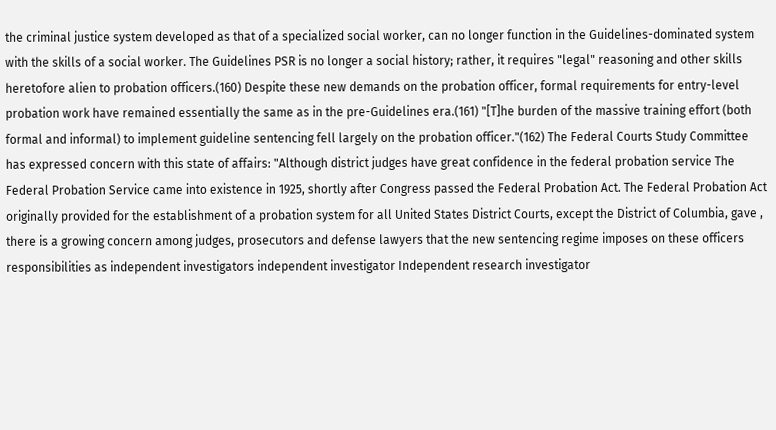the criminal justice system developed as that of a specialized social worker, can no longer function in the Guidelines-dominated system with the skills of a social worker. The Guidelines PSR is no longer a social history; rather, it requires "legal" reasoning and other skills heretofore alien to probation officers.(160) Despite these new demands on the probation officer, formal requirements for entry-level probation work have remained essentially the same as in the pre-Guidelines era.(161) "[T]he burden of the massive training effort (both formal and informal) to implement guideline sentencing fell largely on the probation officer."(162) The Federal Courts Study Committee has expressed concern with this state of affairs: "Although district judges have great confidence in the federal probation service The Federal Probation Service came into existence in 1925, shortly after Congress passed the Federal Probation Act. The Federal Probation Act originally provided for the establishment of a probation system for all United States District Courts, except the District of Columbia, gave , there is a growing concern among judges, prosecutors and defense lawyers that the new sentencing regime imposes on these officers responsibilities as independent investigators independent investigator Independent research investigator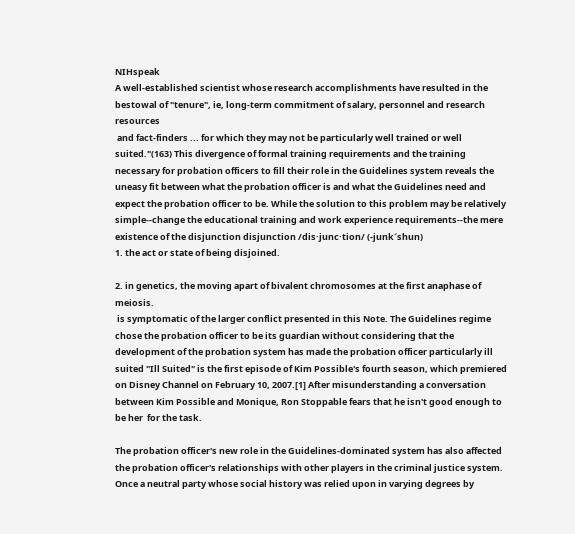NIHspeak
A well-established scientist whose research accomplishments have resulted in the bestowal of "tenure", ie, long-term commitment of salary, personnel and research resources
 and fact-finders ... for which they may not be particularly well trained or well suited."(163) This divergence of formal training requirements and the training necessary for probation officers to fill their role in the Guidelines system reveals the uneasy fit between what the probation officer is and what the Guidelines need and expect the probation officer to be. While the solution to this problem may be relatively simple--change the educational training and work experience requirements--the mere existence of the disjunction disjunction /dis·junc·tion/ (-junk´shun)
1. the act or state of being disjoined.

2. in genetics, the moving apart of bivalent chromosomes at the first anaphase of meiosis.
 is symptomatic of the larger conflict presented in this Note. The Guidelines regime chose the probation officer to be its guardian without considering that the development of the probation system has made the probation officer particularly ill suited "Ill Suited" is the first episode of Kim Possible's fourth season, which premiered on Disney Channel on February 10, 2007.[1] After misunderstanding a conversation between Kim Possible and Monique, Ron Stoppable fears that he isn't good enough to be her  for the task.

The probation officer's new role in the Guidelines-dominated system has also affected the probation officer's relationships with other players in the criminal justice system. Once a neutral party whose social history was relied upon in varying degrees by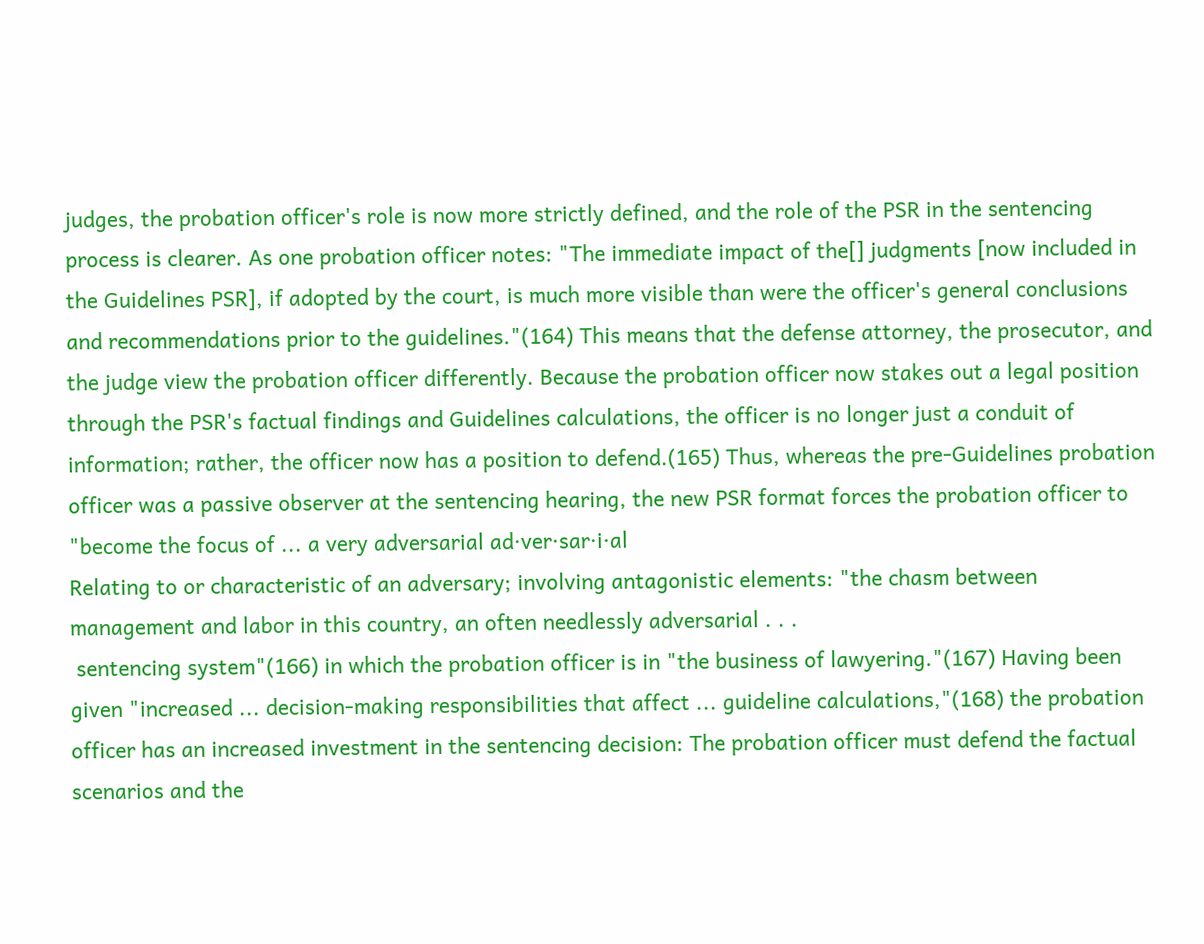judges, the probation officer's role is now more strictly defined, and the role of the PSR in the sentencing process is clearer. As one probation officer notes: "The immediate impact of the[] judgments [now included in the Guidelines PSR], if adopted by the court, is much more visible than were the officer's general conclusions and recommendations prior to the guidelines."(164) This means that the defense attorney, the prosecutor, and the judge view the probation officer differently. Because the probation officer now stakes out a legal position through the PSR's factual findings and Guidelines calculations, the officer is no longer just a conduit of information; rather, the officer now has a position to defend.(165) Thus, whereas the pre-Guidelines probation officer was a passive observer at the sentencing hearing, the new PSR format forces the probation officer to "become the focus of ... a very adversarial ad·ver·sar·i·al
Relating to or characteristic of an adversary; involving antagonistic elements: "the chasm between management and labor in this country, an often needlessly adversarial . . .
 sentencing system"(166) in which the probation officer is in "the business of lawyering."(167) Having been given "increased ... decision-making responsibilities that affect ... guideline calculations,"(168) the probation officer has an increased investment in the sentencing decision: The probation officer must defend the factual scenarios and the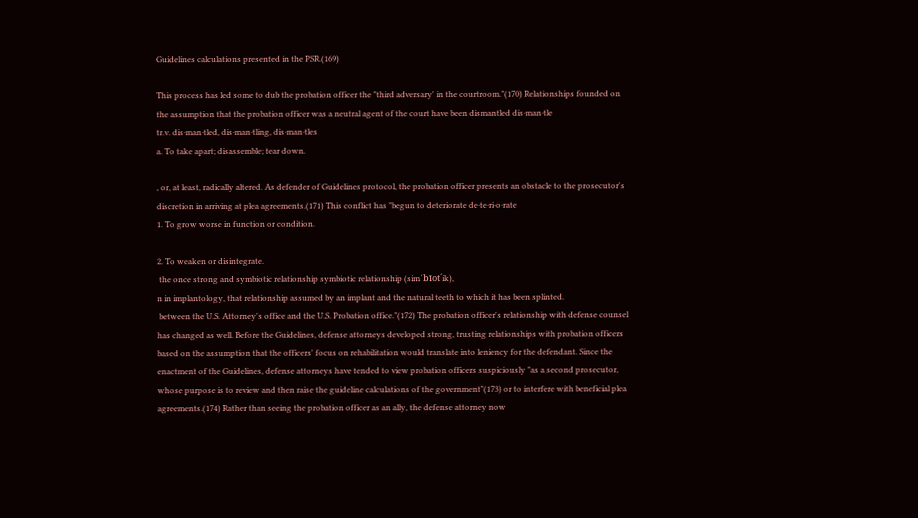Guidelines calculations presented in the PSR.(169)

This process has led some to dub the probation officer the "third adversary' in the courtroom."(170) Relationships founded on the assumption that the probation officer was a neutral agent of the court have been dismantled dis·man·tle
tr.v. dis·man·tled, dis·man·tling, dis·man·tles
a. To take apart; disassemble; tear down.

, or, at least, radically altered. As defender of Guidelines protocol, the probation officer presents an obstacle to the prosecutor's discretion in arriving at plea agreements.(171) This conflict has "begun to deteriorate de·te·ri·o·rate
1. To grow worse in function or condition.

2. To weaken or disintegrate.
 the once strong and symbiotic relationship symbiotic relationship (sim´bīot´ik),
n in implantology, that relationship assumed by an implant and the natural teeth to which it has been splinted.
 between the U.S. Attorney's office and the U.S. Probation office."(172) The probation officer's relationship with defense counsel has changed as well. Before the Guidelines, defense attorneys developed strong, trusting relationships with probation officers based on the assumption that the officers' focus on rehabilitation would translate into leniency for the defendant. Since the enactment of the Guidelines, defense attorneys have tended to view probation officers suspiciously "as a second prosecutor, whose purpose is to review and then raise the guideline calculations of the government"(173) or to interfere with beneficial plea agreements.(174) Rather than seeing the probation officer as an ally, the defense attorney now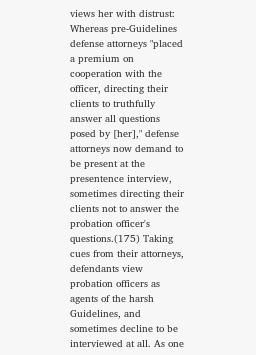views her with distrust: Whereas pre-Guidelines defense attorneys "placed a premium on cooperation with the officer, directing their clients to truthfully answer all questions posed by [her]," defense attorneys now demand to be present at the presentence interview, sometimes directing their clients not to answer the probation officer's questions.(175) Taking cues from their attorneys, defendants view probation officers as agents of the harsh Guidelines, and sometimes decline to be interviewed at all. As one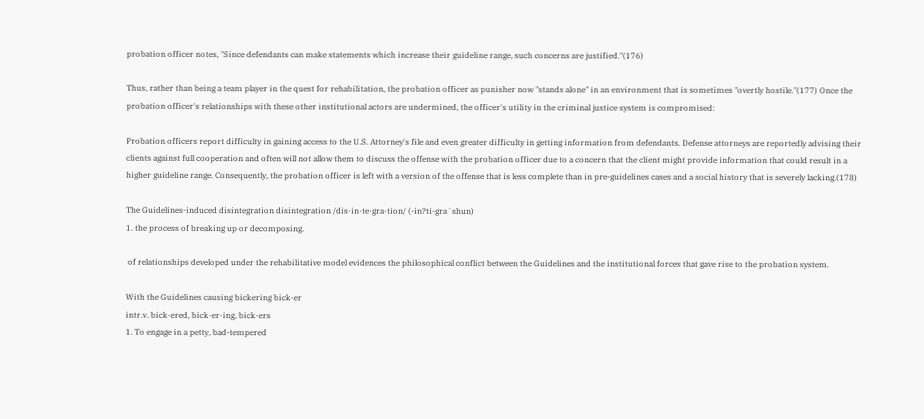probation officer notes, "Since defendants can make statements which increase their guideline range, such concerns are justified."(176)

Thus, rather than being a team player in the quest for rehabilitation, the probation officer as punisher now "stands alone" in an environment that is sometimes "overtly hostile."(177) Once the probation officer's relationships with these other institutional actors are undermined, the officer's utility in the criminal justice system is compromised:

Probation officers report difficulty in gaining access to the U.S. Attorney's file and even greater difficulty in getting information from defendants. Defense attorneys are reportedly advising their clients against full cooperation and often will not allow them to discuss the offense with the probation officer due to a concern that the client might provide information that could result in a higher guideline range. Consequently, the probation officer is left with a version of the offense that is less complete than in pre-guidelines cases and a social history that is severely lacking.(178)

The Guidelines-induced disintegration disintegration /dis·in·te·gra·tion/ (-in?ti-gra´shun)
1. the process of breaking up or decomposing.

 of relationships developed under the rehabilitative model evidences the philosophical conflict between the Guidelines and the institutional forces that gave rise to the probation system.

With the Guidelines causing bickering bick·er
intr.v. bick·ered, bick·er·ing, bick·ers
1. To engage in a petty, bad-tempered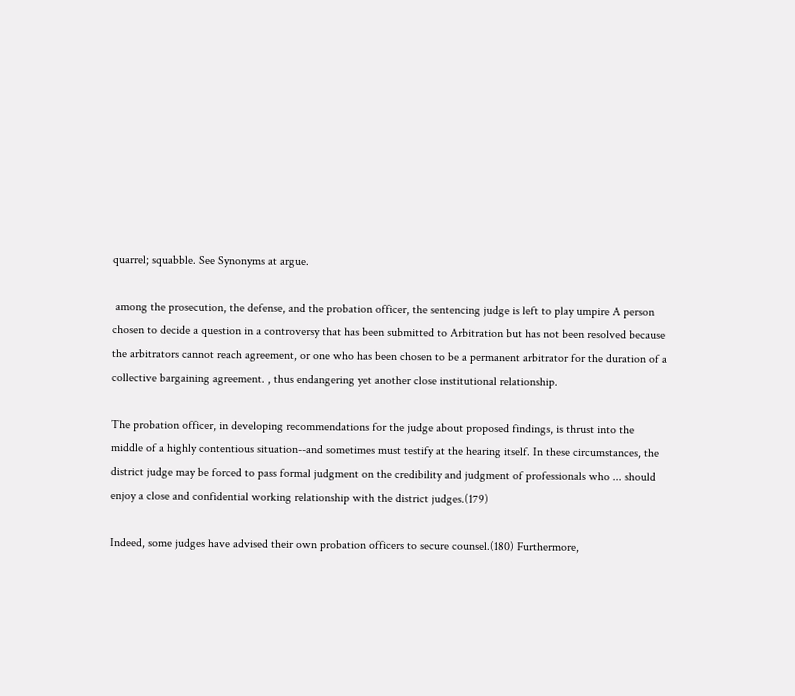quarrel; squabble. See Synonyms at argue.

 among the prosecution, the defense, and the probation officer, the sentencing judge is left to play umpire A person chosen to decide a question in a controversy that has been submitted to Arbitration but has not been resolved because the arbitrators cannot reach agreement, or one who has been chosen to be a permanent arbitrator for the duration of a collective bargaining agreement. , thus endangering yet another close institutional relationship.

The probation officer, in developing recommendations for the judge about proposed findings, is thrust into the middle of a highly contentious situation--and sometimes must testify at the hearing itself. In these circumstances, the district judge may be forced to pass formal judgment on the credibility and judgment of professionals who ... should enjoy a close and confidential working relationship with the district judges.(179)

Indeed, some judges have advised their own probation officers to secure counsel.(180) Furthermore,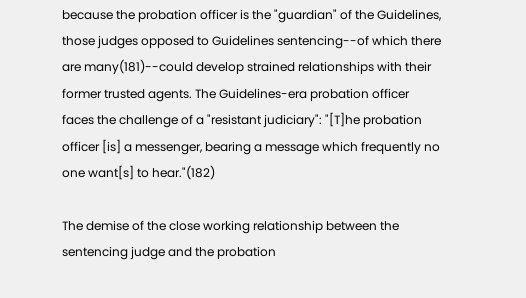because the probation officer is the "guardian" of the Guidelines, those judges opposed to Guidelines sentencing--of which there are many(181)--could develop strained relationships with their former trusted agents. The Guidelines-era probation officer faces the challenge of a "resistant judiciary": "[T]he probation officer [is] a messenger, bearing a message which frequently no one want[s] to hear."(182)

The demise of the close working relationship between the sentencing judge and the probation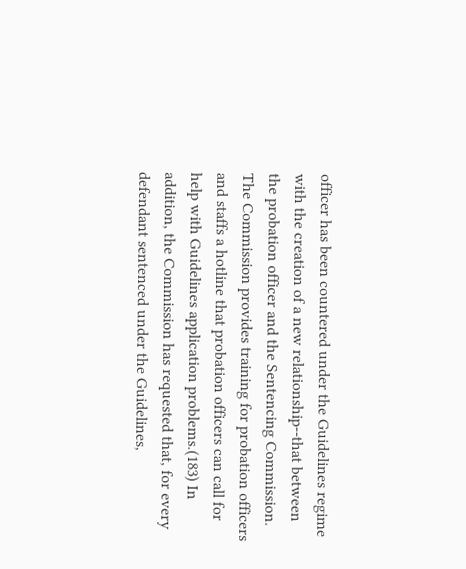officer has been countered under the Guidelines regime with the creation of a new relationship--that between the probation officer and the Sentencing Commission. The Commission provides training for probation officers and staffs a hotline that probation officers can call for help with Guidelines application problems.(183) In addition, the Commission has requested that, for every defendant sentenced under the Guidelines,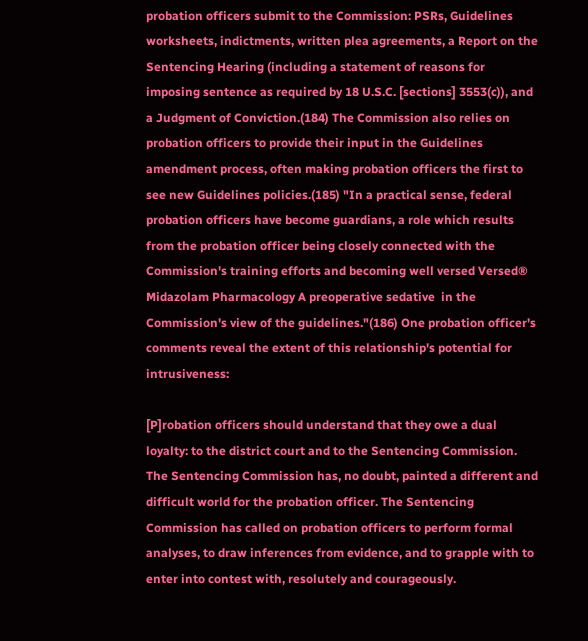probation officers submit to the Commission: PSRs, Guidelines worksheets, indictments, written plea agreements, a Report on the Sentencing Hearing (including a statement of reasons for imposing sentence as required by 18 U.S.C. [sections] 3553(c)), and a Judgment of Conviction.(184) The Commission also relies on probation officers to provide their input in the Guidelines amendment process, often making probation officers the first to see new Guidelines policies.(185) "In a practical sense, federal probation officers have become guardians, a role which results from the probation officer being closely connected with the Commission's training efforts and becoming well versed Versed® Midazolam Pharmacology A preoperative sedative  in the Commission's view of the guidelines."(186) One probation officer's comments reveal the extent of this relationship's potential for intrusiveness:

[P]robation officers should understand that they owe a dual loyalty: to the district court and to the Sentencing Commission. The Sentencing Commission has, no doubt, painted a different and difficult world for the probation officer. The Sentencing Commission has called on probation officers to perform formal analyses, to draw inferences from evidence, and to grapple with to enter into contest with, resolutely and courageously.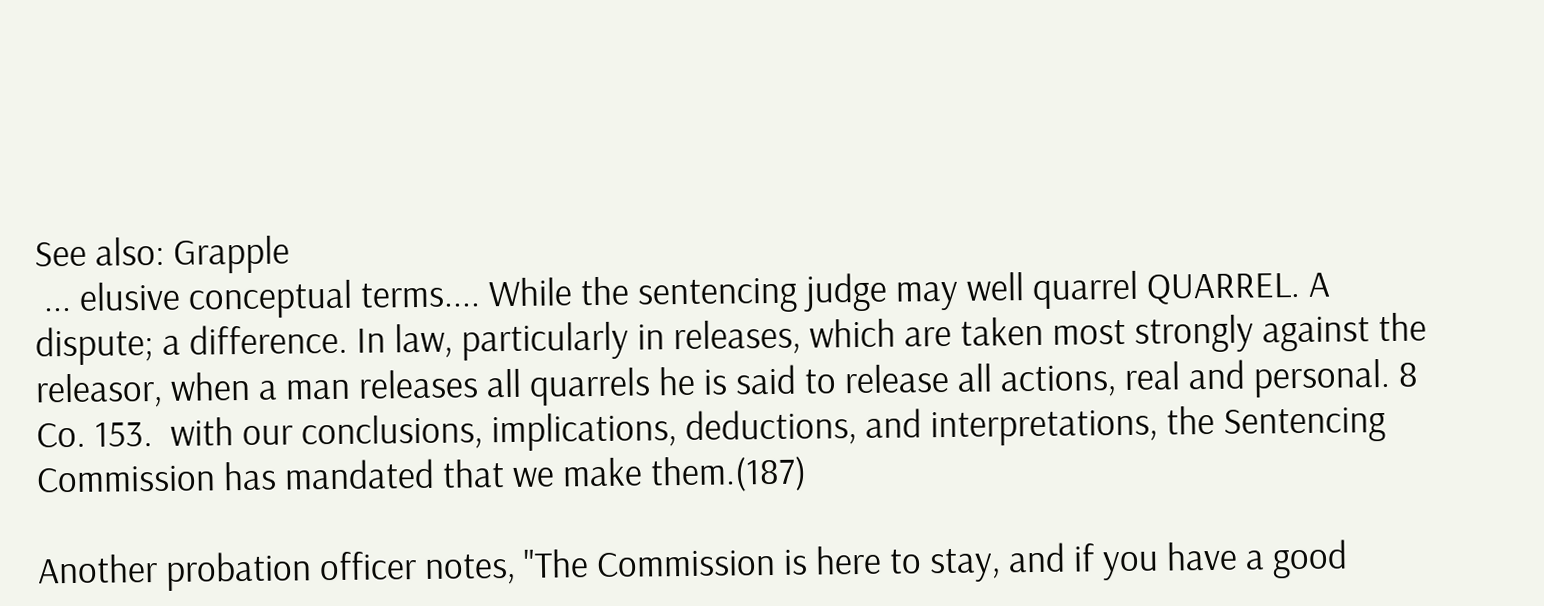See also: Grapple
 ... elusive conceptual terms.... While the sentencing judge may well quarrel QUARREL. A dispute; a difference. In law, particularly in releases, which are taken most strongly against the releasor, when a man releases all quarrels he is said to release all actions, real and personal. 8 Co. 153.  with our conclusions, implications, deductions, and interpretations, the Sentencing Commission has mandated that we make them.(187)

Another probation officer notes, "The Commission is here to stay, and if you have a good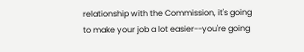relationship with the Commission, it's going to make your job a lot easier--you're going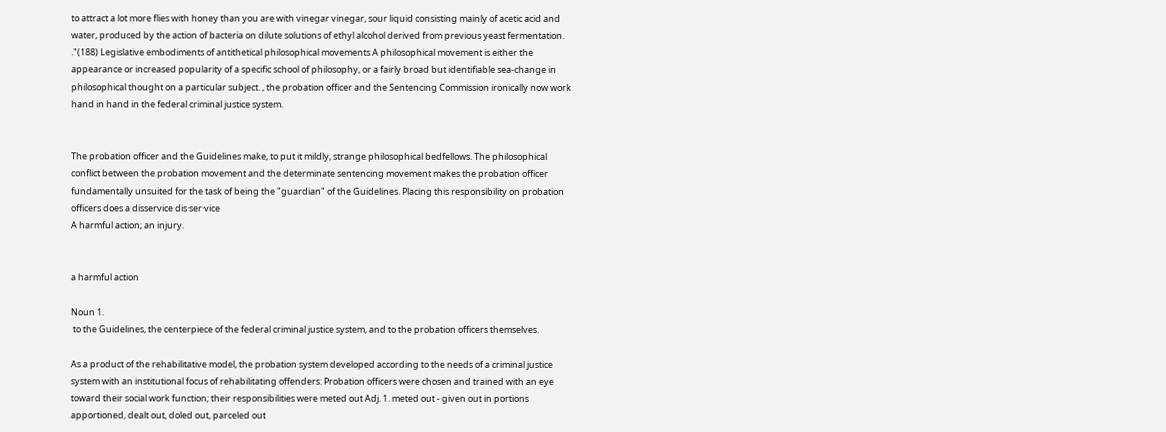to attract a lot more flies with honey than you are with vinegar vinegar, sour liquid consisting mainly of acetic acid and water, produced by the action of bacteria on dilute solutions of ethyl alcohol derived from previous yeast fermentation. ."(188) Legislative embodiments of antithetical philosophical movements A philosophical movement is either the appearance or increased popularity of a specific school of philosophy, or a fairly broad but identifiable sea-change in philosophical thought on a particular subject. , the probation officer and the Sentencing Commission ironically now work hand in hand in the federal criminal justice system.


The probation officer and the Guidelines make, to put it mildly, strange philosophical bedfellows. The philosophical conflict between the probation movement and the determinate sentencing movement makes the probation officer fundamentally unsuited for the task of being the "guardian" of the Guidelines. Placing this responsibility on probation officers does a disservice dis·ser·vice
A harmful action; an injury.


a harmful action

Noun 1.
 to the Guidelines, the centerpiece of the federal criminal justice system, and to the probation officers themselves.

As a product of the rehabilitative model, the probation system developed according to the needs of a criminal justice system with an institutional focus of rehabilitating offenders: Probation officers were chosen and trained with an eye toward their social work function; their responsibilities were meted out Adj. 1. meted out - given out in portions
apportioned, dealt out, doled out, parceled out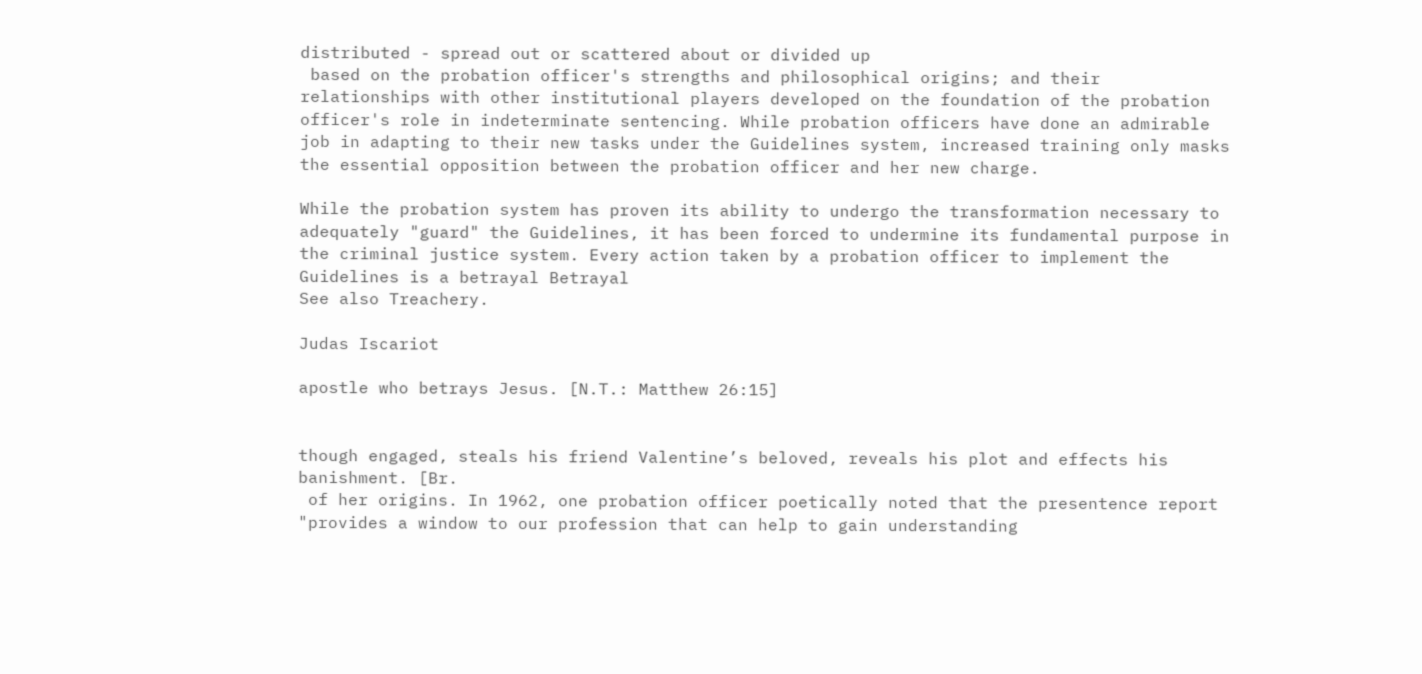distributed - spread out or scattered about or divided up
 based on the probation officer's strengths and philosophical origins; and their relationships with other institutional players developed on the foundation of the probation officer's role in indeterminate sentencing. While probation officers have done an admirable job in adapting to their new tasks under the Guidelines system, increased training only masks the essential opposition between the probation officer and her new charge.

While the probation system has proven its ability to undergo the transformation necessary to adequately "guard" the Guidelines, it has been forced to undermine its fundamental purpose in the criminal justice system. Every action taken by a probation officer to implement the Guidelines is a betrayal Betrayal
See also Treachery.

Judas Iscariot

apostle who betrays Jesus. [N.T.: Matthew 26:15]


though engaged, steals his friend Valentine’s beloved, reveals his plot and effects his banishment. [Br.
 of her origins. In 1962, one probation officer poetically noted that the presentence report "provides a window to our profession that can help to gain understanding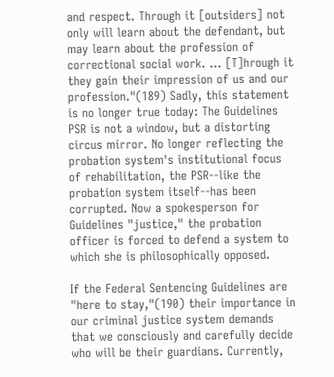and respect. Through it [outsiders] not only will learn about the defendant, but may learn about the profession of correctional social work. ... [T]hrough it they gain their impression of us and our profession."(189) Sadly, this statement is no longer true today: The Guidelines PSR is not a window, but a distorting circus mirror. No longer reflecting the probation system's institutional focus of rehabilitation, the PSR--like the probation system itself--has been corrupted. Now a spokesperson for Guidelines "justice," the probation officer is forced to defend a system to which she is philosophically opposed.

If the Federal Sentencing Guidelines are "here to stay,"(190) their importance in our criminal justice system demands that we consciously and carefully decide who will be their guardians. Currently,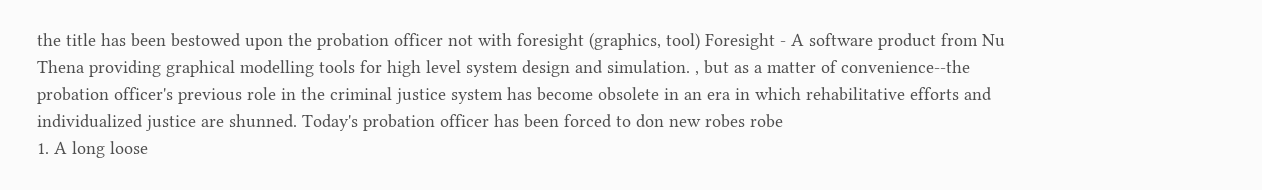the title has been bestowed upon the probation officer not with foresight (graphics, tool) Foresight - A software product from Nu Thena providing graphical modelling tools for high level system design and simulation. , but as a matter of convenience--the probation officer's previous role in the criminal justice system has become obsolete in an era in which rehabilitative efforts and individualized justice are shunned. Today's probation officer has been forced to don new robes robe
1. A long loose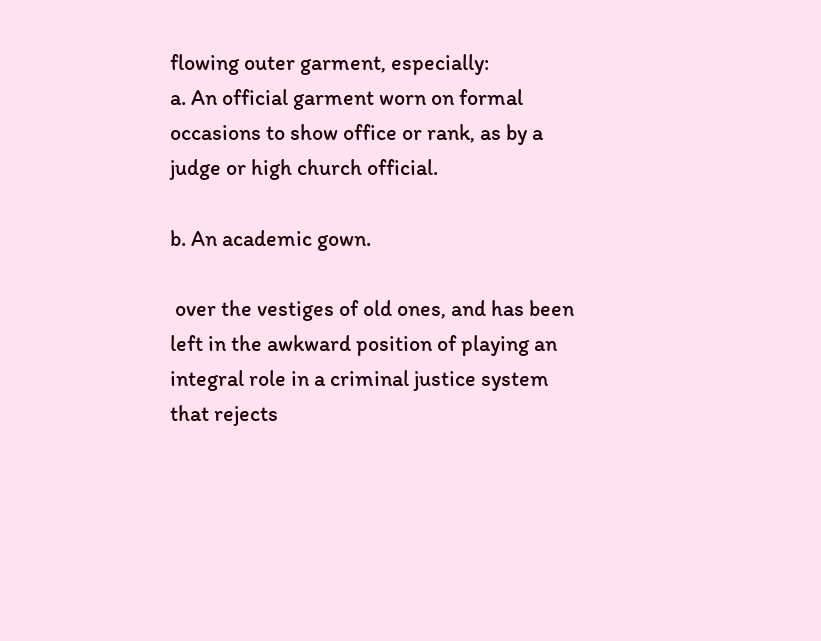flowing outer garment, especially:
a. An official garment worn on formal occasions to show office or rank, as by a judge or high church official.

b. An academic gown.

 over the vestiges of old ones, and has been left in the awkward position of playing an integral role in a criminal justice system that rejects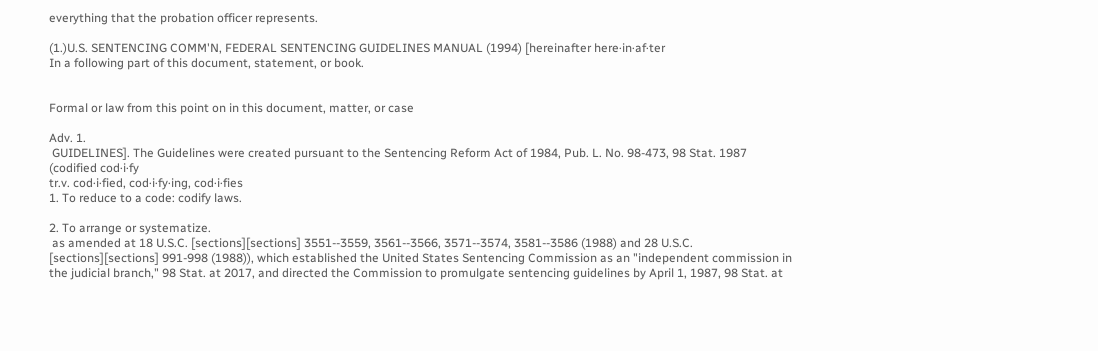everything that the probation officer represents.

(1.)U.S. SENTENCING COMM'N, FEDERAL SENTENCING GUIDELINES MANUAL (1994) [hereinafter here·in·af·ter
In a following part of this document, statement, or book.


Formal or law from this point on in this document, matter, or case

Adv. 1.
 GUIDELINES]. The Guidelines were created pursuant to the Sentencing Reform Act of 1984, Pub. L. No. 98-473, 98 Stat. 1987 (codified cod·i·fy
tr.v. cod·i·fied, cod·i·fy·ing, cod·i·fies
1. To reduce to a code: codify laws.

2. To arrange or systematize.
 as amended at 18 U.S.C. [sections][sections] 3551--3559, 3561--3566, 3571--3574, 3581--3586 (1988) and 28 U.S.C. [sections][sections] 991-998 (1988)), which established the United States Sentencing Commission as an "independent commission in the judicial branch," 98 Stat. at 2017, and directed the Commission to promulgate sentencing guidelines by April 1, 1987, 98 Stat. at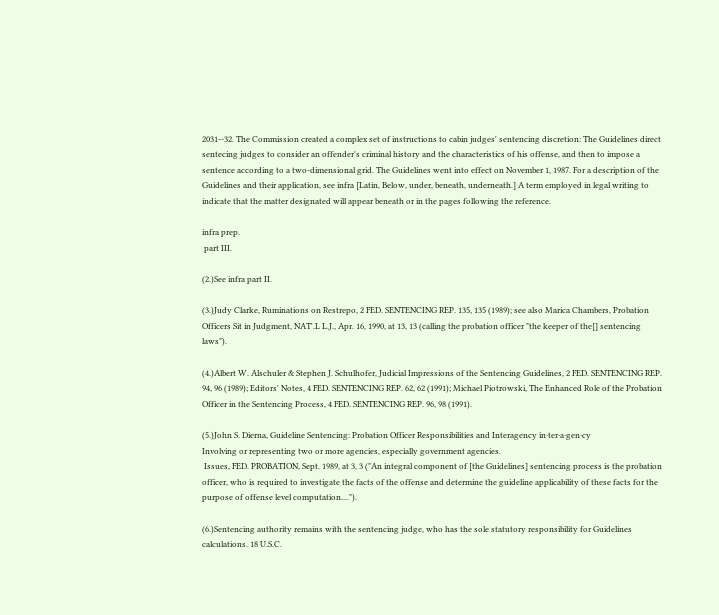2031--32. The Commission created a complex set of instructions to cabin judges' sentencing discretion: The Guidelines direct sentecing judges to consider an offender's criminal history and the characteristics of his offense, and then to impose a sentence according to a two-dimensional grid. The Guidelines went into effect on November 1, 1987. For a description of the Guidelines and their application, see infra [Latin, Below, under, beneath, underneath.] A term employed in legal writing to indicate that the matter designated will appear beneath or in the pages following the reference.

infra prep.
 part III.

(2.)See infra part II.

(3.)Judy Clarke, Ruminations on Restrepo, 2 FED. SENTENCING REP. 135, 135 (1989); see also Marica Chambers, Probation Officers Sit in Judgment, NAT'.L L.J., Apr. 16, 1990, at 13, 13 (calling the probation officer "the keeper of the[] sentencing laws").

(4.)Albert W. Alschuler & Stephen J. Schulhofer, Judicial Impressions of the Sentencing Guidelines, 2 FED. SENTENCING REP. 94, 96 (1989); Editors' Notes, 4 FED. SENTENCING REP. 62, 62 (1991); Michael Piotrowski, The Enhanced Role of the Probation Officer in the Sentencing Process, 4 FED. SENTENCING REP. 96, 98 (1991).

(5.)John S. Dierna, Guideline Sentencing: Probation Officer Responsibilities and Interagency in·ter·a·gen·cy
Involving or representing two or more agencies, especially government agencies.
 Issues, FED. PROBATION, Sept. 1989, at 3, 3 ("An integral component of [the Guidelines] sentencing process is the probation officer, who is required to investigate the facts of the offense and determine the guideline applicability of these facts for the purpose of offense level computation....").

(6.)Sentencing authority remains with the sentencing judge, who has the sole statutory responsibility for Guidelines calculations. 18 U.S.C.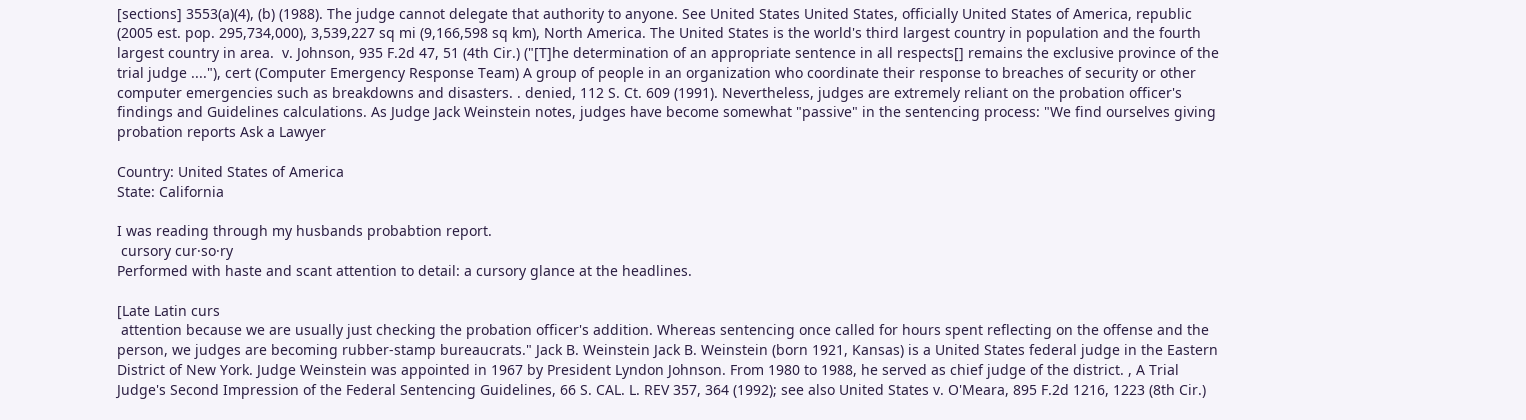[sections] 3553(a)(4), (b) (1988). The judge cannot delegate that authority to anyone. See United States United States, officially United States of America, republic (2005 est. pop. 295,734,000), 3,539,227 sq mi (9,166,598 sq km), North America. The United States is the world's third largest country in population and the fourth largest country in area.  v. Johnson, 935 F.2d 47, 51 (4th Cir.) ("[T]he determination of an appropriate sentence in all respects[] remains the exclusive province of the trial judge ...."), cert (Computer Emergency Response Team) A group of people in an organization who coordinate their response to breaches of security or other computer emergencies such as breakdowns and disasters. . denied, 112 S. Ct. 609 (1991). Nevertheless, judges are extremely reliant on the probation officer's findings and Guidelines calculations. As Judge Jack Weinstein notes, judges have become somewhat "passive" in the sentencing process: "We find ourselves giving probation reports Ask a Lawyer

Country: United States of America
State: California

I was reading through my husbands probabtion report.
 cursory cur·so·ry
Performed with haste and scant attention to detail: a cursory glance at the headlines.

[Late Latin curs
 attention because we are usually just checking the probation officer's addition. Whereas sentencing once called for hours spent reflecting on the offense and the person, we judges are becoming rubber-stamp bureaucrats." Jack B. Weinstein Jack B. Weinstein (born 1921, Kansas) is a United States federal judge in the Eastern District of New York. Judge Weinstein was appointed in 1967 by President Lyndon Johnson. From 1980 to 1988, he served as chief judge of the district. , A Trial Judge's Second Impression of the Federal Sentencing Guidelines, 66 S. CAL. L. REV 357, 364 (1992); see also United States v. O'Meara, 895 F.2d 1216, 1223 (8th Cir.)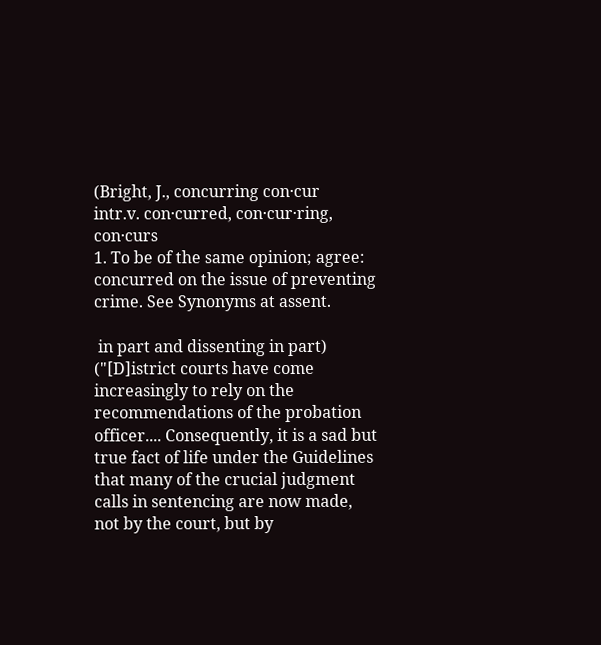(Bright, J., concurring con·cur
intr.v. con·curred, con·cur·ring, con·curs
1. To be of the same opinion; agree: concurred on the issue of preventing crime. See Synonyms at assent.

 in part and dissenting in part) ("[D]istrict courts have come increasingly to rely on the recommendations of the probation officer.... Consequently, it is a sad but true fact of life under the Guidelines that many of the crucial judgment calls in sentencing are now made, not by the court, but by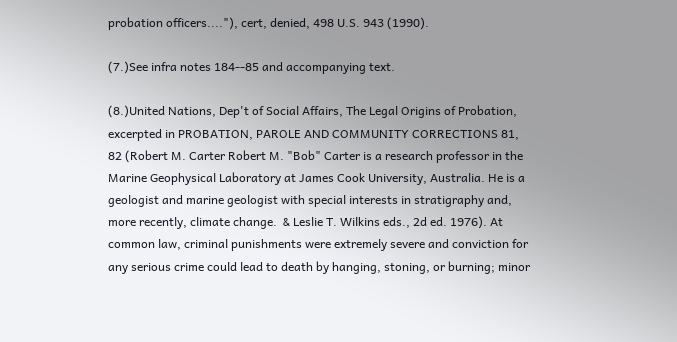probation officers...."), cert, denied, 498 U.S. 943 (1990).

(7.)See infra notes 184--85 and accompanying text.

(8.)United Nations, Dep't of Social Affairs, The Legal Origins of Probation, excerpted in PROBATION, PAROLE AND COMMUNITY CORRECTIONS 81, 82 (Robert M. Carter Robert M. "Bob" Carter is a research professor in the Marine Geophysical Laboratory at James Cook University, Australia. He is a geologist and marine geologist with special interests in stratigraphy and, more recently, climate change.  & Leslie T. Wilkins eds., 2d ed. 1976). At common law, criminal punishments were extremely severe and conviction for any serious crime could lead to death by hanging, stoning, or burning; minor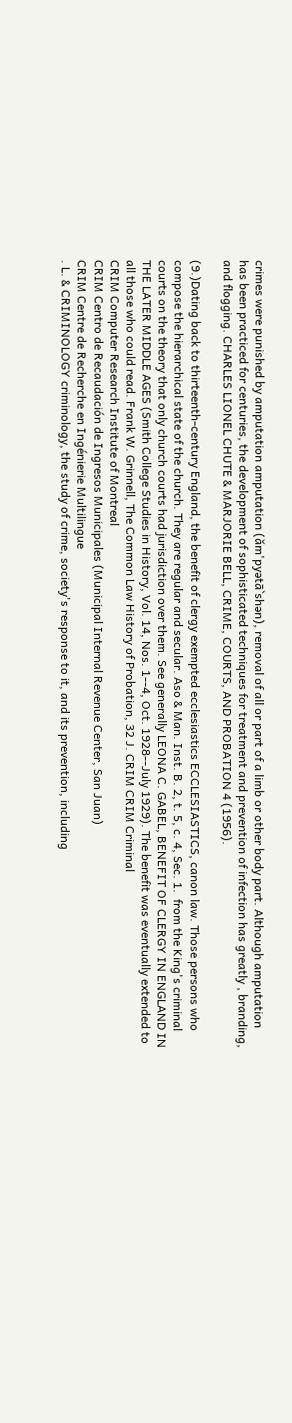crimes were punished by amputation amputation (ăm'pyətā`shən), removal of all or part of a limb or other body part. Although amputation has been practiced for centuries, the development of sophisticated techniques for treatment and prevention of infection has greatly , branding, and flogging. CHARLES LIONEL CHUTE & MARJORIE BELL, CRIME, COURTS, AND PROBATION 4 (1956).

(9.)Dating back to thirteenth-century England, the benefit of clergy exempted ecclesiastics ECCLESIASTICS, canon law. Those persons who compose the hierarchical state of the church. They are regular and secular. Aso & Man. Inst. B. 2, t. 5, c. 4, Sec. 1.  from the King's criminal courts on the theory that only church courts had jurisdiction over them. See generally LEONA C. GABEL, BENEFIT OF CLERGY IN ENGLAND IN THE LATER MIDDLE AGES (Smith College Studies in History, Vol. 14, Nos. 1--4, Oct. 1928--July 1929). The benefit was eventually extended to all those who could read. Frank W. Grinnell, The Common Law History of Probation, 32 J. CRIM CRIM Criminal
CRIM Computer Research Institute of Montreal
CRIM Centro de Recaudación de Ingresos Municipales (Municipal Internal Revenue Center, San Juan)
CRIM Centre de Recherche en Ingénierie Multilingue
. L. & CRIMINOLOGY criminology, the study of crime, society's response to it, and its prevention, including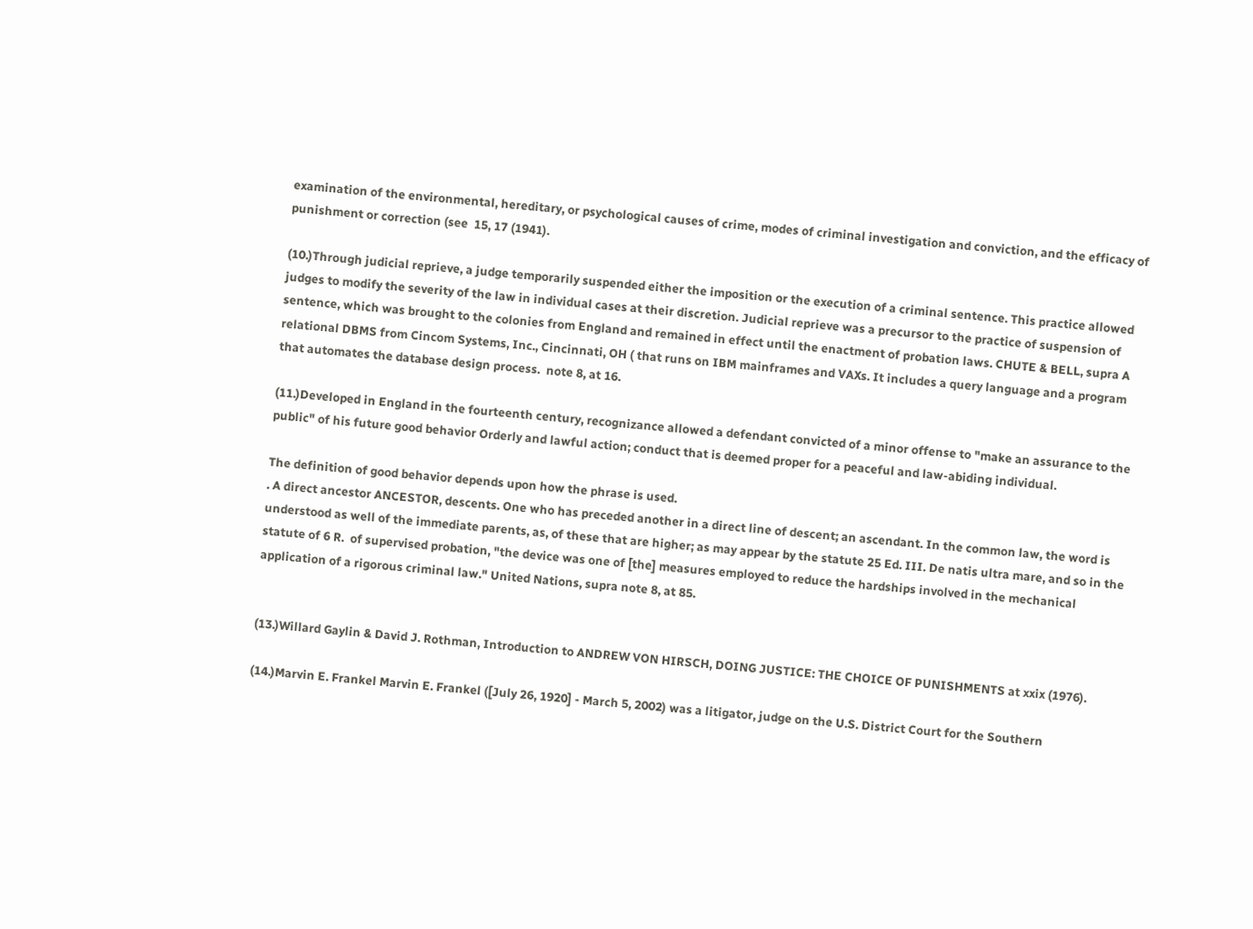examination of the environmental, hereditary, or psychological causes of crime, modes of criminal investigation and conviction, and the efficacy of punishment or correction (see  15, 17 (1941).

(10.)Through judicial reprieve, a judge temporarily suspended either the imposition or the execution of a criminal sentence. This practice allowed judges to modify the severity of the law in individual cases at their discretion. Judicial reprieve was a precursor to the practice of suspension of sentence, which was brought to the colonies from England and remained in effect until the enactment of probation laws. CHUTE & BELL, supra A relational DBMS from Cincom Systems, Inc., Cincinnati, OH ( that runs on IBM mainframes and VAXs. It includes a query language and a program that automates the database design process.  note 8, at 16.

(11.)Developed in England in the fourteenth century, recognizance allowed a defendant convicted of a minor offense to "make an assurance to the public" of his future good behavior Orderly and lawful action; conduct that is deemed proper for a peaceful and law-abiding individual.

The definition of good behavior depends upon how the phrase is used.
. A direct ancestor ANCESTOR, descents. One who has preceded another in a direct line of descent; an ascendant. In the common law, the word is understood as well of the immediate parents, as, of these that are higher; as may appear by the statute 25 Ed. III. De natis ultra mare, and so in the statute of 6 R.  of supervised probation, "the device was one of [the] measures employed to reduce the hardships involved in the mechanical application of a rigorous criminal law." United Nations, supra note 8, at 85.


(13.)Willard Gaylin & David J. Rothman, Introduction to ANDREW VON HIRSCH, DOING JUSTICE: THE CHOICE OF PUNISHMENTS at xxix (1976).

(14.)Marvin E. Frankel Marvin E. Frankel ([July 26, 1920] - March 5, 2002) was a litigator, judge on the U.S. District Court for the Southern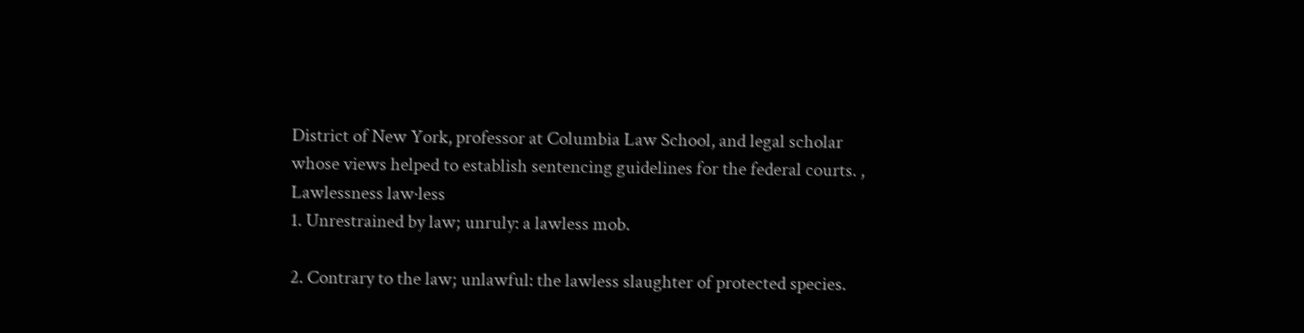District of New York, professor at Columbia Law School, and legal scholar whose views helped to establish sentencing guidelines for the federal courts. , Lawlessness law·less
1. Unrestrained by law; unruly: a lawless mob.

2. Contrary to the law; unlawful: the lawless slaughter of protected species.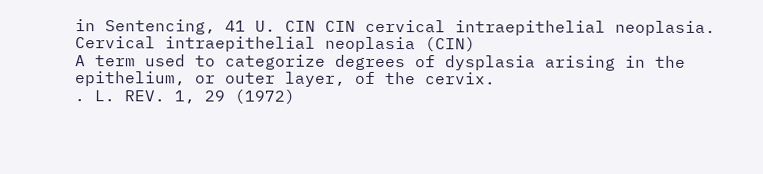in Sentencing, 41 U. CIN CIN cervical intraepithelial neoplasia.
Cervical intraepithelial neoplasia (CIN)
A term used to categorize degrees of dysplasia arising in the epithelium, or outer layer, of the cervix.
. L. REV. 1, 29 (1972)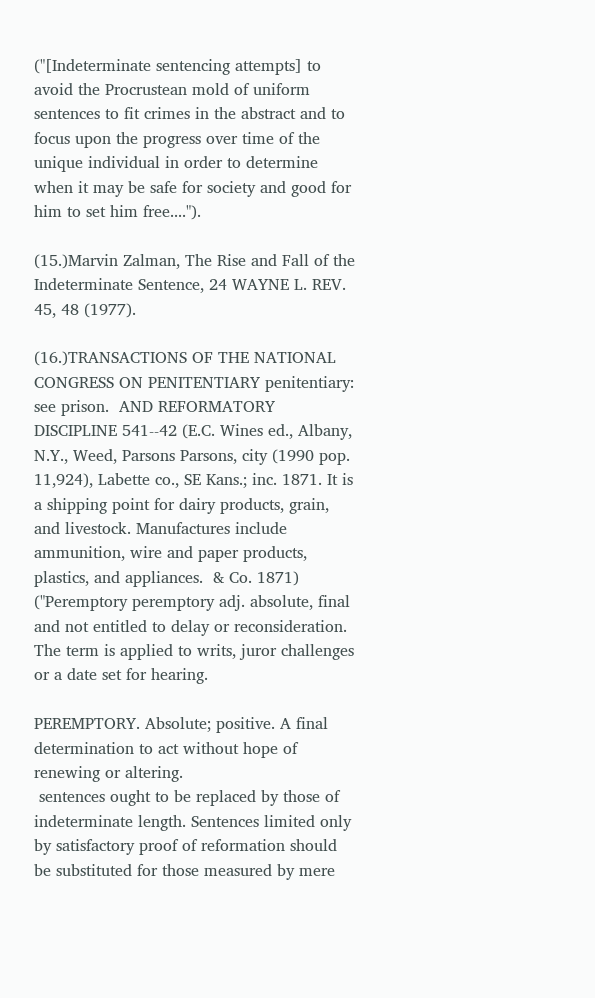("[Indeterminate sentencing attempts] to avoid the Procrustean mold of uniform sentences to fit crimes in the abstract and to focus upon the progress over time of the unique individual in order to determine when it may be safe for society and good for him to set him free....").

(15.)Marvin Zalman, The Rise and Fall of the Indeterminate Sentence, 24 WAYNE L. REV. 45, 48 (1977).

(16.)TRANSACTIONS OF THE NATIONAL CONGRESS ON PENITENTIARY penitentiary: see prison.  AND REFORMATORY DISCIPLINE 541--42 (E.C. Wines ed., Albany, N.Y., Weed, Parsons Parsons, city (1990 pop. 11,924), Labette co., SE Kans.; inc. 1871. It is a shipping point for dairy products, grain, and livestock. Manufactures include ammunition, wire and paper products, plastics, and appliances.  & Co. 1871) ("Peremptory peremptory adj. absolute, final and not entitled to delay or reconsideration. The term is applied to writs, juror challenges or a date set for hearing.

PEREMPTORY. Absolute; positive. A final determination to act without hope of renewing or altering.
 sentences ought to be replaced by those of indeterminate length. Sentences limited only by satisfactory proof of reformation should be substituted for those measured by mere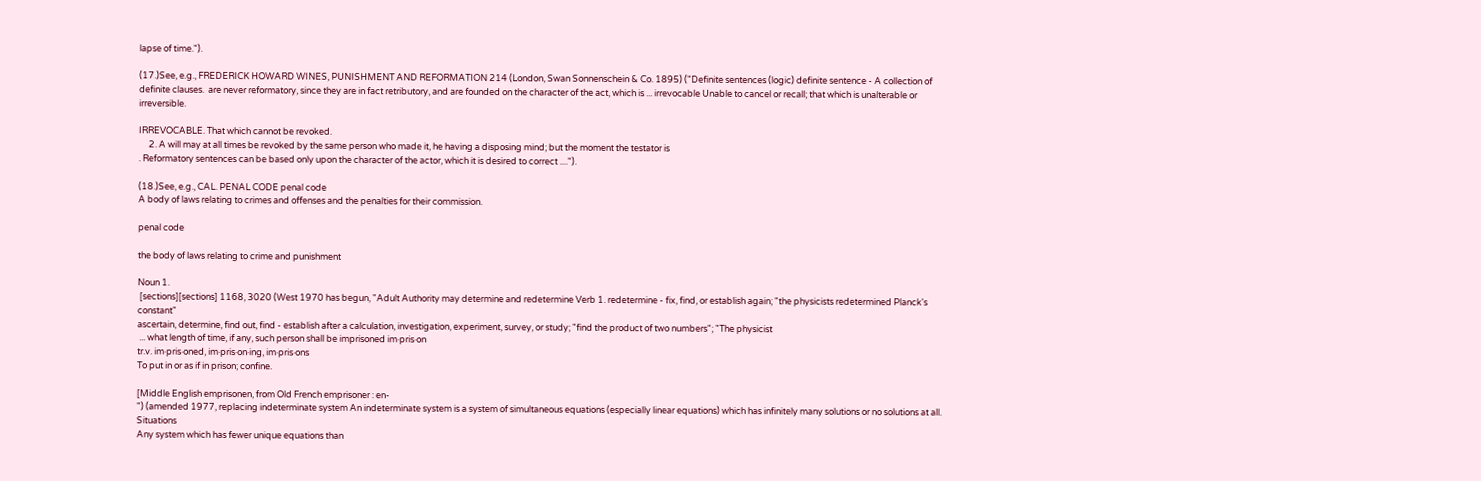lapse of time.").

(17.)See, e.g., FREDERICK HOWARD WINES, PUNISHMENT AND REFORMATION 214 (London, Swan Sonnenschein & Co. 1895) ("Definite sentences (logic) definite sentence - A collection of definite clauses.  are never reformatory, since they are in fact retributory, and are founded on the character of the act, which is ... irrevocable Unable to cancel or recall; that which is unalterable or irreversible.

IRREVOCABLE. That which cannot be revoked.
     2. A will may at all times be revoked by the same person who made it, he having a disposing mind; but the moment the testator is
. Reformatory sentences can be based only upon the character of the actor, which it is desired to correct ....").

(18.)See, e.g., CAL. PENAL CODE penal code
A body of laws relating to crimes and offenses and the penalties for their commission.

penal code

the body of laws relating to crime and punishment

Noun 1.
 [sections][sections] 1168, 3020 (West 1970 has begun, "Adult Authority may determine and redetermine Verb 1. redetermine - fix, find, or establish again; "the physicists redetermined Planck's constant"
ascertain, determine, find out, find - establish after a calculation, investigation, experiment, survey, or study; "find the product of two numbers"; "The physicist
 ... what length of time, if any, such person shall be imprisoned im·pris·on
tr.v. im·pris·oned, im·pris·on·ing, im·pris·ons
To put in or as if in prison; confine.

[Middle English emprisonen, from Old French emprisoner : en-
") (amended 1977, replacing indeterminate system An indeterminate system is a system of simultaneous equations (especially linear equations) which has infinitely many solutions or no solutions at all. Situations
Any system which has fewer unique equations than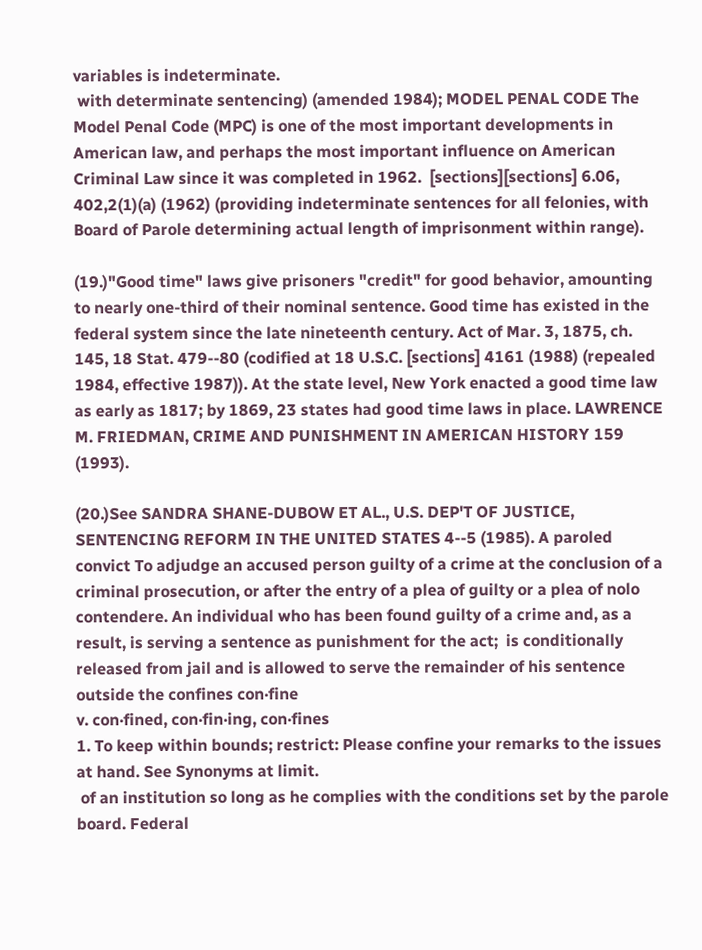variables is indeterminate.
 with determinate sentencing) (amended 1984); MODEL PENAL CODE The Model Penal Code (MPC) is one of the most important developments in American law, and perhaps the most important influence on American Criminal Law since it was completed in 1962.  [sections][sections] 6.06, 402,2(1)(a) (1962) (providing indeterminate sentences for all felonies, with Board of Parole determining actual length of imprisonment within range).

(19.)"Good time" laws give prisoners "credit" for good behavior, amounting to nearly one-third of their nominal sentence. Good time has existed in the federal system since the late nineteenth century. Act of Mar. 3, 1875, ch. 145, 18 Stat. 479--80 (codified at 18 U.S.C. [sections] 4161 (1988) (repealed 1984, effective 1987)). At the state level, New York enacted a good time law as early as 1817; by 1869, 23 states had good time laws in place. LAWRENCE M. FRIEDMAN, CRIME AND PUNISHMENT IN AMERICAN HISTORY 159 (1993).

(20.)See SANDRA SHANE-DUBOW ET AL., U.S. DEP'T OF JUSTICE, SENTENCING REFORM IN THE UNITED STATES 4--5 (1985). A paroled convict To adjudge an accused person guilty of a crime at the conclusion of a criminal prosecution, or after the entry of a plea of guilty or a plea of nolo contendere. An individual who has been found guilty of a crime and, as a result, is serving a sentence as punishment for the act;  is conditionally released from jail and is allowed to serve the remainder of his sentence outside the confines con·fine
v. con·fined, con·fin·ing, con·fines
1. To keep within bounds; restrict: Please confine your remarks to the issues at hand. See Synonyms at limit.
 of an institution so long as he complies with the conditions set by the parole board. Federal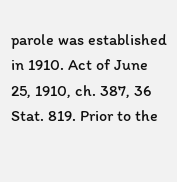parole was established in 1910. Act of June 25, 1910, ch. 387, 36 Stat. 819. Prior to the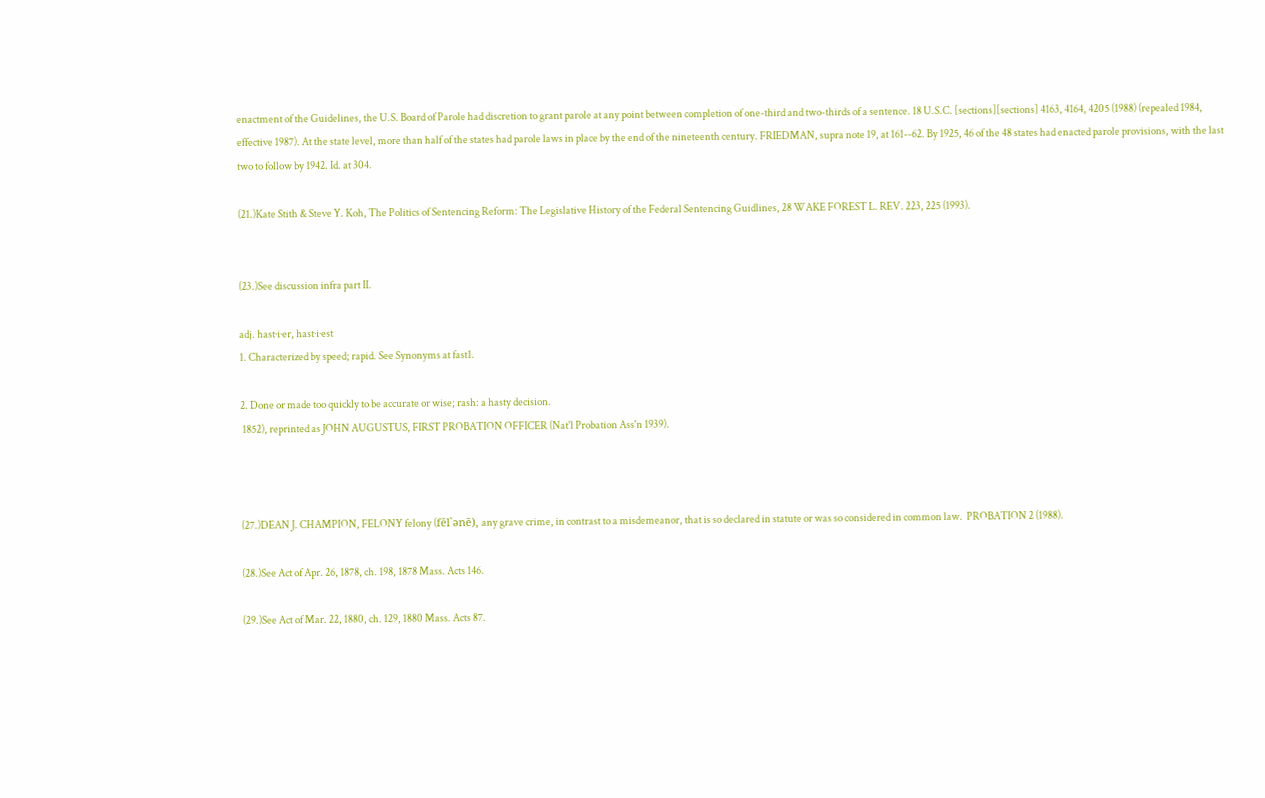enactment of the Guidelines, the U.S. Board of Parole had discretion to grant parole at any point between completion of one-third and two-thirds of a sentence. 18 U.S.C. [sections][sections] 4163, 4164, 4205 (1988) (repealed 1984, effective 1987). At the state level, more than half of the states had parole laws in place by the end of the nineteenth century. FRIEDMAN, supra note 19, at 161--62. By 1925, 46 of the 48 states had enacted parole provisions, with the last two to follow by 1942. Id. at 304.

(21.)Kate Stith & Steve Y. Koh, The Politics of Sentencing Reform: The Legislative History of the Federal Sentencing Guidlines, 28 WAKE FOREST L. REV. 223, 225 (1993).


(23.)See discussion infra part II.

adj. hast·i·er, hast·i·est
1. Characterized by speed; rapid. See Synonyms at fast1.

2. Done or made too quickly to be accurate or wise; rash: a hasty decision.
 1852), reprinted as JOHN AUGUSTUS, FIRST PROBATION OFFICER (Nat'l Probation Ass'n 1939).



(27.)DEAN J. CHAMPION, FELONY felony (fĕl`ənē), any grave crime, in contrast to a misdemeanor, that is so declared in statute or was so considered in common law.  PROBATION 2 (1988).

(28.)See Act of Apr. 26, 1878, ch. 198, 1878 Mass. Acts 146.

(29.)See Act of Mar. 22, 1880, ch. 129, 1880 Mass. Acts 87.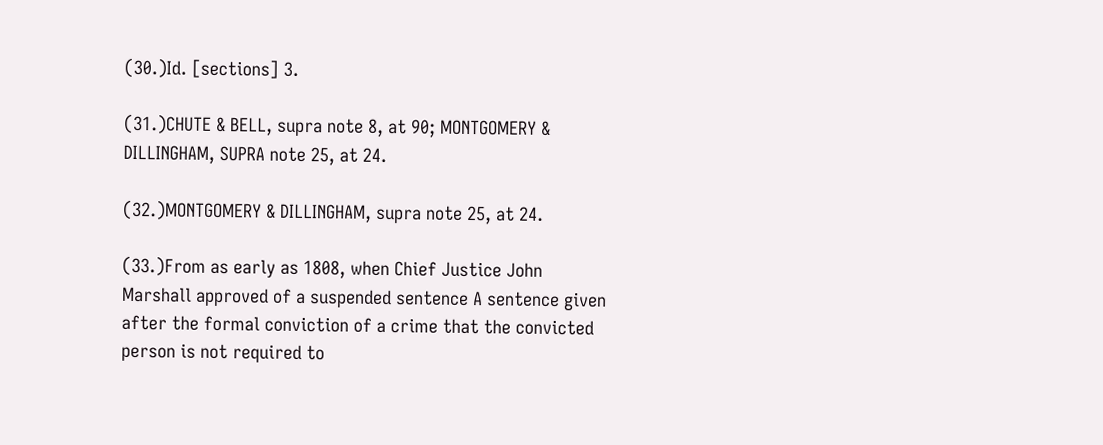(30.)Id. [sections] 3.

(31.)CHUTE & BELL, supra note 8, at 90; MONTGOMERY & DILLINGHAM, SUPRA note 25, at 24.

(32.)MONTGOMERY & DILLINGHAM, supra note 25, at 24.

(33.)From as early as 1808, when Chief Justice John Marshall approved of a suspended sentence A sentence given after the formal conviction of a crime that the convicted person is not required to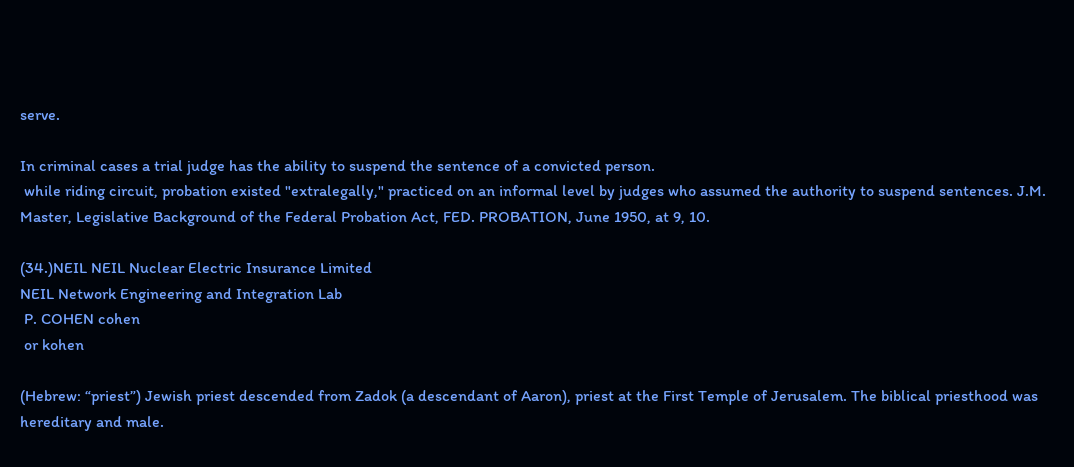serve.

In criminal cases a trial judge has the ability to suspend the sentence of a convicted person.
 while riding circuit, probation existed "extralegally," practiced on an informal level by judges who assumed the authority to suspend sentences. J.M. Master, Legislative Background of the Federal Probation Act, FED. PROBATION, June 1950, at 9, 10.

(34.)NEIL NEIL Nuclear Electric Insurance Limited
NEIL Network Engineering and Integration Lab
 P. COHEN cohen
 or kohen

(Hebrew: “priest”) Jewish priest descended from Zadok (a descendant of Aaron), priest at the First Temple of Jerusalem. The biblical priesthood was hereditary and male.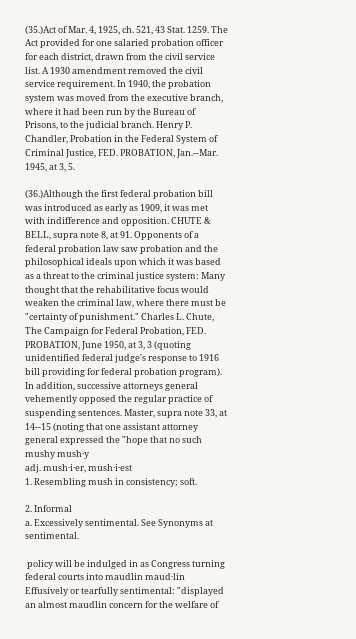(35.)Act of Mar. 4, 1925, ch. 521, 43 Stat. 1259. The Act provided for one salaried probation officer for each district, drawn from the civil service list. A 1930 amendment removed the civil service requirement. In 1940, the probation system was moved from the executive branch, where it had been run by the Bureau of Prisons, to the judicial branch. Henry P. Chandler, Probation in the Federal System of Criminal Justice, FED. PROBATION, Jan.--Mar. 1945, at 3, 5.

(36.)Although the first federal probation bill was introduced as early as 1909, it was met with indifference and opposition. CHUTE & BELL, supra note 8, at 91. Opponents of a federal probation law saw probation and the philosophical ideals upon which it was based as a threat to the criminal justice system: Many thought that the rehabilitative focus would weaken the criminal law, where there must be "certainty of punishment." Charles L. Chute, The Campaign for Federal Probation, FED. PROBATION, June 1950, at 3, 3 (quoting unidentified federal judge's response to 1916 bill providing for federal probation program). In addition, successive attorneys general vehemently opposed the regular practice of suspending sentences. Master, supra note 33, at 14--15 (noting that one assistant attorney general expressed the "hope that no such mushy mush·y
adj. mush·i·er, mush·i·est
1. Resembling mush in consistency; soft.

2. Informal
a. Excessively sentimental. See Synonyms at sentimental.

 policy will be indulged in as Congress turning federal courts into maudlin maud·lin
Effusively or tearfully sentimental: "displayed an almost maudlin concern for the welfare of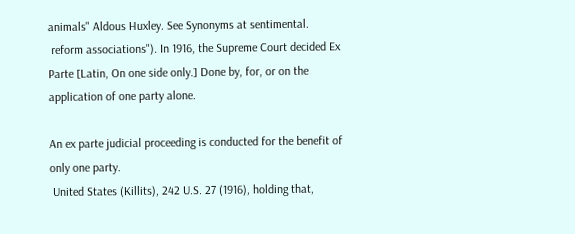animals" Aldous Huxley. See Synonyms at sentimental.
 reform associations"). In 1916, the Supreme Court decided Ex Parte [Latin, On one side only.] Done by, for, or on the application of one party alone.

An ex parte judicial proceeding is conducted for the benefit of only one party.
 United States (Killits), 242 U.S. 27 (1916), holding that,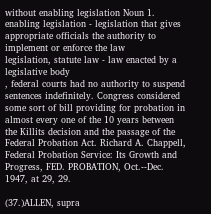without enabling legislation Noun 1. enabling legislation - legislation that gives appropriate officials the authority to implement or enforce the law
legislation, statute law - law enacted by a legislative body
, federal courts had no authority to suspend sentences indefinitely. Congress considered some sort of bill providing for probation in almost every one of the 10 years between the Killits decision and the passage of the Federal Probation Act. Richard A. Chappell, Federal Probation Service: Its Growth and Progress, FED. PROBATION, Oct.--Dec. 1947, at 29, 29.

(37.)ALLEN, supra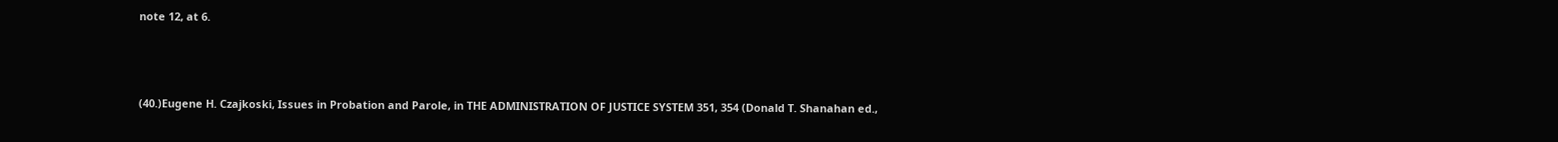note 12, at 6.



(40.)Eugene H. Czajkoski, Issues in Probation and Parole, in THE ADMINISTRATION OF JUSTICE SYSTEM 351, 354 (Donald T. Shanahan ed.,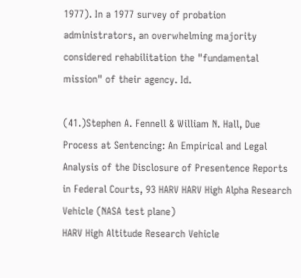1977). In a 1977 survey of probation administrators, an overwhelming majority considered rehabilitation the "fundamental mission" of their agency. Id.

(41.)Stephen A. Fennell & William N. Hall, Due Process at Sentencing: An Empirical and Legal Analysis of the Disclosure of Presentence Reports in Federal Courts, 93 HARV HARV High Alpha Research Vehicle (NASA test plane)
HARV High Altitude Research Vehicle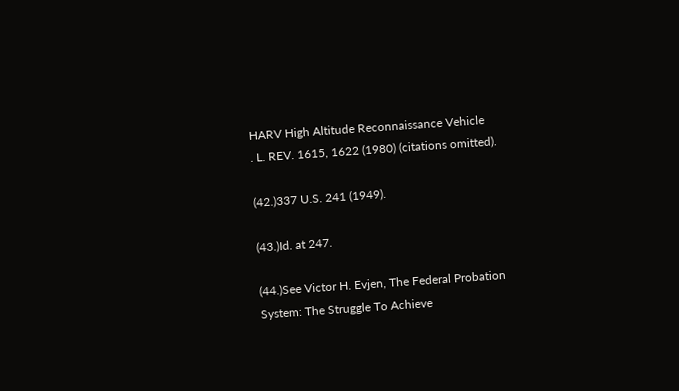HARV High Altitude Reconnaissance Vehicle
. L. REV. 1615, 1622 (1980) (citations omitted).

(42.)337 U.S. 241 (1949).

(43.)Id. at 247.

(44.)See Victor H. Evjen, The Federal Probation System: The Struggle To Achieve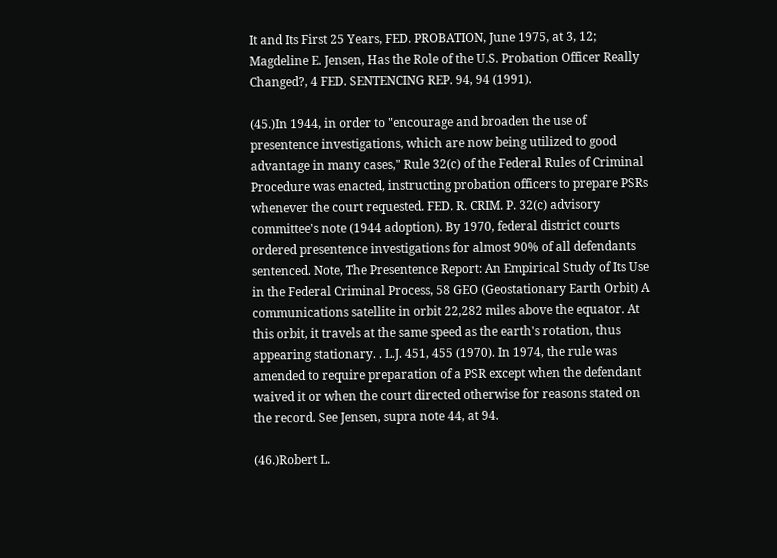It and Its First 25 Years, FED. PROBATION, June 1975, at 3, 12; Magdeline E. Jensen, Has the Role of the U.S. Probation Officer Really Changed?, 4 FED. SENTENCING REP. 94, 94 (1991).

(45.)In 1944, in order to "encourage and broaden the use of presentence investigations, which are now being utilized to good advantage in many cases," Rule 32(c) of the Federal Rules of Criminal Procedure was enacted, instructing probation officers to prepare PSRs whenever the court requested. FED. R. CRIM. P. 32(c) advisory committee's note (1944 adoption). By 1970, federal district courts ordered presentence investigations for almost 90% of all defendants sentenced. Note, The Presentence Report: An Empirical Study of Its Use in the Federal Criminal Process, 58 GEO (Geostationary Earth Orbit) A communications satellite in orbit 22,282 miles above the equator. At this orbit, it travels at the same speed as the earth's rotation, thus appearing stationary. . L.J. 451, 455 (1970). In 1974, the rule was amended to require preparation of a PSR except when the defendant waived it or when the court directed otherwise for reasons stated on the record. See Jensen, supra note 44, at 94.

(46.)Robert L.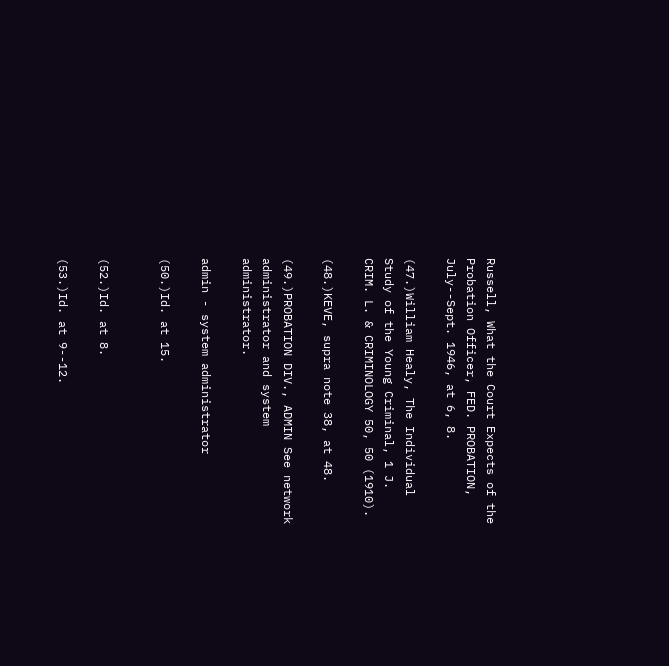Russell, What the Court Expects of the Probation Officer, FED. PROBATION, July--Sept. 1946, at 6, 8.

(47.)William Healy, The Individual Study of the Young Criminal, 1 J. CRIM. L. & CRIMINOLOGY 50, 50 (1910).

(48.)KEVE, supra note 38, at 48.

(49.)PROBATION DIV., ADMIN See network administrator and system administrator.

admin - system administrator

(50.)Id. at 15.


(52.)Id. at 8.

(53.)Id. at 9--12.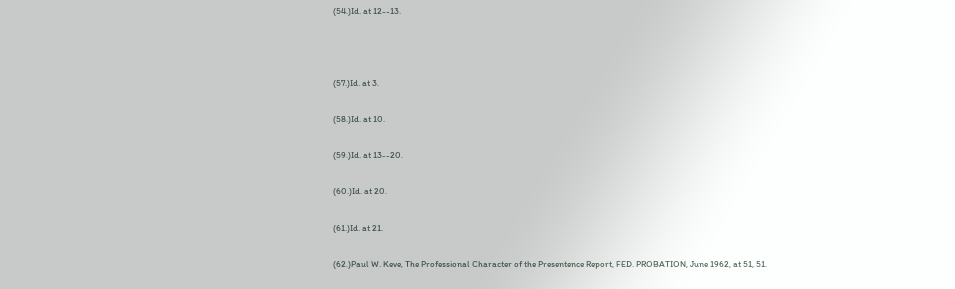(54.)Id. at 12--13.



(57.)Id. at 3.

(58.)Id. at 10.

(59.)Id. at 13--20.

(60.)Id. at 20.

(61.)Id. at 21.

(62.)Paul W. Keve, The Professional Character of the Presentence Report, FED. PROBATION, June 1962, at 51, 51.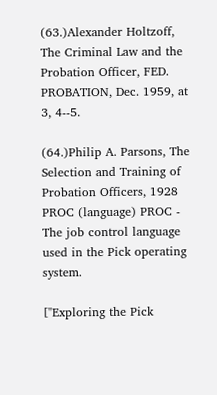(63.)Alexander Holtzoff, The Criminal Law and the Probation Officer, FED. PROBATION, Dec. 1959, at 3, 4--5.

(64.)Philip A. Parsons, The Selection and Training of Probation Officers, 1928 PROC (language) PROC - The job control language used in the Pick operating system.

["Exploring the Pick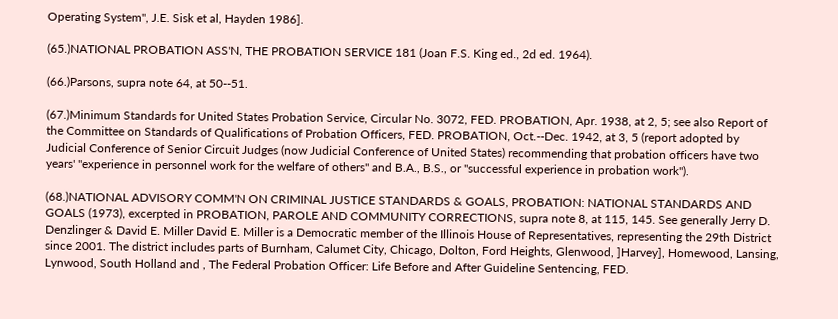Operating System", J.E. Sisk et al, Hayden 1986].

(65.)NATIONAL PROBATION ASS'N, THE PROBATION SERVICE 181 (Joan F.S. King ed., 2d ed. 1964).

(66.)Parsons, supra note 64, at 50--51.

(67.)Minimum Standards for United States Probation Service, Circular No. 3072, FED. PROBATION, Apr. 1938, at 2, 5; see also Report of the Committee on Standards of Qualifications of Probation Officers, FED. PROBATION, Oct.--Dec. 1942, at 3, 5 (report adopted by Judicial Conference of Senior Circuit Judges (now Judicial Conference of United States) recommending that probation officers have two years' "experience in personnel work for the welfare of others" and B.A., B.S., or "successful experience in probation work").

(68.)NATIONAL ADVISORY COMM'N ON CRIMINAL JUSTICE STANDARDS & GOALS, PROBATION: NATIONAL STANDARDS AND GOALS (1973), excerpted in PROBATION, PAROLE AND COMMUNITY CORRECTIONS, supra note 8, at 115, 145. See generally Jerry D. Denzlinger & David E. Miller David E. Miller is a Democratic member of the Illinois House of Representatives, representing the 29th District since 2001. The district includes parts of Burnham, Calumet City, Chicago, Dolton, Ford Heights, Glenwood, ]Harvey], Homewood, Lansing, Lynwood, South Holland and , The Federal Probation Officer: Life Before and After Guideline Sentencing, FED.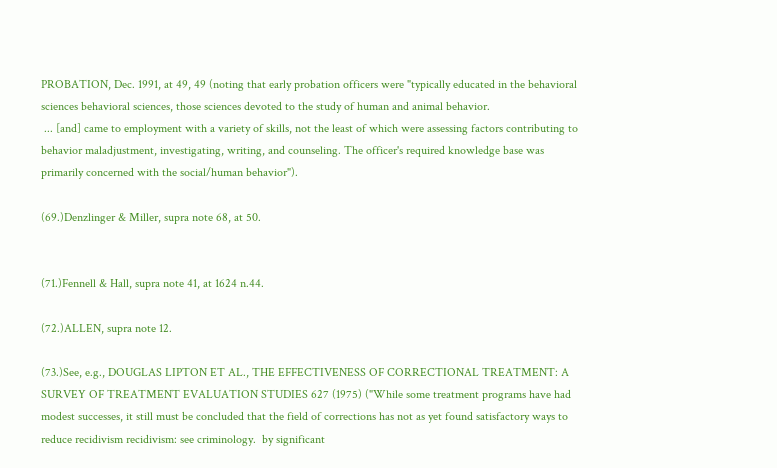PROBATION, Dec. 1991, at 49, 49 (noting that early probation officers were "typically educated in the behavioral sciences behavioral sciences, those sciences devoted to the study of human and animal behavior.
 ... [and] came to employment with a variety of skills, not the least of which were assessing factors contributing to behavior maladjustment, investigating, writing, and counseling. The officer's required knowledge base was primarily concerned with the social/human behavior").

(69.)Denzlinger & Miller, supra note 68, at 50.


(71.)Fennell & Hall, supra note 41, at 1624 n.44.

(72.)ALLEN, supra note 12.

(73.)See, e.g., DOUGLAS LIPTON ET AL., THE EFFECTIVENESS OF CORRECTIONAL TREATMENT: A SURVEY OF TREATMENT EVALUATION STUDIES 627 (1975) ("While some treatment programs have had modest successes, it still must be concluded that the field of corrections has not as yet found satisfactory ways to reduce recidivism recidivism: see criminology.  by significant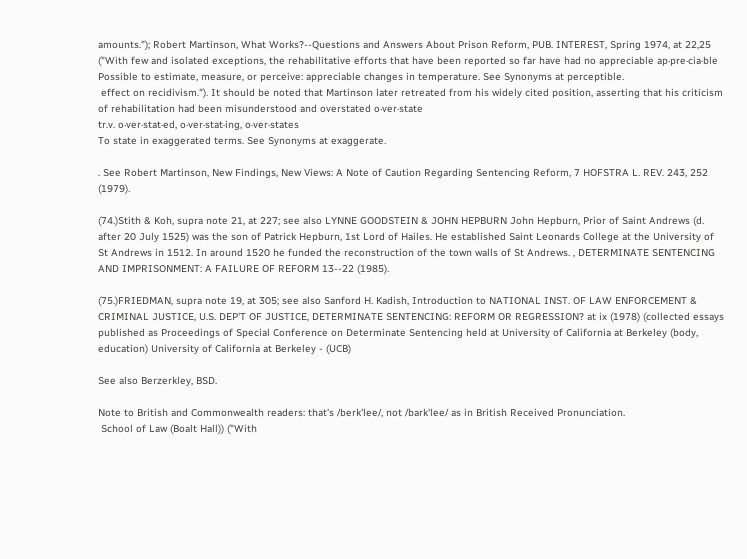amounts."); Robert Martinson, What Works?--Questions and Answers About Prison Reform, PUB. INTEREST, Spring 1974, at 22,25 ("With few and isolated exceptions, the rehabilitative efforts that have been reported so far have had no appreciable ap·pre·cia·ble
Possible to estimate, measure, or perceive: appreciable changes in temperature. See Synonyms at perceptible.
 effect on recidivism."). It should be noted that Martinson later retreated from his widely cited position, asserting that his criticism of rehabilitation had been misunderstood and overstated o·ver·state
tr.v. o·ver·stat·ed, o·ver·stat·ing, o·ver·states
To state in exaggerated terms. See Synonyms at exaggerate.

. See Robert Martinson, New Findings, New Views: A Note of Caution Regarding Sentencing Reform, 7 HOFSTRA L. REV. 243, 252 (1979).

(74.)Stith & Koh, supra note 21, at 227; see also LYNNE GOODSTEIN & JOHN HEPBURN John Hepburn, Prior of Saint Andrews (d. after 20 July 1525) was the son of Patrick Hepburn, 1st Lord of Hailes. He established Saint Leonards College at the University of St Andrews in 1512. In around 1520 he funded the reconstruction of the town walls of St Andrews. , DETERMINATE SENTENCING AND IMPRISONMENT: A FAILURE OF REFORM 13--22 (1985).

(75.)FRIEDMAN, supra note 19, at 305; see also Sanford H. Kadish, Introduction to NATIONAL INST. OF LAW ENFORCEMENT & CRIMINAL JUSTICE, U.S. DEP'T OF JUSTICE, DETERMINATE SENTENCING: REFORM OR REGRESSION? at ix (1978) (collected essays published as Proceedings of Special Conference on Determinate Sentencing held at University of California at Berkeley (body, education) University of California at Berkeley - (UCB)

See also Berzerkley, BSD.

Note to British and Commonwealth readers: that's /berk'lee/, not /bark'lee/ as in British Received Pronunciation.
 School of Law (Boalt Hall)) ("With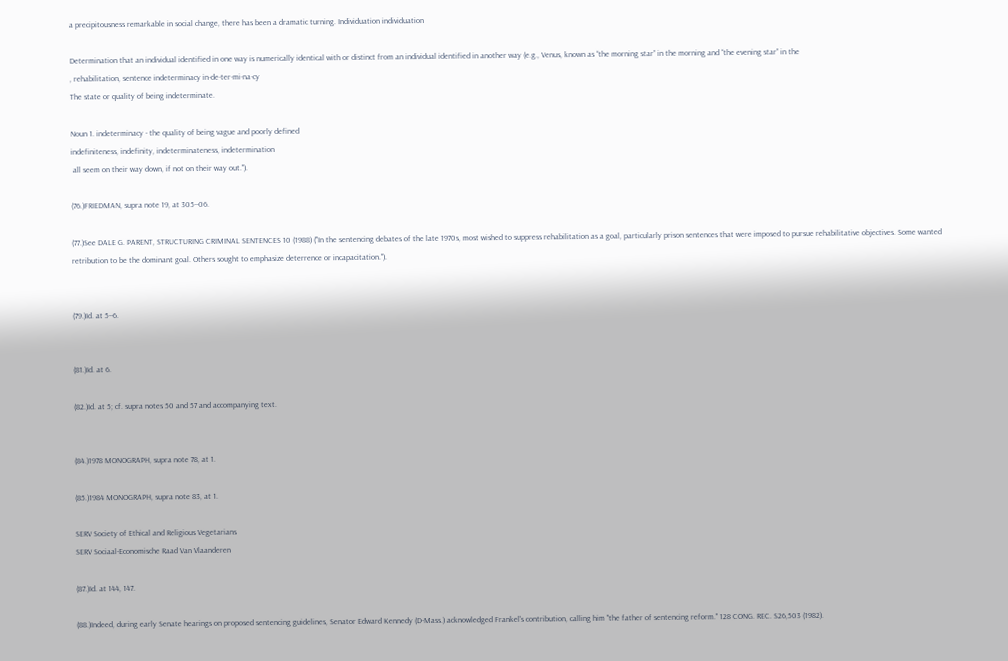a precipitousness remarkable in social change, there has been a dramatic turning. Individuation individuation

Determination that an individual identified in one way is numerically identical with or distinct from an individual identified in another way (e.g., Venus, known as “the morning star” in the morning and “the evening star” in the
, rehabilitation, sentence indeterminacy in·de·ter·mi·na·cy
The state or quality of being indeterminate.

Noun 1. indeterminacy - the quality of being vague and poorly defined
indefiniteness, indefinity, indeterminateness, indetermination
 all seem on their way down, if not on their way out.").

(76.)FRIEDMAN, supra note 19, at 305--06.

(77.)See DALE G. PARENT, STRUCTURING CRIMINAL SENTENCES 10 (1988) ("In the sentencing debates of the late 1970s, most wished to suppress rehabilitation as a goal, particularly prison sentences that were imposed to pursue rehabilitative objectives. Some wanted retribution to be the dominant goal. Others sought to emphasize deterrence or incapacitation.").


(79.)Id. at 5--6.


(81.)Id. at 6.

(82.)Id. at 5; cf. supra notes 50 and 57 and accompanying text.


(84.)1978 MONOGRAPH, supra note 78, at 1.

(85.)1984 MONOGRAPH, supra note 83, at 1.

SERV Society of Ethical and Religious Vegetarians
SERV Sociaal-Economische Raad Van Vlaanderen

(87.)Id. at 144, 147.

(88.)Indeed, during early Senate hearings on proposed sentencing guidelines, Senator Edward Kennedy (D-Mass.) acknowledged Frankel's contribution, calling him "the father of sentencing reform." 128 CONG. REC. S26,503 (1982).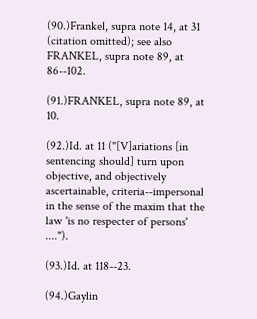(90.)Frankel, supra note 14, at 31 (citation omitted); see also FRANKEL, supra note 89, at 86--102.

(91.)FRANKEL, supra note 89, at 10.

(92.)Id. at 11 ("[V]ariations [in sentencing should] turn upon objective, and objectively ascertainable, criteria--impersonal in the sense of the maxim that the law 'is no respecter of persons' ....").

(93.)Id. at 118--23.

(94.)Gaylin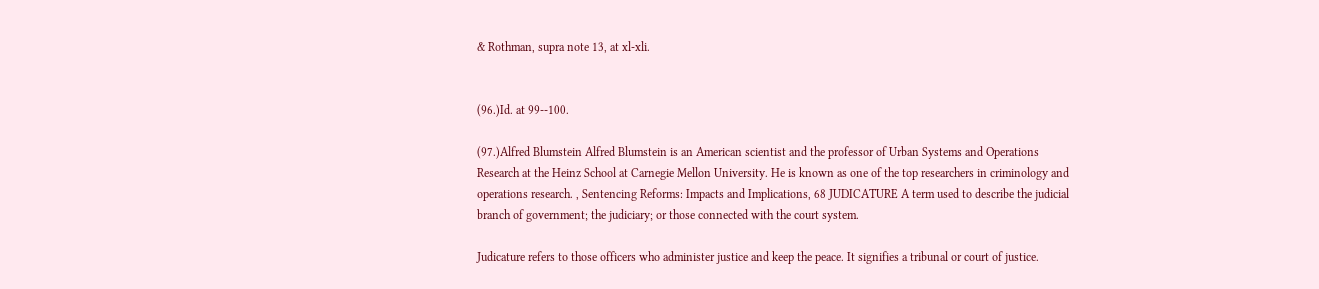& Rothman, supra note 13, at xl-xli.


(96.)Id. at 99--100.

(97.)Alfred Blumstein Alfred Blumstein is an American scientist and the professor of Urban Systems and Operations Research at the Heinz School at Carnegie Mellon University. He is known as one of the top researchers in criminology and operations research. , Sentencing Reforms: Impacts and Implications, 68 JUDICATURE A term used to describe the judicial branch of government; the judiciary; or those connected with the court system.

Judicature refers to those officers who administer justice and keep the peace. It signifies a tribunal or court of justice.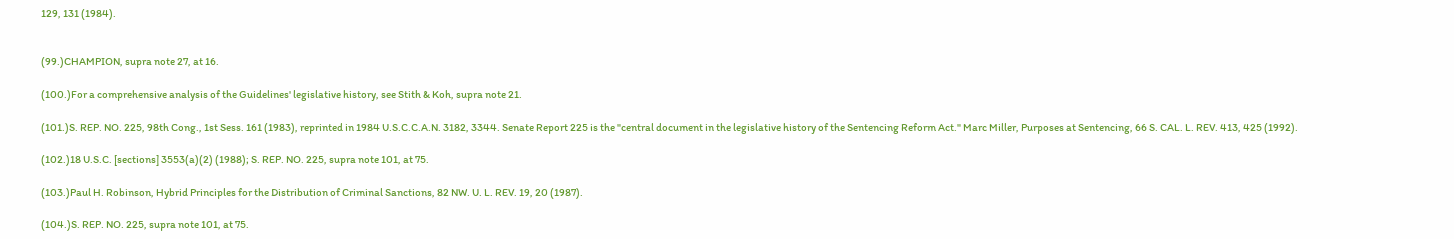129, 131 (1984).


(99.)CHAMPION, supra note 27, at 16.

(100.)For a comprehensive analysis of the Guidelines' legislative history, see Stith & Koh, supra note 21.

(101.)S. REP. NO. 225, 98th Cong., 1st Sess. 161 (1983), reprinted in 1984 U.S.C.C.A.N. 3182, 3344. Senate Report 225 is the "central document in the legislative history of the Sentencing Reform Act." Marc Miller, Purposes at Sentencing, 66 S. CAL. L. REV. 413, 425 (1992).

(102.)18 U.S.C. [sections] 3553(a)(2) (1988); S. REP. NO. 225, supra note 101, at 75.

(103.)Paul H. Robinson, Hybrid Principles for the Distribution of Criminal Sanctions, 82 NW. U. L. REV. 19, 20 (1987).

(104.)S. REP. NO. 225, supra note 101, at 75.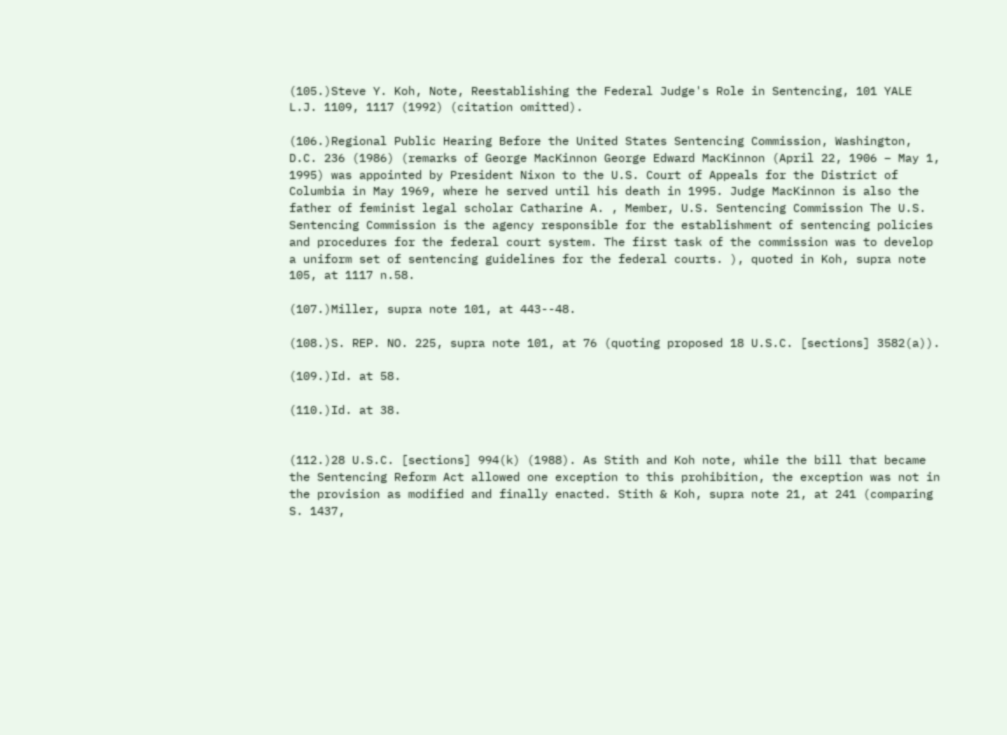(105.)Steve Y. Koh, Note, Reestablishing the Federal Judge's Role in Sentencing, 101 YALE L.J. 1109, 1117 (1992) (citation omitted).

(106.)Regional Public Hearing Before the United States Sentencing Commission, Washington, D.C. 236 (1986) (remarks of George MacKinnon George Edward MacKinnon (April 22, 1906 – May 1, 1995) was appointed by President Nixon to the U.S. Court of Appeals for the District of Columbia in May 1969, where he served until his death in 1995. Judge MacKinnon is also the father of feminist legal scholar Catharine A. , Member, U.S. Sentencing Commission The U.S. Sentencing Commission is the agency responsible for the establishment of sentencing policies and procedures for the federal court system. The first task of the commission was to develop a uniform set of sentencing guidelines for the federal courts. ), quoted in Koh, supra note 105, at 1117 n.58.

(107.)Miller, supra note 101, at 443--48.

(108.)S. REP. NO. 225, supra note 101, at 76 (quoting proposed 18 U.S.C. [sections] 3582(a)).

(109.)Id. at 58.

(110.)Id. at 38.


(112.)28 U.S.C. [sections] 994(k) (1988). As Stith and Koh note, while the bill that became the Sentencing Reform Act allowed one exception to this prohibition, the exception was not in the provision as modified and finally enacted. Stith & Koh, supra note 21, at 241 (comparing S. 1437,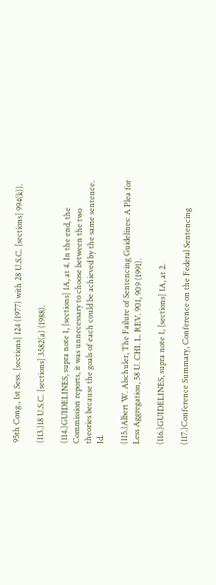95th Cong., 1st Sess. [sections] 124 (1977) with 28 U.S.C. [sections] 994(k)).

(113.)18 U.S.C. [sections] 3582(a) (1988).

(114.)GUIDELINES, supra note 1, [sections] 1A, at 4. In the end, the Commission reports, it was unnecessary to choose between the two theories because the goals of each could be achieved by the same sentence. Id.

(115.)Albert W. Alschuler, The Failure of Sentencing Guidelines: A Plea for Less Aggregation, 58 U. CHI. L. REV. 901, 909 (1991).

(116.)GUIDELINES, supra note 1, [sections] 1A, at 2.

(117.)Conference Summary, Conference on the Federal Sentencing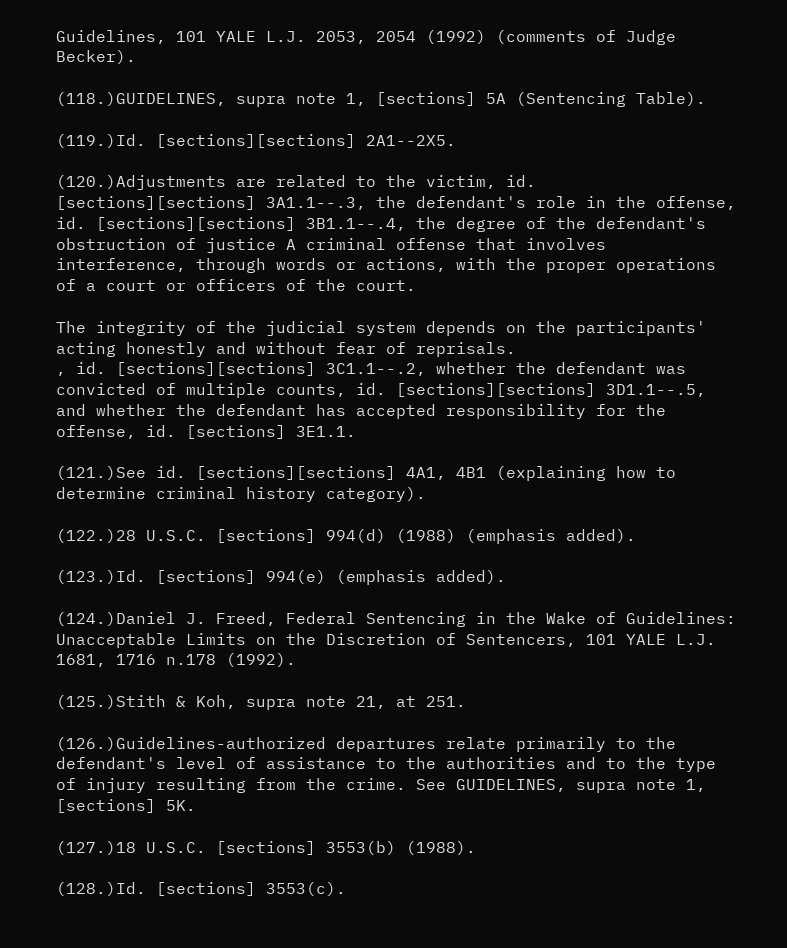Guidelines, 101 YALE L.J. 2053, 2054 (1992) (comments of Judge Becker).

(118.)GUIDELINES, supra note 1, [sections] 5A (Sentencing Table).

(119.)Id. [sections][sections] 2A1--2X5.

(120.)Adjustments are related to the victim, id. [sections][sections] 3A1.1--.3, the defendant's role in the offense, id. [sections][sections] 3B1.1--.4, the degree of the defendant's obstruction of justice A criminal offense that involves interference, through words or actions, with the proper operations of a court or officers of the court.

The integrity of the judicial system depends on the participants' acting honestly and without fear of reprisals.
, id. [sections][sections] 3C1.1--.2, whether the defendant was convicted of multiple counts, id. [sections][sections] 3D1.1--.5, and whether the defendant has accepted responsibility for the offense, id. [sections] 3E1.1.

(121.)See id. [sections][sections] 4A1, 4B1 (explaining how to determine criminal history category).

(122.)28 U.S.C. [sections] 994(d) (1988) (emphasis added).

(123.)Id. [sections] 994(e) (emphasis added).

(124.)Daniel J. Freed, Federal Sentencing in the Wake of Guidelines: Unacceptable Limits on the Discretion of Sentencers, 101 YALE L.J. 1681, 1716 n.178 (1992).

(125.)Stith & Koh, supra note 21, at 251.

(126.)Guidelines-authorized departures relate primarily to the defendant's level of assistance to the authorities and to the type of injury resulting from the crime. See GUIDELINES, supra note 1, [sections] 5K.

(127.)18 U.S.C. [sections] 3553(b) (1988).

(128.)Id. [sections] 3553(c).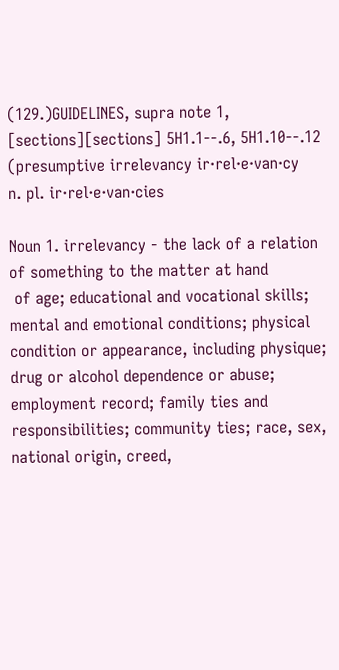(129.)GUIDELINES, supra note 1, [sections][sections] 5H1.1--.6, 5H1.10--.12 (presumptive irrelevancy ir·rel·e·van·cy
n. pl. ir·rel·e·van·cies

Noun 1. irrelevancy - the lack of a relation of something to the matter at hand
 of age; educational and vocational skills; mental and emotional conditions; physical condition or appearance, including physique; drug or alcohol dependence or abuse; employment record; family ties and responsibilities; community ties; race, sex, national origin, creed,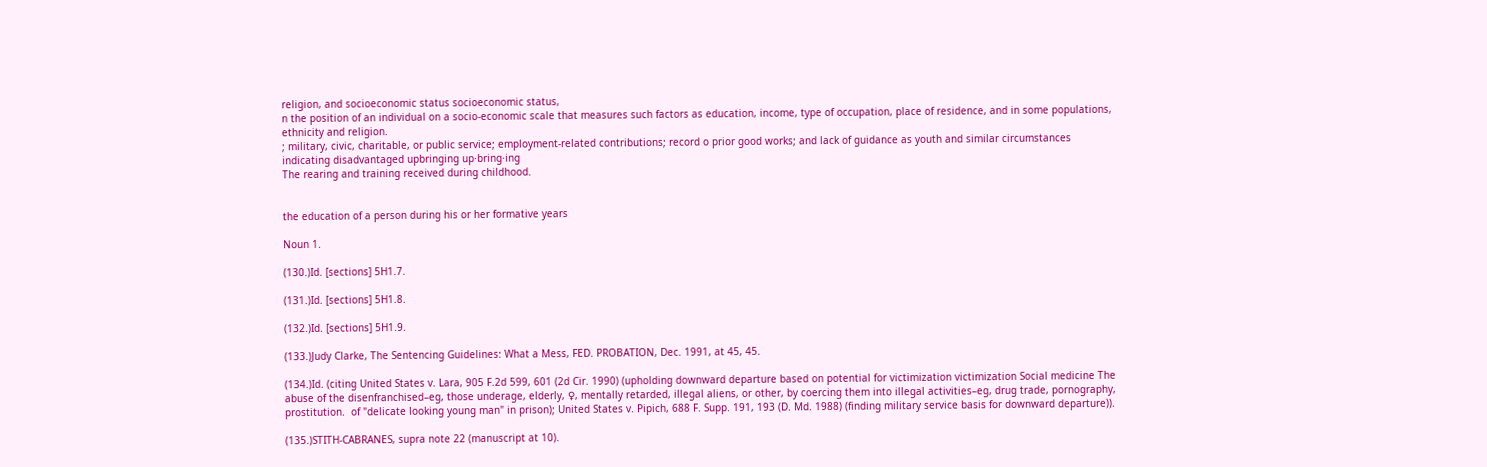religion, and socioeconomic status socioeconomic status,
n the position of an individual on a socio-economic scale that measures such factors as education, income, type of occupation, place of residence, and in some populations, ethnicity and religion.
; military, civic, charitable, or public service; employment-related contributions; record o prior good works; and lack of guidance as youth and similar circumstances indicating disadvantaged upbringing up·bring·ing
The rearing and training received during childhood.


the education of a person during his or her formative years

Noun 1.

(130.)Id. [sections] 5H1.7.

(131.)Id. [sections] 5H1.8.

(132.)Id. [sections] 5H1.9.

(133.)Judy Clarke, The Sentencing Guidelines: What a Mess, FED. PROBATION, Dec. 1991, at 45, 45.

(134.)Id. (citing United States v. Lara, 905 F.2d 599, 601 (2d Cir. 1990) (upholding downward departure based on potential for victimization victimization Social medicine The abuse of the disenfranchised–eg, those underage, elderly, ♀, mentally retarded, illegal aliens, or other, by coercing them into illegal activities–eg, drug trade, pornography, prostitution.  of "delicate looking young man" in prison); United States v. Pipich, 688 F. Supp. 191, 193 (D. Md. 1988) (finding military service basis for downward departure)).

(135.)STITH-CABRANES, supra note 22 (manuscript at 10).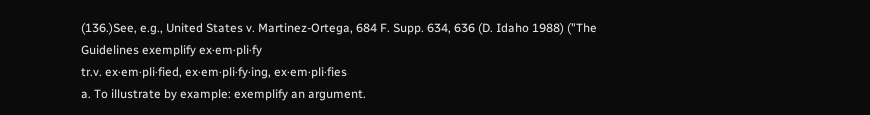(136.)See, e.g., United States v. Martinez-Ortega, 684 F. Supp. 634, 636 (D. Idaho 1988) ("The Guidelines exemplify ex·em·pli·fy
tr.v. ex·em·pli·fied, ex·em·pli·fy·ing, ex·em·pli·fies
a. To illustrate by example: exemplify an argument.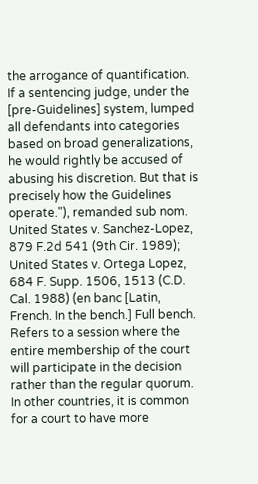the arrogance of quantification. If a sentencing judge, under the [pre-Guidelines] system, lumped all defendants into categories based on broad generalizations, he would rightly be accused of abusing his discretion. But that is precisely how the Guidelines operate."), remanded sub nom. United States v. Sanchez-Lopez, 879 F.2d 541 (9th Cir. 1989); United States v. Ortega Lopez, 684 F. Supp. 1506, 1513 (C.D. Cal. 1988) (en banc [Latin, French. In the bench.] Full bench. Refers to a session where the entire membership of the court will participate in the decision rather than the regular quorum. In other countries, it is common for a court to have more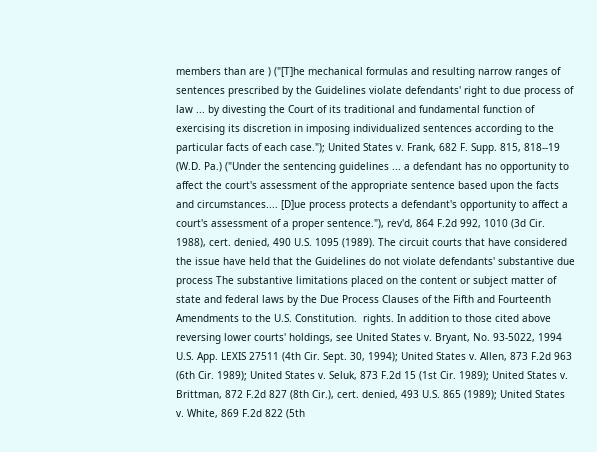members than are ) ("[T]he mechanical formulas and resulting narrow ranges of sentences prescribed by the Guidelines violate defendants' right to due process of law ... by divesting the Court of its traditional and fundamental function of exercising its discretion in imposing individualized sentences according to the particular facts of each case."); United States v. Frank, 682 F. Supp. 815, 818--19 (W.D. Pa.) ("Under the sentencing guidelines ... a defendant has no opportunity to affect the court's assessment of the appropriate sentence based upon the facts and circumstances.... [D]ue process protects a defendant's opportunity to affect a court's assessment of a proper sentence."), rev'd, 864 F.2d 992, 1010 (3d Cir. 1988), cert. denied, 490 U.S. 1095 (1989). The circuit courts that have considered the issue have held that the Guidelines do not violate defendants' substantive due process The substantive limitations placed on the content or subject matter of state and federal laws by the Due Process Clauses of the Fifth and Fourteenth Amendments to the U.S. Constitution.  rights. In addition to those cited above reversing lower courts' holdings, see United States v. Bryant, No. 93-5022, 1994 U.S. App. LEXIS 27511 (4th Cir. Sept. 30, 1994); United States v. Allen, 873 F.2d 963 (6th Cir. 1989); United States v. Seluk, 873 F.2d 15 (1st Cir. 1989); United States v. Brittman, 872 F.2d 827 (8th Cir.), cert. denied, 493 U.S. 865 (1989); United States v. White, 869 F.2d 822 (5th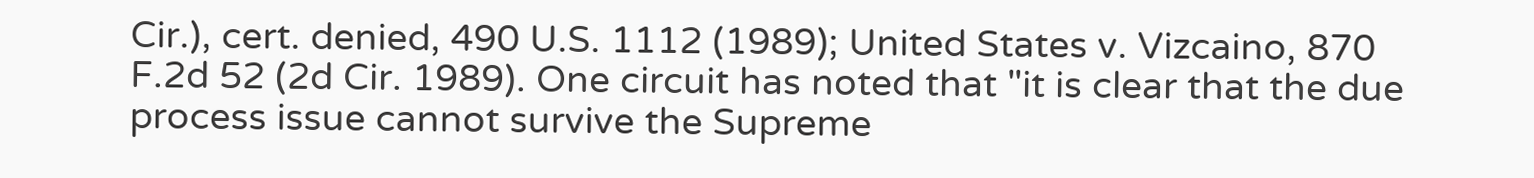Cir.), cert. denied, 490 U.S. 1112 (1989); United States v. Vizcaino, 870 F.2d 52 (2d Cir. 1989). One circuit has noted that "it is clear that the due process issue cannot survive the Supreme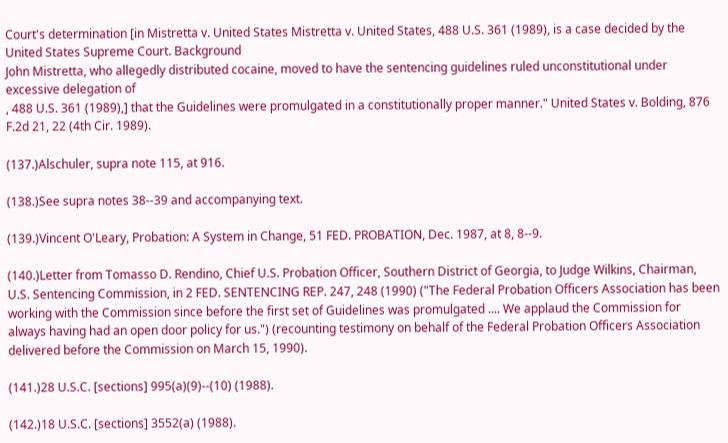Court's determination [in Mistretta v. United States Mistretta v. United States, 488 U.S. 361 (1989), is a case decided by the United States Supreme Court. Background
John Mistretta, who allegedly distributed cocaine, moved to have the sentencing guidelines ruled unconstitutional under excessive delegation of
, 488 U.S. 361 (1989),] that the Guidelines were promulgated in a constitutionally proper manner." United States v. Bolding, 876 F.2d 21, 22 (4th Cir. 1989).

(137.)Alschuler, supra note 115, at 916.

(138.)See supra notes 38--39 and accompanying text.

(139.)Vincent O'Leary, Probation: A System in Change, 51 FED. PROBATION, Dec. 1987, at 8, 8--9.

(140.)Letter from Tomasso D. Rendino, Chief U.S. Probation Officer, Southern District of Georgia, to Judge Wilkins, Chairman, U.S. Sentencing Commission, in 2 FED. SENTENCING REP. 247, 248 (1990) ("The Federal Probation Officers Association has been working with the Commission since before the first set of Guidelines was promulgated .... We applaud the Commission for always having had an open door policy for us.") (recounting testimony on behalf of the Federal Probation Officers Association delivered before the Commission on March 15, 1990).

(141.)28 U.S.C. [sections] 995(a)(9)--(10) (1988).

(142.)18 U.S.C. [sections] 3552(a) (1988).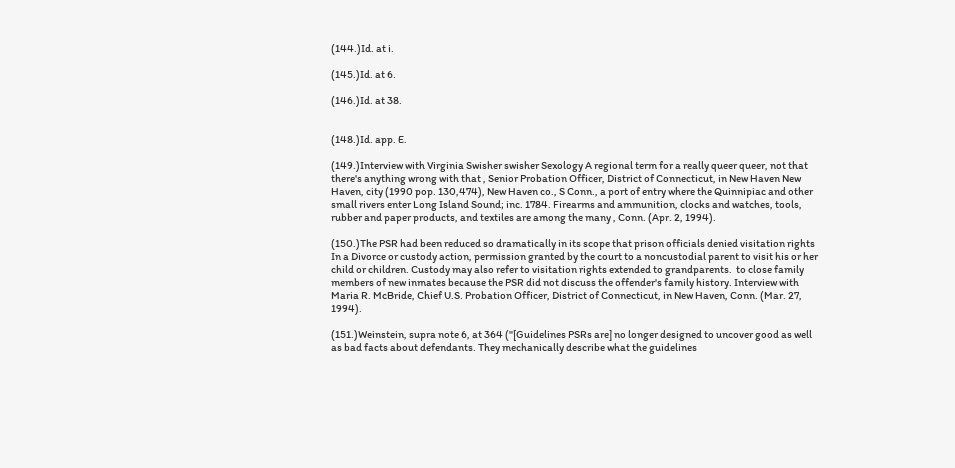(144.)Id. at i.

(145.)Id. at 6.

(146.)Id. at 38.


(148.)Id. app. E.

(149.)Interview with Virginia Swisher swisher Sexology A regional term for a really queer queer, not that there's anything wrong with that , Senior Probation Officer, District of Connecticut, in New Haven New Haven, city (1990 pop. 130,474), New Haven co., S Conn., a port of entry where the Quinnipiac and other small rivers enter Long Island Sound; inc. 1784. Firearms and ammunition, clocks and watches, tools, rubber and paper products, and textiles are among the many , Conn. (Apr. 2, 1994).

(150.)The PSR had been reduced so dramatically in its scope that prison officials denied visitation rights In a Divorce or custody action, permission granted by the court to a noncustodial parent to visit his or her child or children. Custody may also refer to visitation rights extended to grandparents.  to close family members of new inmates because the PSR did not discuss the offender's family history. Interview with Maria R. McBride, Chief U.S. Probation Officer, District of Connecticut, in New Haven, Conn. (Mar. 27, 1994).

(151.)Weinstein, supra note 6, at 364 ("[Guidelines PSRs are] no longer designed to uncover good as well as bad facts about defendants. They mechanically describe what the guidelines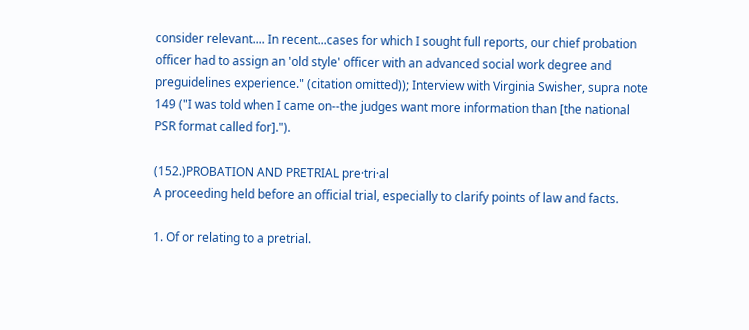consider relevant.... In recent...cases for which I sought full reports, our chief probation officer had to assign an 'old style' officer with an advanced social work degree and preguidelines experience." (citation omitted)); Interview with Virginia Swisher, supra note 149 ("I was told when I came on--the judges want more information than [the national PSR format called for].").

(152.)PROBATION AND PRETRIAL pre·tri·al
A proceeding held before an official trial, especially to clarify points of law and facts.

1. Of or relating to a pretrial.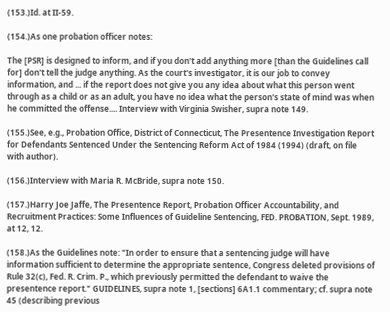(153.)Id. at II-59.

(154.)As one probation officer notes:

The [PSR] is designed to inform, and if you don't add anything more [than the Guidelines call for] don't tell the judge anything. As the court's investigator, it is our job to convey information, and ... if the report does not give you any idea about what this person went through as a child or as an adult, you have no idea what the person's state of mind was when he committed the offense.... Interview with Virginia Swisher, supra note 149.

(155.)See, e.g., Probation Office, District of Connecticut, The Presentence Investigation Report for Defendants Sentenced Under the Sentencing Reform Act of 1984 (1994) (draft, on file with author).

(156.)Interview with Maria R. McBride, supra note 150.

(157.)Harry Joe Jaffe, The Presentence Report, Probation Officer Accountability, and Recruitment Practices: Some Influences of Guideline Sentencing, FED. PROBATION, Sept. 1989, at 12, 12.

(158.)As the Guidelines note: "In order to ensure that a sentencing judge will have information sufficient to determine the appropriate sentence, Congress deleted provisions of Rule 32(c), Fed. R. Crim. P., which previously permitted the defendant to waive the presentence report." GUIDELINES, supra note 1, [sections] 6A1.1 commentary; cf. supra note 45 (describing previous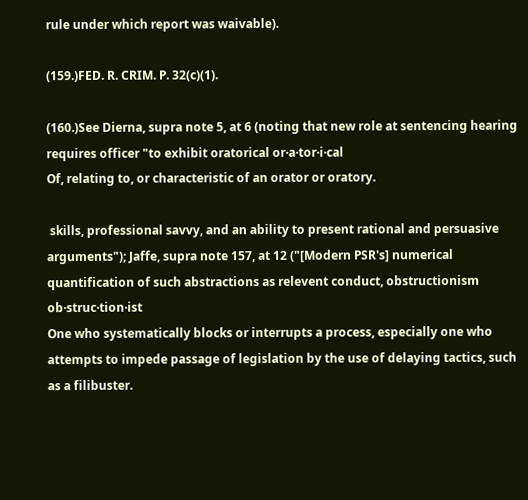rule under which report was waivable).

(159.)FED. R. CRIM. P. 32(c)(1).

(160.)See Dierna, supra note 5, at 6 (noting that new role at sentencing hearing requires officer "to exhibit oratorical or·a·tor·i·cal
Of, relating to, or characteristic of an orator or oratory.

 skills, professional savvy, and an ability to present rational and persuasive arguments"); Jaffe, supra note 157, at 12 ("[Modern PSR's] numerical quantification of such abstractions as relevent conduct, obstructionism ob·struc·tion·ist
One who systematically blocks or interrupts a process, especially one who attempts to impede passage of legislation by the use of delaying tactics, such as a filibuster.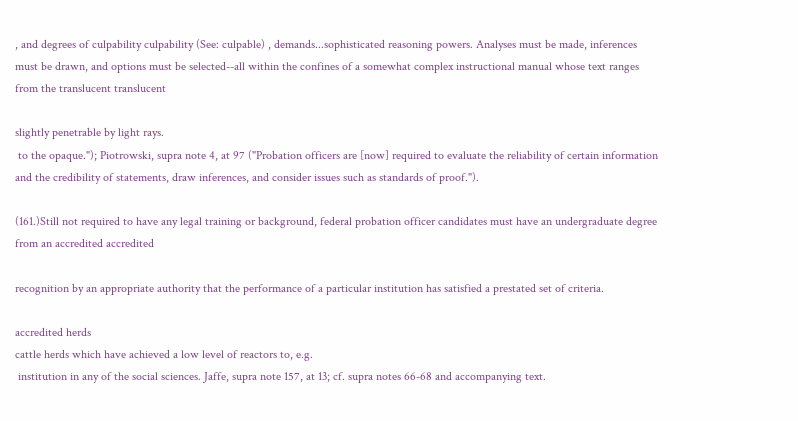, and degrees of culpability culpability (See: culpable) , demands...sophisticated reasoning powers. Analyses must be made, inferences must be drawn, and options must be selected--all within the confines of a somewhat complex instructional manual whose text ranges from the translucent translucent

slightly penetrable by light rays.
 to the opaque."); Piotrowski, supra note 4, at 97 ("Probation officers are [now] required to evaluate the reliability of certain information and the credibility of statements, draw inferences, and consider issues such as standards of proof.").

(161.)Still not required to have any legal training or background, federal probation officer candidates must have an undergraduate degree from an accredited accredited

recognition by an appropriate authority that the performance of a particular institution has satisfied a prestated set of criteria.

accredited herds
cattle herds which have achieved a low level of reactors to, e.g.
 institution in any of the social sciences. Jaffe, supra note 157, at 13; cf. supra notes 66-68 and accompanying text.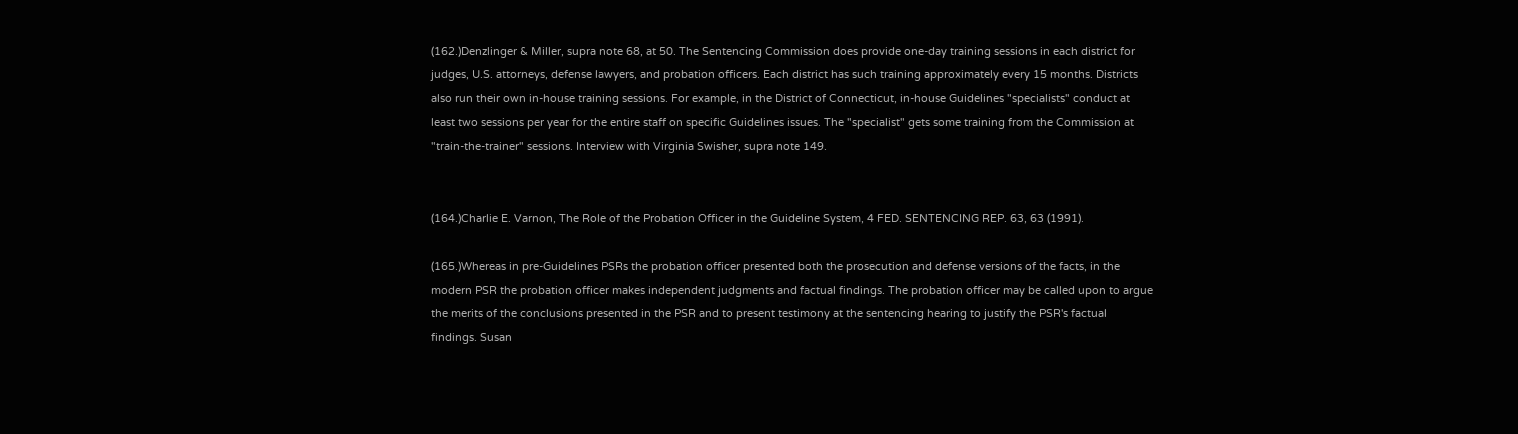(162.)Denzlinger & Miller, supra note 68, at 50. The Sentencing Commission does provide one-day training sessions in each district for judges, U.S. attorneys, defense lawyers, and probation officers. Each district has such training approximately every 15 months. Districts also run their own in-house training sessions. For example, in the District of Connecticut, in-house Guidelines "specialists" conduct at least two sessions per year for the entire staff on specific Guidelines issues. The "specialist" gets some training from the Commission at "train-the-trainer" sessions. Interview with Virginia Swisher, supra note 149.


(164.)Charlie E. Varnon, The Role of the Probation Officer in the Guideline System, 4 FED. SENTENCING REP. 63, 63 (1991).

(165.)Whereas in pre-Guidelines PSRs the probation officer presented both the prosecution and defense versions of the facts, in the modern PSR the probation officer makes independent judgments and factual findings. The probation officer may be called upon to argue the merits of the conclusions presented in the PSR and to present testimony at the sentencing hearing to justify the PSR's factual findings. Susan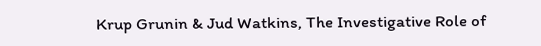Krup Grunin & Jud Watkins, The Investigative Role of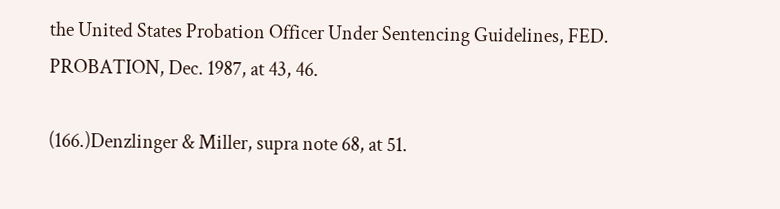the United States Probation Officer Under Sentencing Guidelines, FED. PROBATION, Dec. 1987, at 43, 46.

(166.)Denzlinger & Miller, supra note 68, at 51.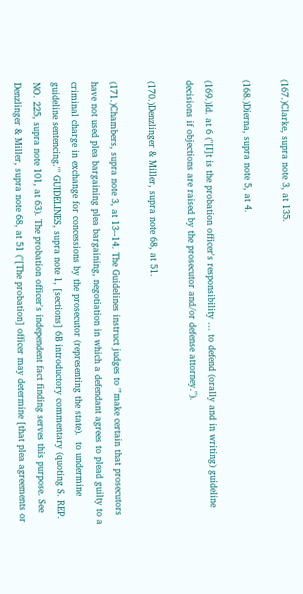(167.)Clarke, supra note 3, at 135.

(168.)Dierna, supra note 5, at 4.

(169.)Id. at 6 ("[I]t is the probation officer's responsibility ... to defend (orally and in writing) guideline decisions if objections are raised by the prosecutor and/or defense attorney.").

(170.)Denzlinger & Miller, supra note 68, at 51.

(171.)Chambers, supra note 3, at 13--14. The Guidelines instruct judges to "'make certain that prosecutors have not used plea bargaining plea bargaining, negotiation in which a defendant agrees to plead guilty to a criminal charge in exchange for concessions by the prosecutor (representing the state).  to undermine guideline sentencing.'" GUIDELINES, supra note 1, [sections] 6B introductory commentary (quoting S. REP. NO. 225, supra note 101, at 63). The probation officer's independent fact finding serves this purpose. See Denzlinger & Miller, supra note 68, at 51 ("[The probation] officer may determine [that plea agreements or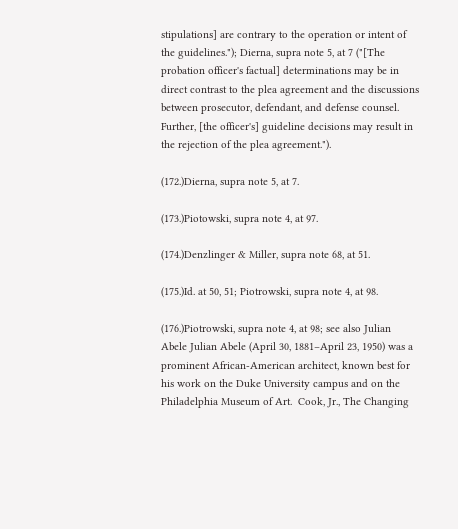stipulations] are contrary to the operation or intent of the guidelines."); Dierna, supra note 5, at 7 ("[The probation officer's factual] determinations may be in direct contrast to the plea agreement and the discussions between prosecutor, defendant, and defense counsel. Further, [the officer's] guideline decisions may result in the rejection of the plea agreement.").

(172.)Dierna, supra note 5, at 7.

(173.)Piotowski, supra note 4, at 97.

(174.)Denzlinger & Miller, supra note 68, at 51.

(175.)Id. at 50, 51; Piotrowski, supra note 4, at 98.

(176.)Piotrowski, supra note 4, at 98; see also Julian Abele Julian Abele (April 30, 1881–April 23, 1950) was a prominent African-American architect, known best for his work on the Duke University campus and on the Philadelphia Museum of Art.  Cook, Jr., The Changing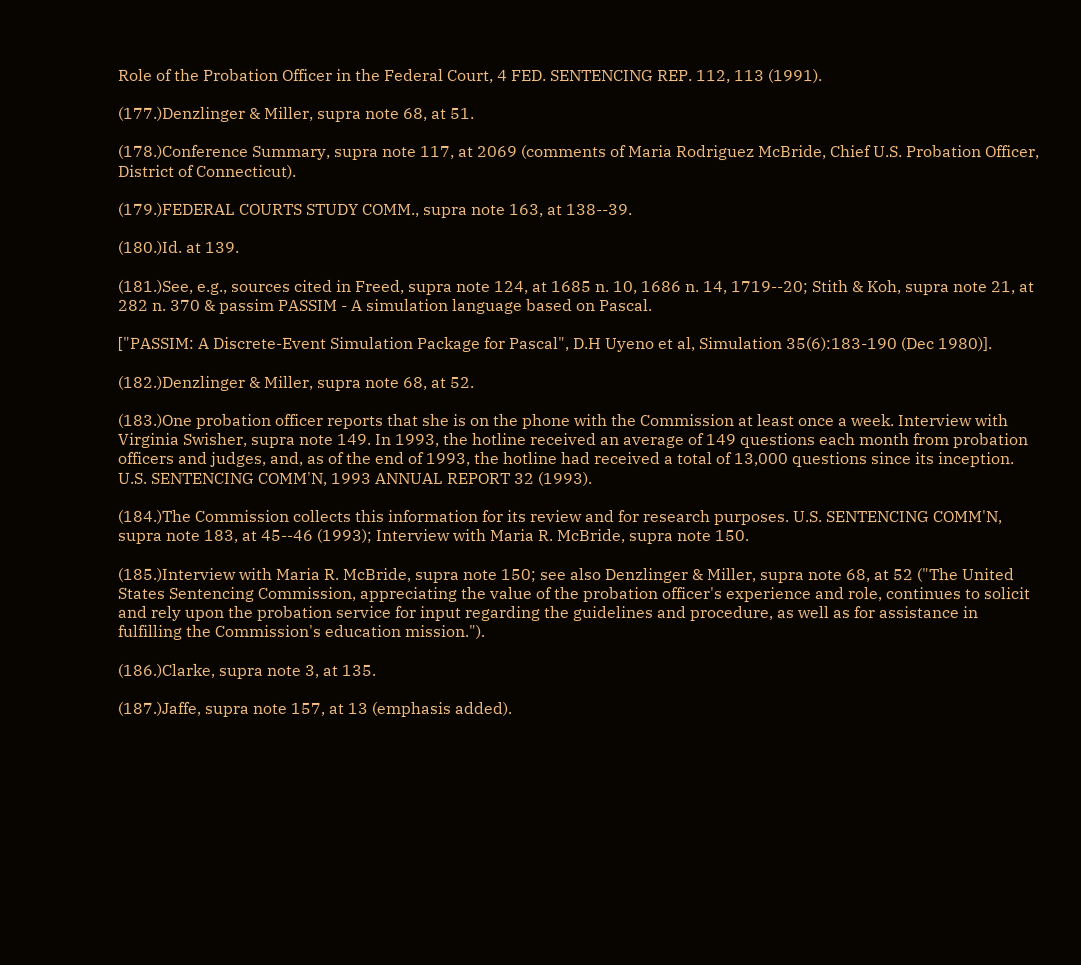Role of the Probation Officer in the Federal Court, 4 FED. SENTENCING REP. 112, 113 (1991).

(177.)Denzlinger & Miller, supra note 68, at 51.

(178.)Conference Summary, supra note 117, at 2069 (comments of Maria Rodriguez McBride, Chief U.S. Probation Officer, District of Connecticut).

(179.)FEDERAL COURTS STUDY COMM., supra note 163, at 138--39.

(180.)Id. at 139.

(181.)See, e.g., sources cited in Freed, supra note 124, at 1685 n. 10, 1686 n. 14, 1719--20; Stith & Koh, supra note 21, at 282 n. 370 & passim PASSIM - A simulation language based on Pascal.

["PASSIM: A Discrete-Event Simulation Package for Pascal", D.H Uyeno et al, Simulation 35(6):183-190 (Dec 1980)].

(182.)Denzlinger & Miller, supra note 68, at 52.

(183.)One probation officer reports that she is on the phone with the Commission at least once a week. Interview with Virginia Swisher, supra note 149. In 1993, the hotline received an average of 149 questions each month from probation officers and judges, and, as of the end of 1993, the hotline had received a total of 13,000 questions since its inception. U.S. SENTENCING COMM'N, 1993 ANNUAL REPORT 32 (1993).

(184.)The Commission collects this information for its review and for research purposes. U.S. SENTENCING COMM'N, supra note 183, at 45--46 (1993); Interview with Maria R. McBride, supra note 150.

(185.)Interview with Maria R. McBride, supra note 150; see also Denzlinger & Miller, supra note 68, at 52 ("The United States Sentencing Commission, appreciating the value of the probation officer's experience and role, continues to solicit and rely upon the probation service for input regarding the guidelines and procedure, as well as for assistance in fulfilling the Commission's education mission.").

(186.)Clarke, supra note 3, at 135.

(187.)Jaffe, supra note 157, at 13 (emphasis added).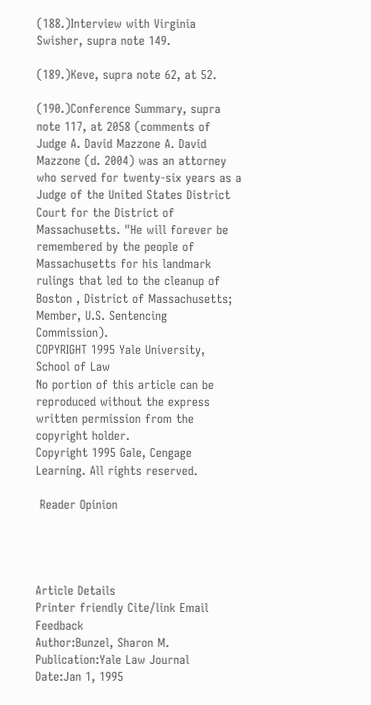(188.)Interview with Virginia Swisher, supra note 149.

(189.)Keve, supra note 62, at 52.

(190.)Conference Summary, supra note 117, at 2058 (comments of Judge A. David Mazzone A. David Mazzone (d. 2004) was an attorney who served for twenty-six years as a Judge of the United States District Court for the District of Massachusetts. "He will forever be remembered by the people of Massachusetts for his landmark rulings that led to the cleanup of Boston , District of Massachusetts; Member, U.S. Sentencing Commission).
COPYRIGHT 1995 Yale University, School of Law
No portion of this article can be reproduced without the express written permission from the copyright holder.
Copyright 1995 Gale, Cengage Learning. All rights reserved.

 Reader Opinion




Article Details
Printer friendly Cite/link Email Feedback
Author:Bunzel, Sharon M.
Publication:Yale Law Journal
Date:Jan 1, 1995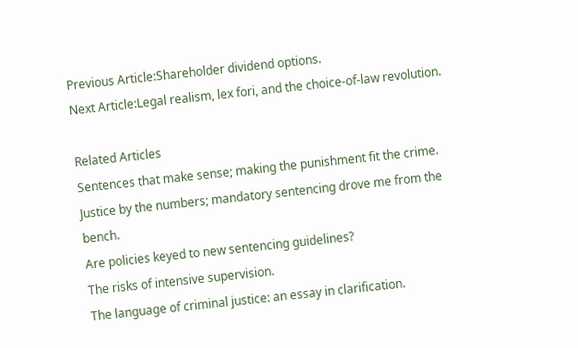Previous Article:Shareholder dividend options.
Next Article:Legal realism, lex fori, and the choice-of-law revolution.

Related Articles
Sentences that make sense; making the punishment fit the crime.
Justice by the numbers; mandatory sentencing drove me from the bench.
Are policies keyed to new sentencing guidelines?
The risks of intensive supervision.
The language of criminal justice: an essay in clarification.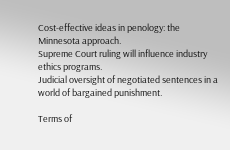Cost-effective ideas in penology: the Minnesota approach.
Supreme Court ruling will influence industry ethics programs.
Judicial oversight of negotiated sentences in a world of bargained punishment.

Terms of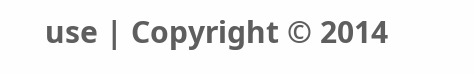use | Copyright © 2014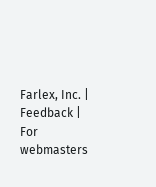Farlex, Inc. | Feedback | For webmasters